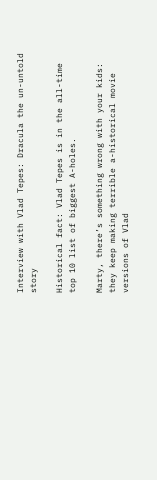Interview with Vlad Tepes: Dracula the un-untold story

Historical fact: Vlad Tepes is in the all-time top 10 list of biggest A-holes.

Marty, there’s something wrong with your kids: they keep making terrible a-historical movie versions of Vlad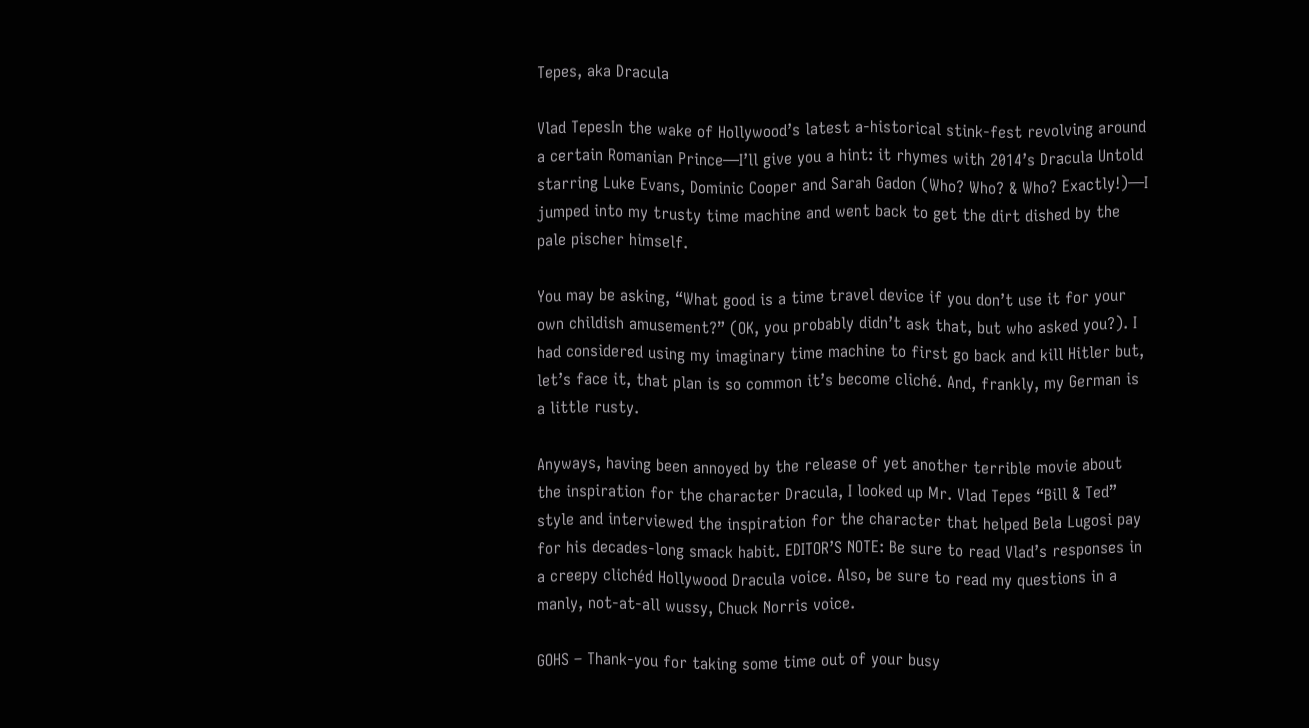Tepes, aka Dracula

Vlad TepesIn the wake of Hollywood’s latest a-historical stink-fest revolving around a certain Romanian Prince—I’ll give you a hint: it rhymes with 2014’s Dracula Untold starring Luke Evans, Dominic Cooper and Sarah Gadon (Who? Who? & Who? Exactly!)—I jumped into my trusty time machine and went back to get the dirt dished by the pale pischer himself.

You may be asking, “What good is a time travel device if you don’t use it for your own childish amusement?” (OK, you probably didn’t ask that, but who asked you?). I had considered using my imaginary time machine to first go back and kill Hitler but, let’s face it, that plan is so common it’s become cliché. And, frankly, my German is a little rusty.

Anyways, having been annoyed by the release of yet another terrible movie about the inspiration for the character Dracula, I looked up Mr. Vlad Tepes “Bill & Ted” style and interviewed the inspiration for the character that helped Bela Lugosi pay for his decades-long smack habit. EDITOR’S NOTE: Be sure to read Vlad’s responses in a creepy clichéd Hollywood Dracula voice. Also, be sure to read my questions in a manly, not-at-all wussy, Chuck Norris voice.

GOHS – Thank-you for taking some time out of your busy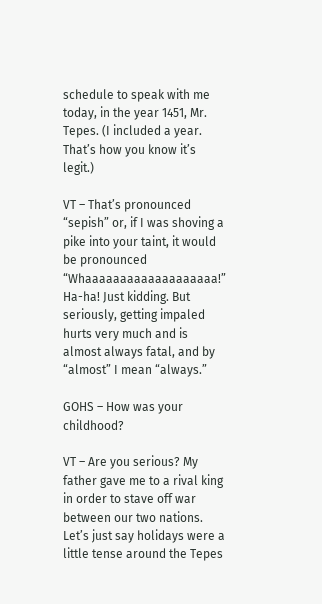schedule to speak with me today, in the year 1451, Mr. Tepes. (I included a year. That’s how you know it’s legit.)

VT – That’s pronounced “sepish” or, if I was shoving a pike into your taint, it would be pronounced “Whaaaaaaaaaaaaaaaaaaa!” Ha-ha! Just kidding. But seriously, getting impaled hurts very much and is almost always fatal, and by “almost” I mean “always.”

GOHS – How was your childhood?

VT – Are you serious? My father gave me to a rival king in order to stave off war between our two nations. Let’s just say holidays were a little tense around the Tepes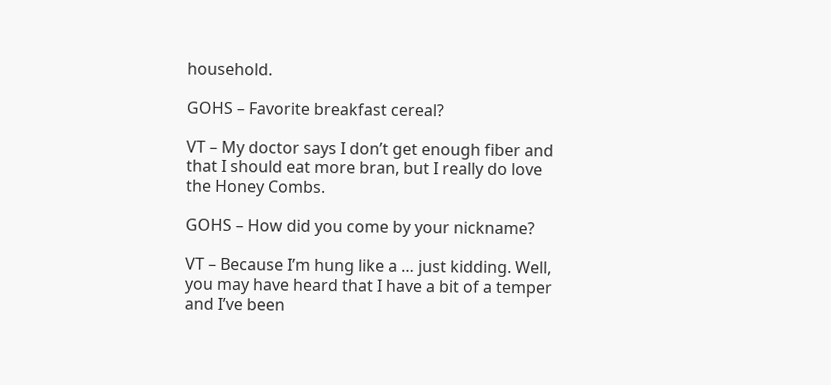household.

GOHS – Favorite breakfast cereal?

VT – My doctor says I don’t get enough fiber and that I should eat more bran, but I really do love the Honey Combs.

GOHS – How did you come by your nickname?

VT – Because I’m hung like a … just kidding. Well, you may have heard that I have a bit of a temper and I’ve been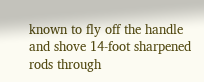known to fly off the handle and shove 14-foot sharpened rods through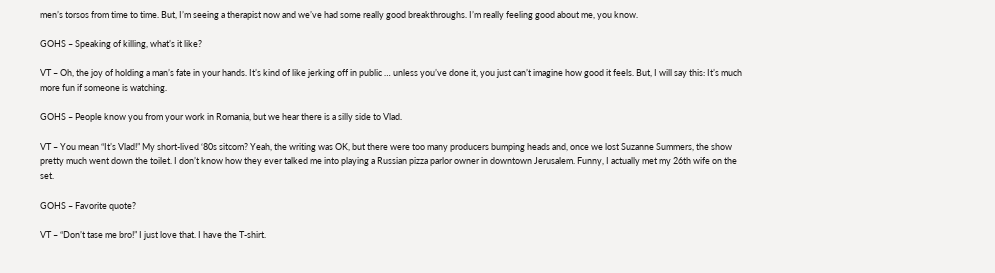men’s torsos from time to time. But, I’m seeing a therapist now and we’ve had some really good breakthroughs. I’m really feeling good about me, you know.

GOHS – Speaking of killing, what’s it like?

VT – Oh, the joy of holding a man’s fate in your hands. It’s kind of like jerking off in public … unless you’ve done it, you just can’t imagine how good it feels. But, I will say this: It’s much more fun if someone is watching.

GOHS – People know you from your work in Romania, but we hear there is a silly side to Vlad.

VT – You mean “It’s Vlad!” My short-lived ‘80s sitcom? Yeah, the writing was OK, but there were too many producers bumping heads and, once we lost Suzanne Summers, the show pretty much went down the toilet. I don’t know how they ever talked me into playing a Russian pizza parlor owner in downtown Jerusalem. Funny, I actually met my 26th wife on the set.

GOHS – Favorite quote?

VT – “Don’t tase me bro!” I just love that. I have the T-shirt.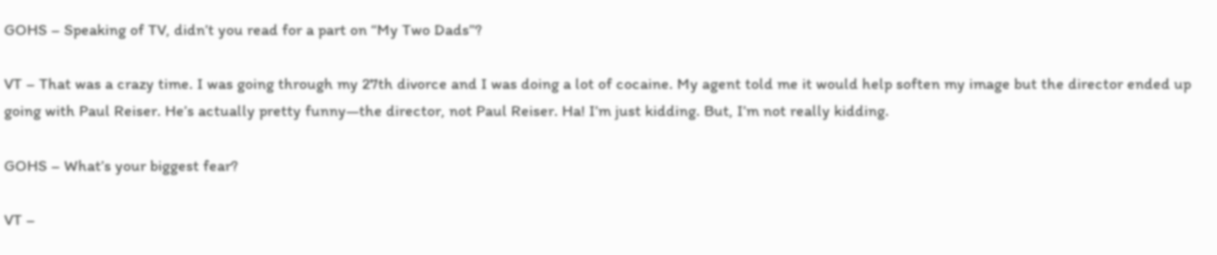GOHS – Speaking of TV, didn’t you read for a part on “My Two Dads”?

VT – That was a crazy time. I was going through my 27th divorce and I was doing a lot of cocaine. My agent told me it would help soften my image but the director ended up going with Paul Reiser. He’s actually pretty funny—the director, not Paul Reiser. Ha! I’m just kidding. But, I’m not really kidding.

GOHS – What’s your biggest fear?

VT –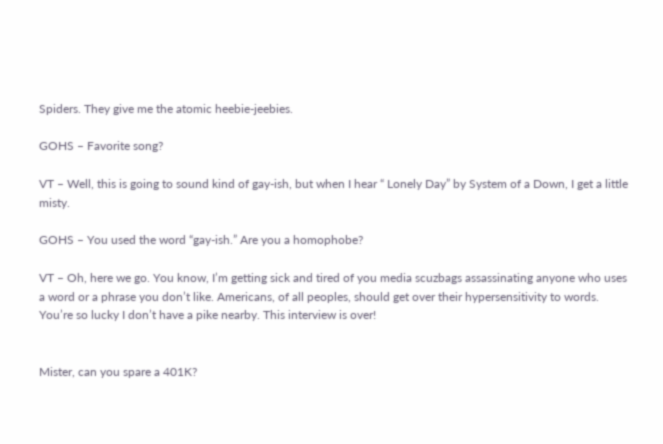Spiders. They give me the atomic heebie-jeebies.

GOHS – Favorite song?

VT – Well, this is going to sound kind of gay-ish, but when I hear “ Lonely Day” by System of a Down, I get a little misty.

GOHS – You used the word “gay-ish.” Are you a homophobe?

VT – Oh, here we go. You know, I’m getting sick and tired of you media scuzbags assassinating anyone who uses a word or a phrase you don’t like. Americans, of all peoples, should get over their hypersensitivity to words. You’re so lucky I don’t have a pike nearby. This interview is over!


Mister, can you spare a 401K?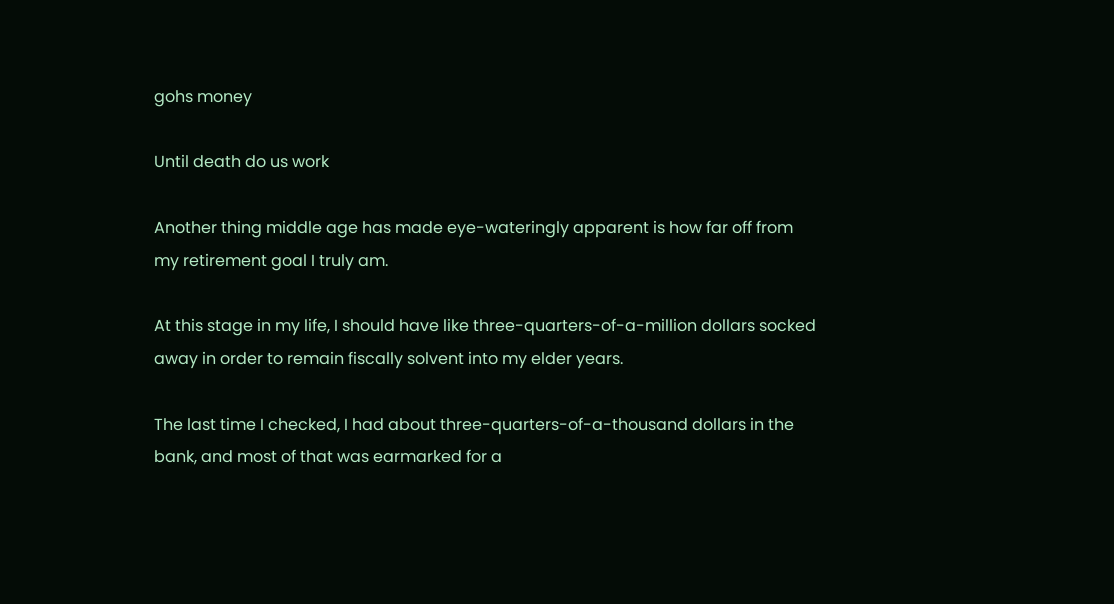gohs money

Until death do us work

Another thing middle age has made eye-wateringly apparent is how far off from my retirement goal I truly am.

At this stage in my life, I should have like three-quarters-of-a-million dollars socked away in order to remain fiscally solvent into my elder years.

The last time I checked, I had about three-quarters-of-a-thousand dollars in the bank, and most of that was earmarked for a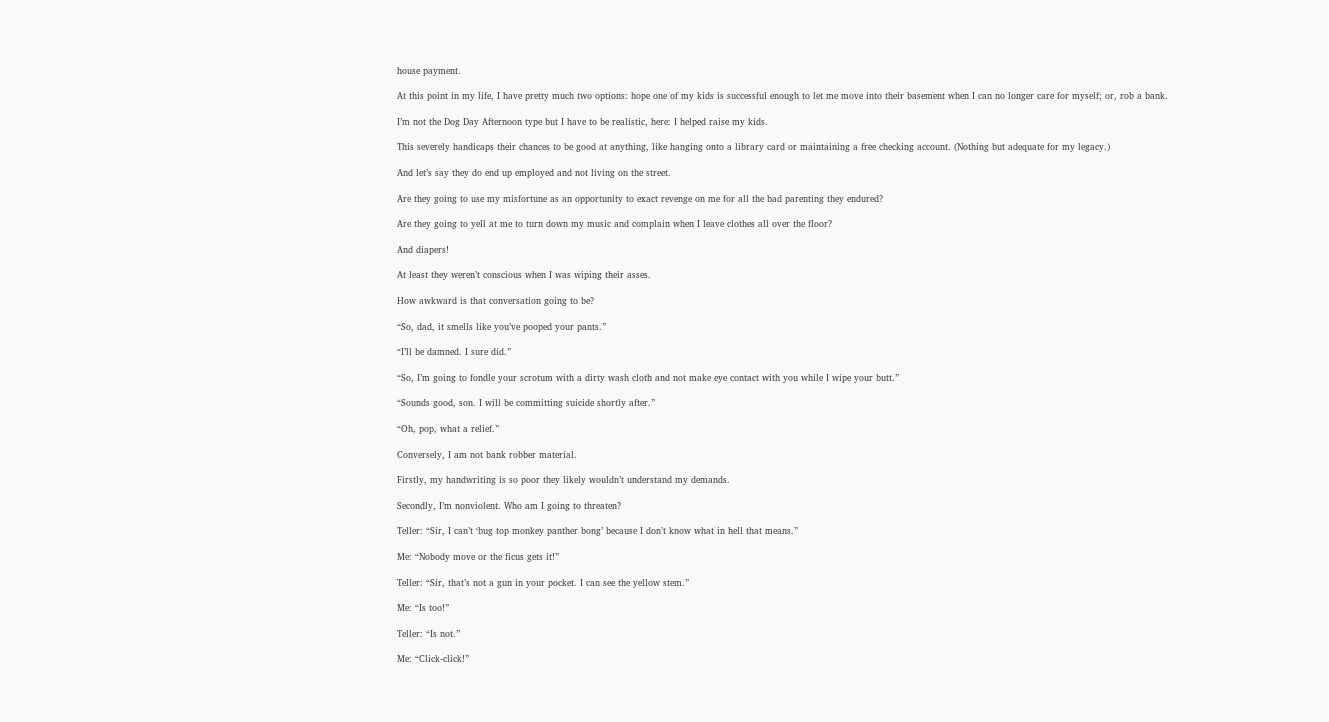house payment.

At this point in my life, I have pretty much two options: hope one of my kids is successful enough to let me move into their basement when I can no longer care for myself; or, rob a bank.

I’m not the Dog Day Afternoon type but I have to be realistic, here: I helped raise my kids.

This severely handicaps their chances to be good at anything, like hanging onto a library card or maintaining a free checking account. (Nothing but adequate for my legacy.)

And let’s say they do end up employed and not living on the street.

Are they going to use my misfortune as an opportunity to exact revenge on me for all the bad parenting they endured?

Are they going to yell at me to turn down my music and complain when I leave clothes all over the floor?

And diapers!

At least they weren’t conscious when I was wiping their asses.

How awkward is that conversation going to be?

“So, dad, it smells like you’ve pooped your pants.”

“I’ll be damned. I sure did.”

“So, I’m going to fondle your scrotum with a dirty wash cloth and not make eye contact with you while I wipe your butt.”

“Sounds good, son. I will be committing suicide shortly after.”

“Oh, pop, what a relief.”

Conversely, I am not bank robber material.

Firstly, my handwriting is so poor they likely wouldn’t understand my demands.

Secondly, I’m nonviolent. Who am I going to threaten?

Teller: “Sir, I can’t ‘bug top monkey panther bong’ because I don’t know what in hell that means.”

Me: “Nobody move or the ficus gets it!”

Teller: “Sir, that’s not a gun in your pocket. I can see the yellow stem.”

Me: “Is too!”

Teller: “Is not.”

Me: “Click-click!”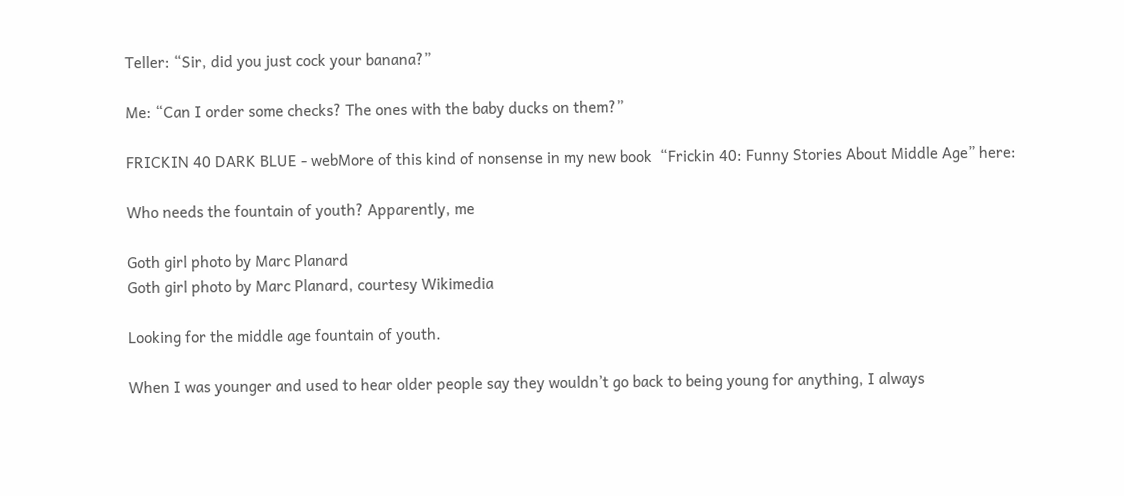Teller: “Sir, did you just cock your banana?”

Me: “Can I order some checks? The ones with the baby ducks on them?”

FRICKIN 40 DARK BLUE - webMore of this kind of nonsense in my new book  “Frickin 40: Funny Stories About Middle Age” here:

Who needs the fountain of youth? Apparently, me

Goth girl photo by Marc Planard
Goth girl photo by Marc Planard, courtesy Wikimedia

Looking for the middle age fountain of youth.

When I was younger and used to hear older people say they wouldn’t go back to being young for anything, I always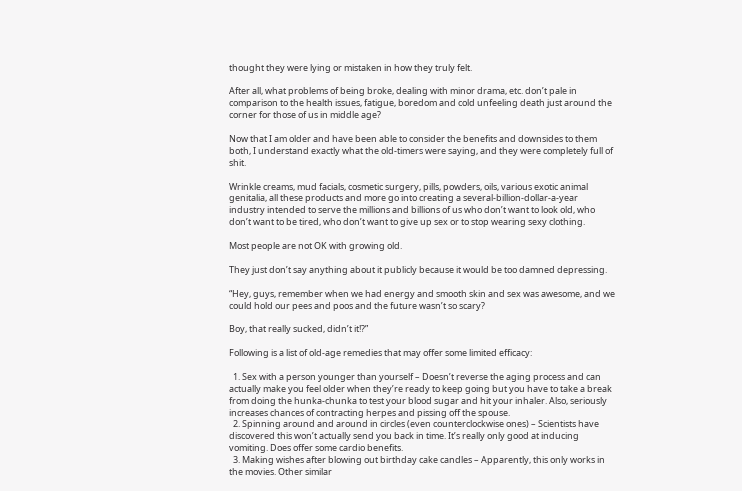thought they were lying or mistaken in how they truly felt.

After all, what problems of being broke, dealing with minor drama, etc. don’t pale in comparison to the health issues, fatigue, boredom and cold unfeeling death just around the corner for those of us in middle age?

Now that I am older and have been able to consider the benefits and downsides to them both, I understand exactly what the old-timers were saying, and they were completely full of shit.

Wrinkle creams, mud facials, cosmetic surgery, pills, powders, oils, various exotic animal genitalia, all these products and more go into creating a several-billion-dollar-a-year industry intended to serve the millions and billions of us who don’t want to look old, who don’t want to be tired, who don’t want to give up sex or to stop wearing sexy clothing.

Most people are not OK with growing old.

They just don’t say anything about it publicly because it would be too damned depressing.

“Hey, guys, remember when we had energy and smooth skin and sex was awesome, and we could hold our pees and poos and the future wasn’t so scary?

Boy, that really sucked, didn’t it!?”

Following is a list of old-age remedies that may offer some limited efficacy:

  1. Sex with a person younger than yourself – Doesn’t reverse the aging process and can actually make you feel older when they’re ready to keep going but you have to take a break from doing the hunka-chunka to test your blood sugar and hit your inhaler. Also, seriously increases chances of contracting herpes and pissing off the spouse.
  2. Spinning around and around in circles (even counterclockwise ones) – Scientists have discovered this won’t actually send you back in time. It’s really only good at inducing vomiting. Does offer some cardio benefits.
  3. Making wishes after blowing out birthday cake candles – Apparently, this only works in the movies. Other similar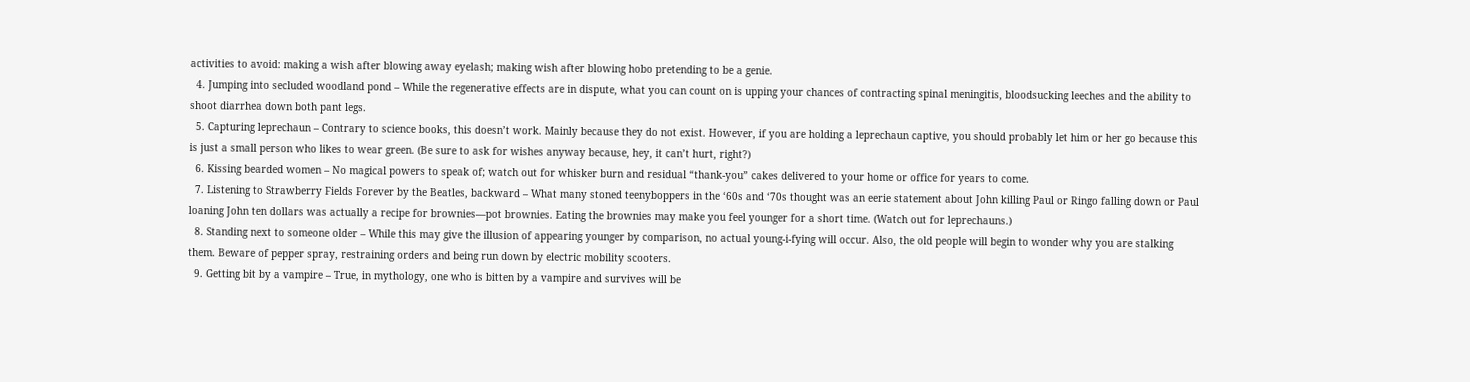activities to avoid: making a wish after blowing away eyelash; making wish after blowing hobo pretending to be a genie.
  4. Jumping into secluded woodland pond – While the regenerative effects are in dispute, what you can count on is upping your chances of contracting spinal meningitis, bloodsucking leeches and the ability to shoot diarrhea down both pant legs.
  5. Capturing leprechaun – Contrary to science books, this doesn’t work. Mainly because they do not exist. However, if you are holding a leprechaun captive, you should probably let him or her go because this is just a small person who likes to wear green. (Be sure to ask for wishes anyway because, hey, it can’t hurt, right?)
  6. Kissing bearded women – No magical powers to speak of; watch out for whisker burn and residual “thank-you” cakes delivered to your home or office for years to come.
  7. Listening to Strawberry Fields Forever by the Beatles, backward – What many stoned teenyboppers in the ‘60s and ‘70s thought was an eerie statement about John killing Paul or Ringo falling down or Paul loaning John ten dollars was actually a recipe for brownies—pot brownies. Eating the brownies may make you feel younger for a short time. (Watch out for leprechauns.)
  8. Standing next to someone older – While this may give the illusion of appearing younger by comparison, no actual young-i-fying will occur. Also, the old people will begin to wonder why you are stalking them. Beware of pepper spray, restraining orders and being run down by electric mobility scooters.
  9. Getting bit by a vampire – True, in mythology, one who is bitten by a vampire and survives will be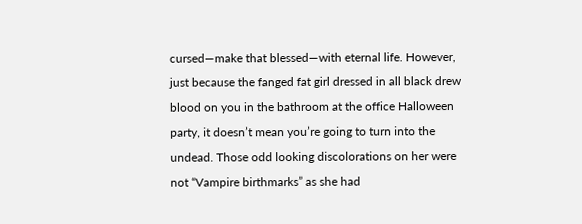cursed—make that blessed—with eternal life. However, just because the fanged fat girl dressed in all black drew blood on you in the bathroom at the office Halloween party, it doesn’t mean you’re going to turn into the undead. Those odd looking discolorations on her were not “Vampire birthmarks” as she had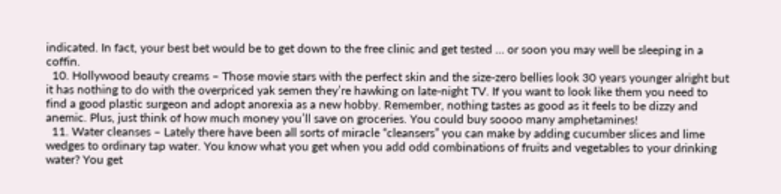indicated. In fact, your best bet would be to get down to the free clinic and get tested … or soon you may well be sleeping in a coffin.
  10. Hollywood beauty creams – Those movie stars with the perfect skin and the size-zero bellies look 30 years younger alright but it has nothing to do with the overpriced yak semen they’re hawking on late-night TV. If you want to look like them you need to find a good plastic surgeon and adopt anorexia as a new hobby. Remember, nothing tastes as good as it feels to be dizzy and anemic. Plus, just think of how much money you’ll save on groceries. You could buy soooo many amphetamines!
  11. Water cleanses – Lately there have been all sorts of miracle “cleansers” you can make by adding cucumber slices and lime wedges to ordinary tap water. You know what you get when you add odd combinations of fruits and vegetables to your drinking water? You get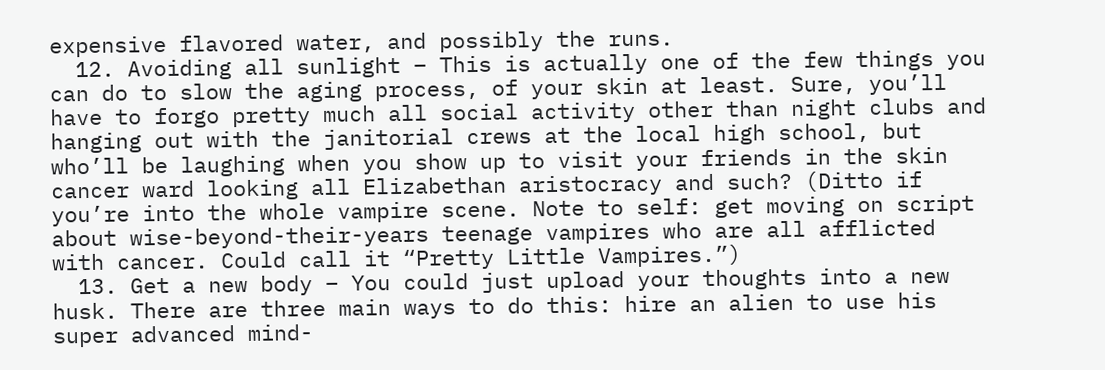expensive flavored water, and possibly the runs.
  12. Avoiding all sunlight – This is actually one of the few things you can do to slow the aging process, of your skin at least. Sure, you’ll have to forgo pretty much all social activity other than night clubs and hanging out with the janitorial crews at the local high school, but who’ll be laughing when you show up to visit your friends in the skin cancer ward looking all Elizabethan aristocracy and such? (Ditto if you’re into the whole vampire scene. Note to self: get moving on script about wise-beyond-their-years teenage vampires who are all afflicted with cancer. Could call it “Pretty Little Vampires.”)
  13. Get a new body – You could just upload your thoughts into a new husk. There are three main ways to do this: hire an alien to use his super advanced mind-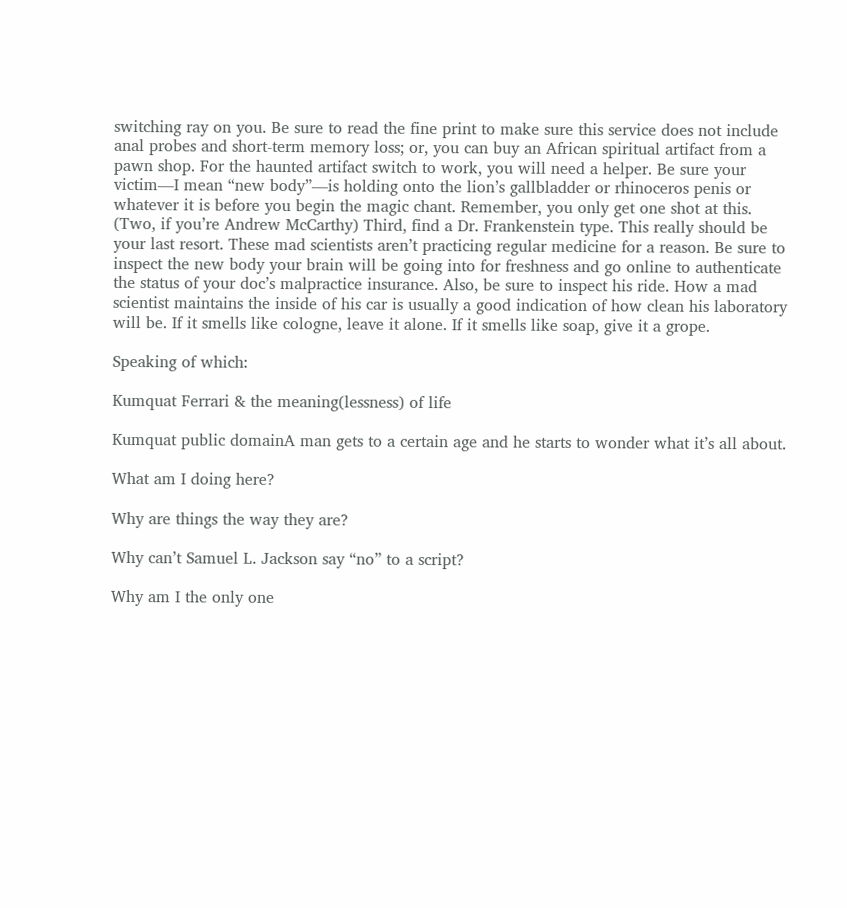switching ray on you. Be sure to read the fine print to make sure this service does not include anal probes and short-term memory loss; or, you can buy an African spiritual artifact from a pawn shop. For the haunted artifact switch to work, you will need a helper. Be sure your victim—I mean “new body”—is holding onto the lion’s gallbladder or rhinoceros penis or whatever it is before you begin the magic chant. Remember, you only get one shot at this. (Two, if you’re Andrew McCarthy) Third, find a Dr. Frankenstein type. This really should be your last resort. These mad scientists aren’t practicing regular medicine for a reason. Be sure to inspect the new body your brain will be going into for freshness and go online to authenticate the status of your doc’s malpractice insurance. Also, be sure to inspect his ride. How a mad scientist maintains the inside of his car is usually a good indication of how clean his laboratory will be. If it smells like cologne, leave it alone. If it smells like soap, give it a grope.

Speaking of which:

Kumquat Ferrari & the meaning(lessness) of life

Kumquat public domainA man gets to a certain age and he starts to wonder what it’s all about.

What am I doing here?

Why are things the way they are?

Why can’t Samuel L. Jackson say “no” to a script?

Why am I the only one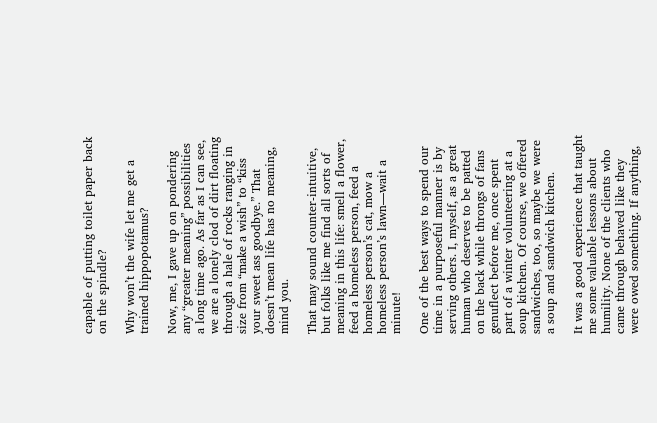capable of putting toilet paper back on the spindle?

Why won’t the wife let me get a trained hippopotamus?

Now, me, I gave up on pondering any “greater meaning” possibilities a long time ago. As far as I can see, we are a lonely clod of dirt floating through a hale of rocks ranging in size from “make a wish” to “kiss your sweet ass goodbye.” That doesn’t mean life has no meaning, mind you.

That may sound counter-intuitive, but folks like me find all sorts of meaning in this life: smell a flower, feed a homeless person, feed a homeless person’s cat, mow a homeless person’s lawn—wait a minute!

One of the best ways to spend our time in a purposeful manner is by serving others. I, myself, as a great human who deserves to be patted on the back while throngs of fans genuflect before me, once spent part of a winter volunteering at a soup kitchen. Of course, we offered sandwiches, too, so maybe we were a soup and sandwich kitchen.

It was a good experience that taught me some valuable lessons about humility. None of the clients who came through behaved like they were owed something. If anything,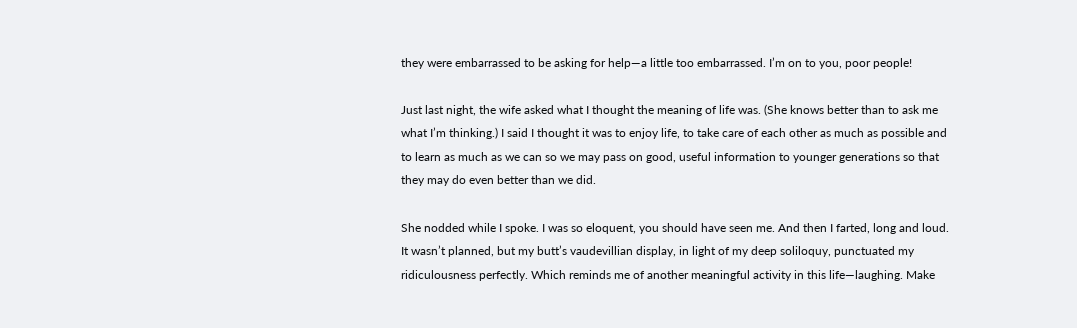they were embarrassed to be asking for help—a little too embarrassed. I’m on to you, poor people!

Just last night, the wife asked what I thought the meaning of life was. (She knows better than to ask me what I’m thinking.) I said I thought it was to enjoy life, to take care of each other as much as possible and to learn as much as we can so we may pass on good, useful information to younger generations so that they may do even better than we did.

She nodded while I spoke. I was so eloquent, you should have seen me. And then I farted, long and loud. It wasn’t planned, but my butt’s vaudevillian display, in light of my deep soliloquy, punctuated my ridiculousness perfectly. Which reminds me of another meaningful activity in this life—laughing. Make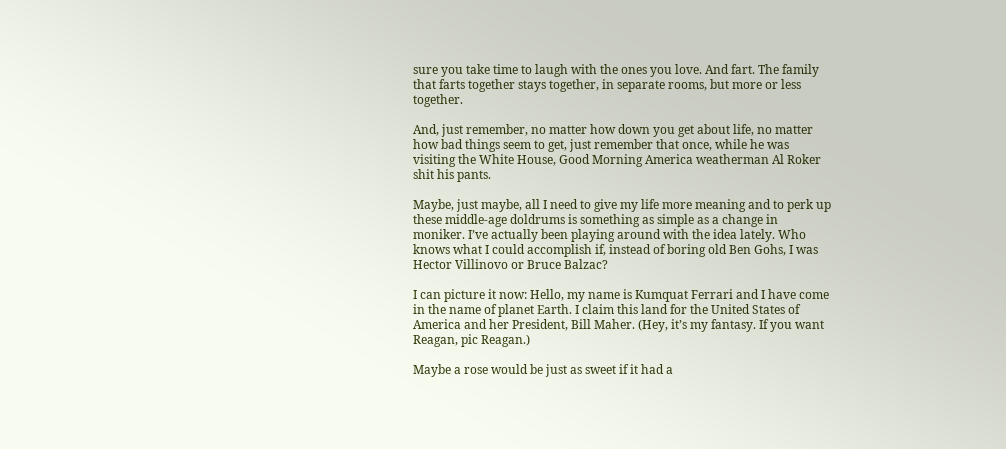sure you take time to laugh with the ones you love. And fart. The family that farts together stays together, in separate rooms, but more or less together.

And, just remember, no matter how down you get about life, no matter how bad things seem to get, just remember that once, while he was visiting the White House, Good Morning America weatherman Al Roker shit his pants.

Maybe, just maybe, all I need to give my life more meaning and to perk up these middle-age doldrums is something as simple as a change in moniker. I’ve actually been playing around with the idea lately. Who knows what I could accomplish if, instead of boring old Ben Gohs, I was Hector Villinovo or Bruce Balzac?

I can picture it now: Hello, my name is Kumquat Ferrari and I have come in the name of planet Earth. I claim this land for the United States of America and her President, Bill Maher. (Hey, it’s my fantasy. If you want Reagan, pic Reagan.)

Maybe a rose would be just as sweet if it had a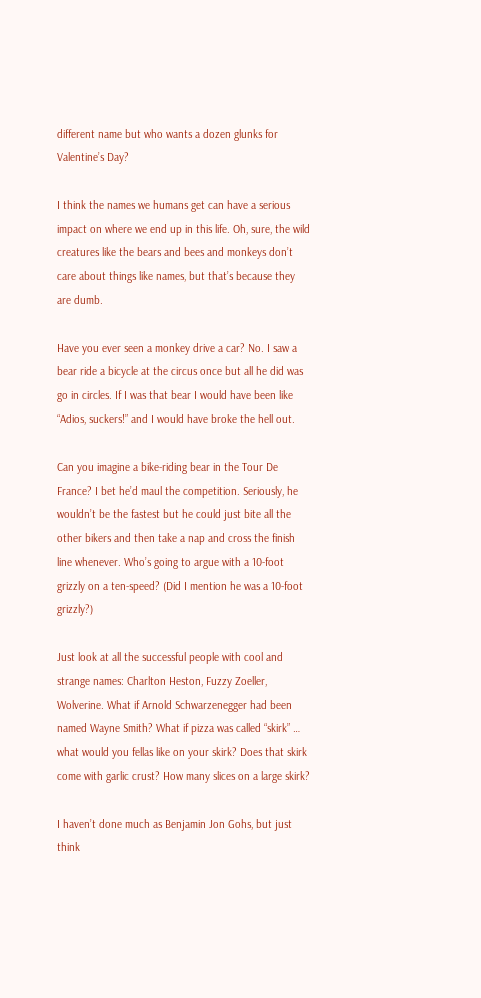different name but who wants a dozen glunks for Valentine’s Day?

I think the names we humans get can have a serious impact on where we end up in this life. Oh, sure, the wild creatures like the bears and bees and monkeys don’t care about things like names, but that’s because they are dumb.

Have you ever seen a monkey drive a car? No. I saw a bear ride a bicycle at the circus once but all he did was go in circles. If I was that bear I would have been like “Adios, suckers!” and I would have broke the hell out.

Can you imagine a bike-riding bear in the Tour De France? I bet he’d maul the competition. Seriously, he wouldn’t be the fastest but he could just bite all the other bikers and then take a nap and cross the finish line whenever. Who’s going to argue with a 10-foot grizzly on a ten-speed? (Did I mention he was a 10-foot grizzly?)

Just look at all the successful people with cool and strange names: Charlton Heston, Fuzzy Zoeller, Wolverine. What if Arnold Schwarzenegger had been named Wayne Smith? What if pizza was called “skirk” … what would you fellas like on your skirk? Does that skirk come with garlic crust? How many slices on a large skirk?

I haven’t done much as Benjamin Jon Gohs, but just think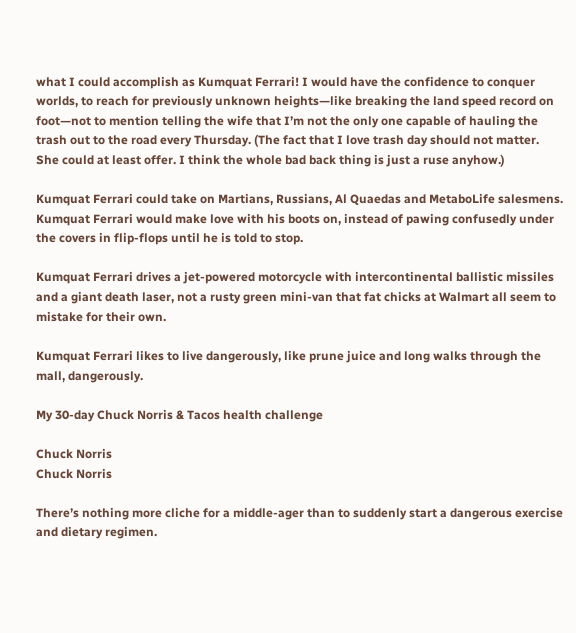what I could accomplish as Kumquat Ferrari! I would have the confidence to conquer worlds, to reach for previously unknown heights—like breaking the land speed record on foot—not to mention telling the wife that I’m not the only one capable of hauling the trash out to the road every Thursday. (The fact that I love trash day should not matter. She could at least offer. I think the whole bad back thing is just a ruse anyhow.)

Kumquat Ferrari could take on Martians, Russians, Al Quaedas and MetaboLife salesmens. Kumquat Ferrari would make love with his boots on, instead of pawing confusedly under the covers in flip-flops until he is told to stop.

Kumquat Ferrari drives a jet-powered motorcycle with intercontinental ballistic missiles and a giant death laser, not a rusty green mini-van that fat chicks at Walmart all seem to mistake for their own.

Kumquat Ferrari likes to live dangerously, like prune juice and long walks through the mall, dangerously.

My 30-day Chuck Norris & Tacos health challenge

Chuck Norris
Chuck Norris

There’s nothing more cliche for a middle-ager than to suddenly start a dangerous exercise and dietary regimen.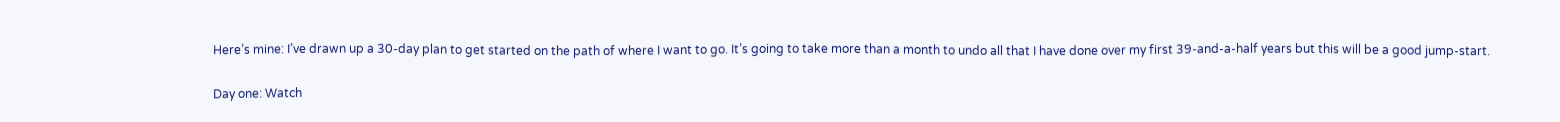Here’s mine: I’ve drawn up a 30-day plan to get started on the path of where I want to go. It’s going to take more than a month to undo all that I have done over my first 39-and-a-half years but this will be a good jump-start.

Day one: Watch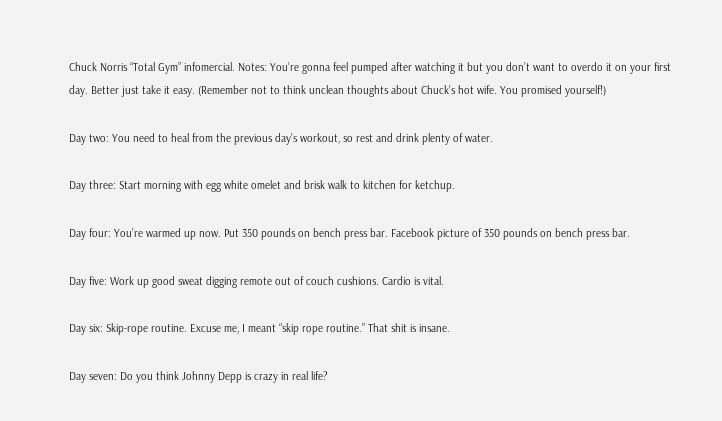Chuck Norris “Total Gym” infomercial. Notes: You’re gonna feel pumped after watching it but you don’t want to overdo it on your first day. Better just take it easy. (Remember not to think unclean thoughts about Chuck’s hot wife. You promised yourself!)

Day two: You need to heal from the previous day’s workout, so rest and drink plenty of water.

Day three: Start morning with egg white omelet and brisk walk to kitchen for ketchup.

Day four: You’re warmed up now. Put 350 pounds on bench press bar. Facebook picture of 350 pounds on bench press bar.

Day five: Work up good sweat digging remote out of couch cushions. Cardio is vital.

Day six: Skip-rope routine. Excuse me, I meant “skip rope routine.” That shit is insane.

Day seven: Do you think Johnny Depp is crazy in real life?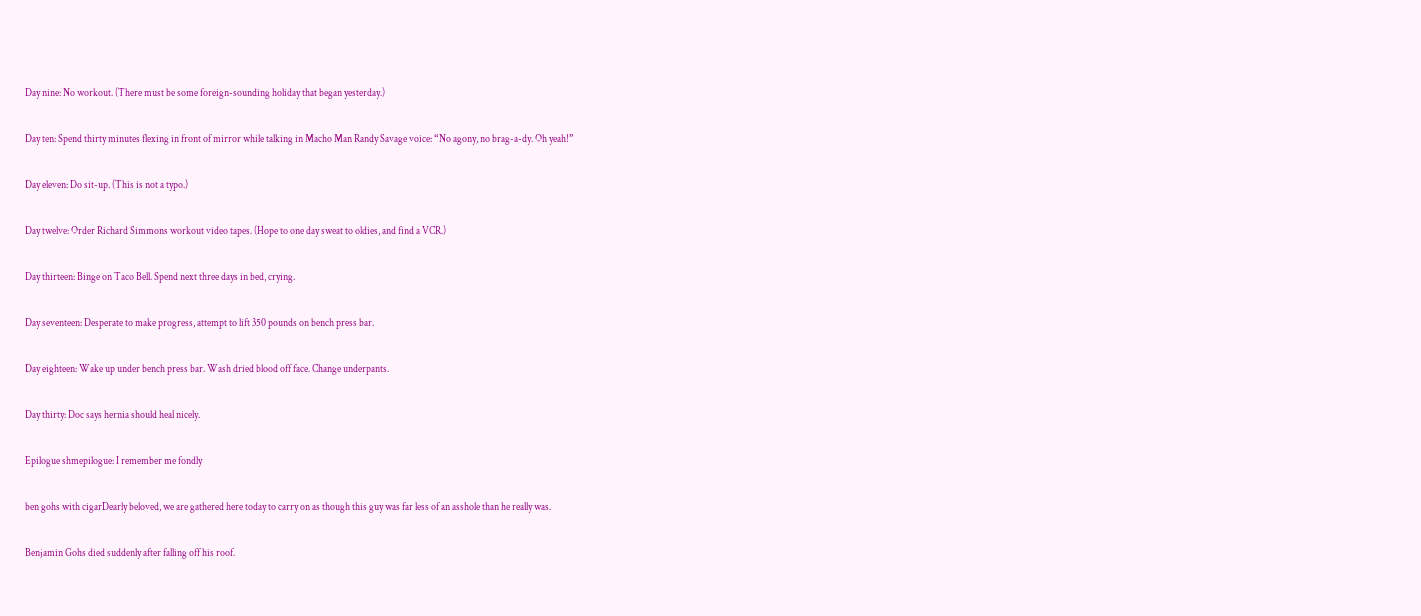Day nine: No workout. (There must be some foreign-sounding holiday that began yesterday.)

Day ten: Spend thirty minutes flexing in front of mirror while talking in Macho Man Randy Savage voice: “No agony, no brag-a-dy. Oh yeah!”

Day eleven: Do sit-up. (This is not a typo.)

Day twelve: Order Richard Simmons workout video tapes. (Hope to one day sweat to oldies, and find a VCR.)

Day thirteen: Binge on Taco Bell. Spend next three days in bed, crying.

Day seventeen: Desperate to make progress, attempt to lift 350 pounds on bench press bar.

Day eighteen: Wake up under bench press bar. Wash dried blood off face. Change underpants.

Day thirty: Doc says hernia should heal nicely.

Epilogue shmepilogue: I remember me fondly

ben gohs with cigarDearly beloved, we are gathered here today to carry on as though this guy was far less of an asshole than he really was.

Benjamin Gohs died suddenly after falling off his roof.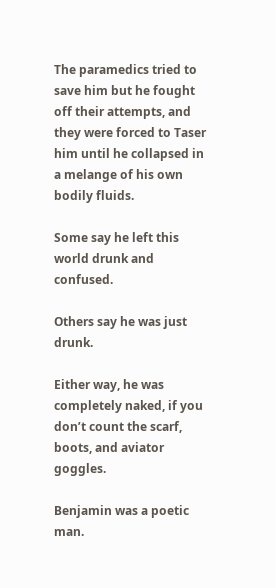The paramedics tried to save him but he fought off their attempts, and they were forced to Taser him until he collapsed in a melange of his own bodily fluids.

Some say he left this world drunk and confused.

Others say he was just drunk.

Either way, he was completely naked, if you don’t count the scarf, boots, and aviator goggles.

Benjamin was a poetic man.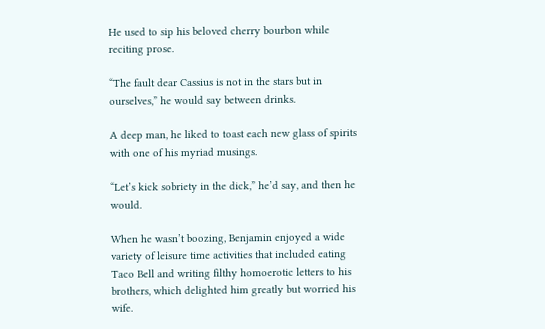He used to sip his beloved cherry bourbon while reciting prose.

“The fault dear Cassius is not in the stars but in ourselves,” he would say between drinks.

A deep man, he liked to toast each new glass of spirits with one of his myriad musings.

“Let’s kick sobriety in the dick,” he’d say, and then he would.

When he wasn’t boozing, Benjamin enjoyed a wide variety of leisure time activities that included eating Taco Bell and writing filthy homoerotic letters to his brothers, which delighted him greatly but worried his wife.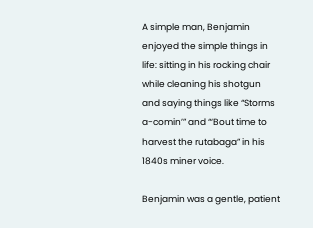A simple man, Benjamin enjoyed the simple things in life: sitting in his rocking chair while cleaning his shotgun and saying things like “Storms a-comin’” and “‘Bout time to harvest the rutabaga” in his 1840s miner voice.

Benjamin was a gentle, patient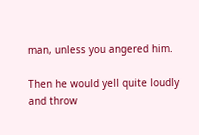man, unless you angered him.

Then he would yell quite loudly and throw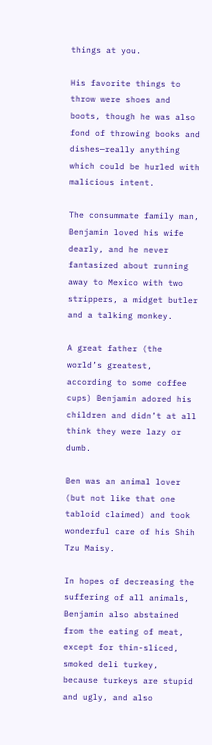things at you.

His favorite things to throw were shoes and boots, though he was also fond of throwing books and dishes—really anything which could be hurled with malicious intent.

The consummate family man, Benjamin loved his wife dearly, and he never fantasized about running away to Mexico with two strippers, a midget butler and a talking monkey.

A great father (the world’s greatest, according to some coffee cups) Benjamin adored his children and didn’t at all think they were lazy or dumb.

Ben was an animal lover (but not like that one tabloid claimed) and took wonderful care of his Shih Tzu Maisy.

In hopes of decreasing the suffering of all animals, Benjamin also abstained from the eating of meat, except for thin-sliced, smoked deli turkey, because turkeys are stupid and ugly, and also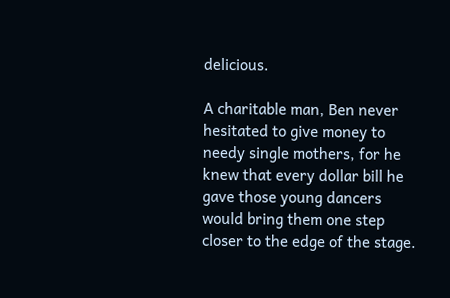delicious.

A charitable man, Ben never hesitated to give money to needy single mothers, for he knew that every dollar bill he gave those young dancers would bring them one step closer to the edge of the stage.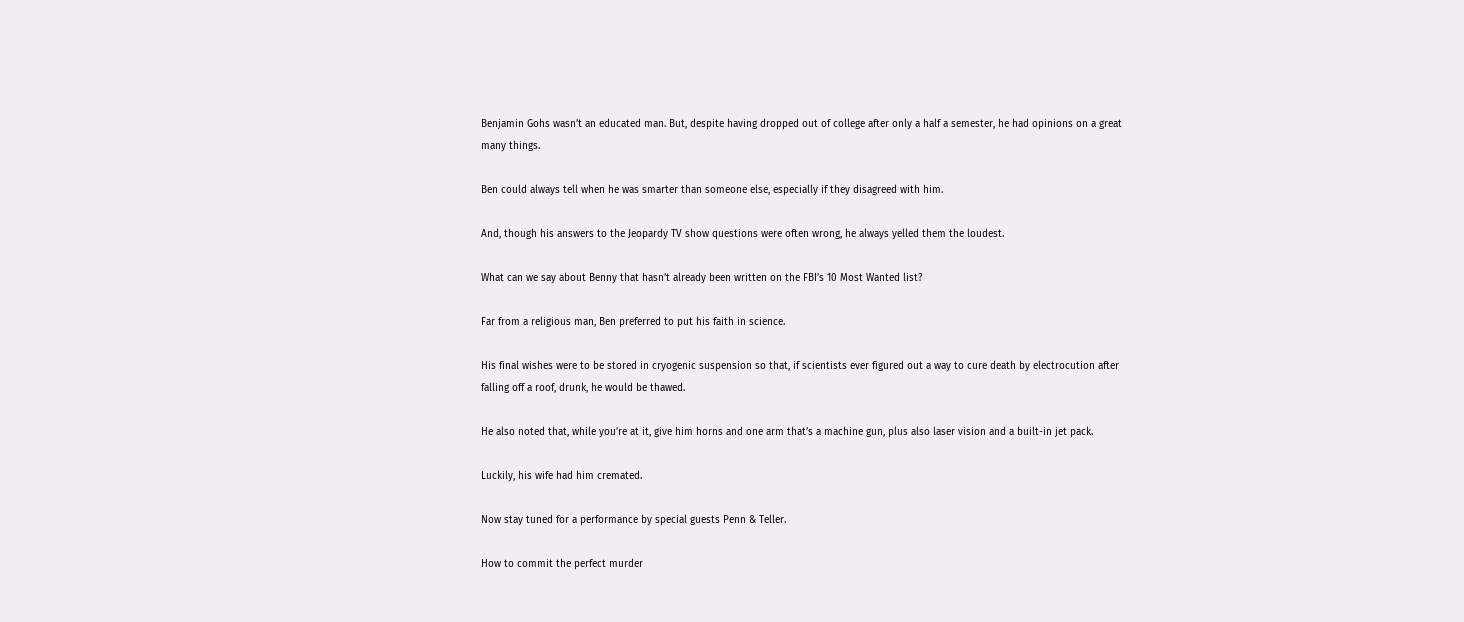Benjamin Gohs wasn’t an educated man. But, despite having dropped out of college after only a half a semester, he had opinions on a great many things.

Ben could always tell when he was smarter than someone else, especially if they disagreed with him.

And, though his answers to the Jeopardy TV show questions were often wrong, he always yelled them the loudest.

What can we say about Benny that hasn’t already been written on the FBI’s 10 Most Wanted list?

Far from a religious man, Ben preferred to put his faith in science.

His final wishes were to be stored in cryogenic suspension so that, if scientists ever figured out a way to cure death by electrocution after falling off a roof, drunk, he would be thawed.

He also noted that, while you’re at it, give him horns and one arm that’s a machine gun, plus also laser vision and a built-in jet pack.

Luckily, his wife had him cremated.

Now stay tuned for a performance by special guests Penn & Teller.

How to commit the perfect murder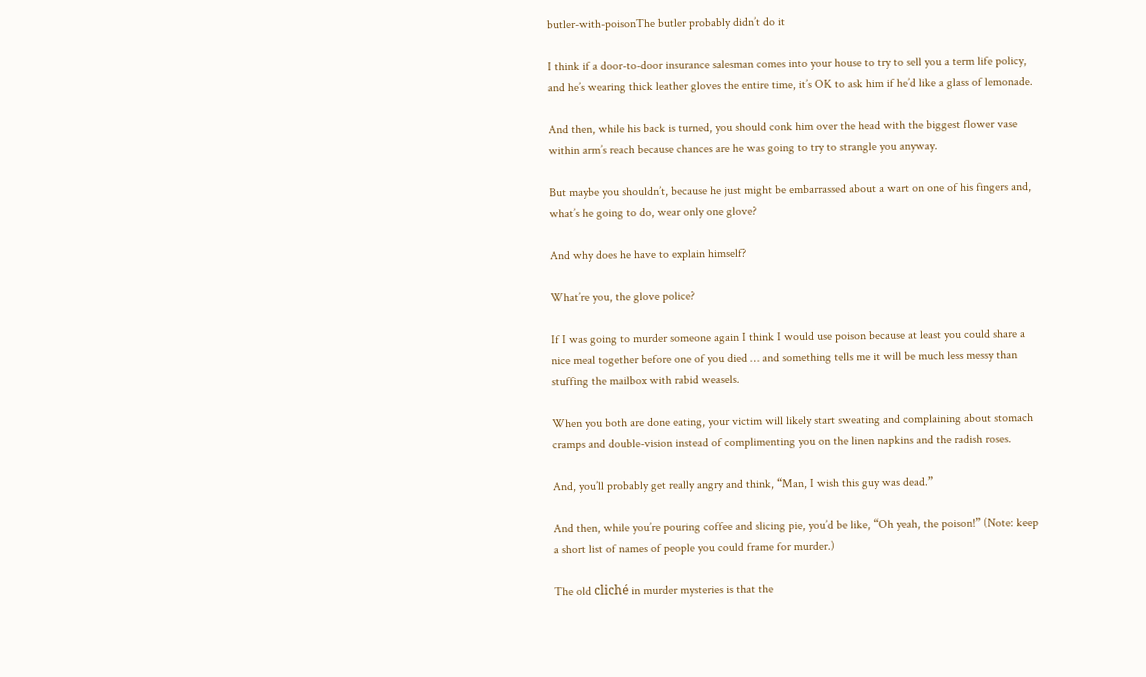butler-with-poisonThe butler probably didn’t do it

I think if a door-to-door insurance salesman comes into your house to try to sell you a term life policy, and he’s wearing thick leather gloves the entire time, it’s OK to ask him if he’d like a glass of lemonade.

And then, while his back is turned, you should conk him over the head with the biggest flower vase within arm’s reach because chances are he was going to try to strangle you anyway.

But maybe you shouldn’t, because he just might be embarrassed about a wart on one of his fingers and, what’s he going to do, wear only one glove?

And why does he have to explain himself?

What’re you, the glove police?

If I was going to murder someone again I think I would use poison because at least you could share a nice meal together before one of you died … and something tells me it will be much less messy than stuffing the mailbox with rabid weasels.

When you both are done eating, your victim will likely start sweating and complaining about stomach cramps and double-vision instead of complimenting you on the linen napkins and the radish roses.

And, you’ll probably get really angry and think, “Man, I wish this guy was dead.”

And then, while you’re pouring coffee and slicing pie, you’d be like, “Oh yeah, the poison!” (Note: keep a short list of names of people you could frame for murder.)

The old cliché in murder mysteries is that the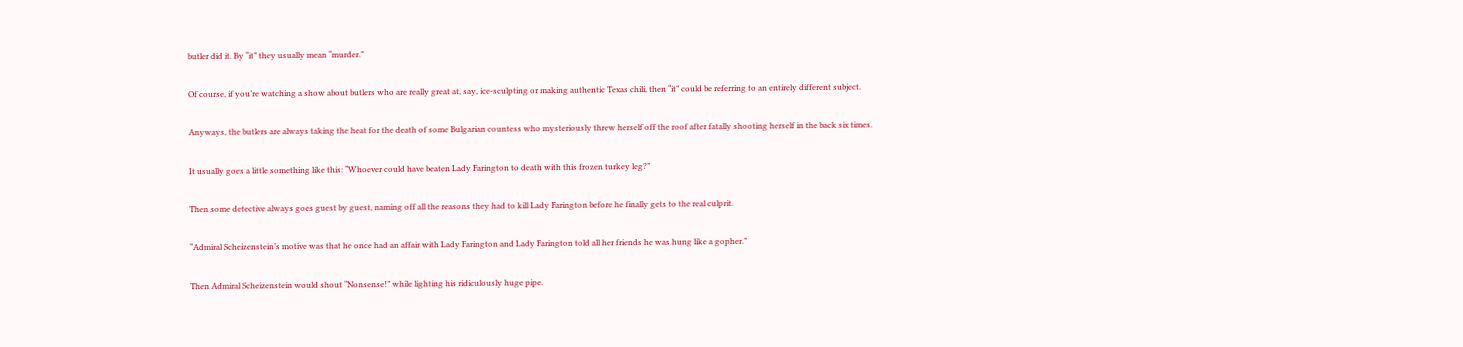butler did it. By “it” they usually mean “murder.”

Of course, if you’re watching a show about butlers who are really great at, say, ice-sculpting or making authentic Texas chili, then “it” could be referring to an entirely different subject.

Anyways, the butlers are always taking the heat for the death of some Bulgarian countess who mysteriously threw herself off the roof after fatally shooting herself in the back six times.

It usually goes a little something like this: “Whoever could have beaten Lady Farington to death with this frozen turkey leg?”

Then some detective always goes guest by guest, naming off all the reasons they had to kill Lady Farington before he finally gets to the real culprit.

“Admiral Scheizenstein’s motive was that he once had an affair with Lady Farington and Lady Farington told all her friends he was hung like a gopher.”

Then Admiral Scheizenstein would shout “Nonsense!” while lighting his ridiculously huge pipe.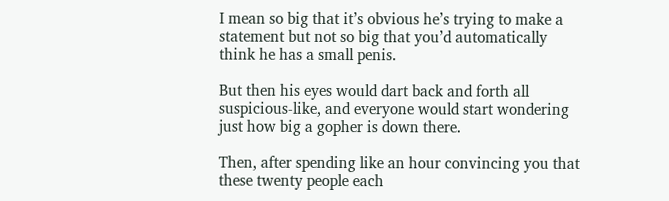I mean so big that it’s obvious he’s trying to make a statement but not so big that you’d automatically think he has a small penis.

But then his eyes would dart back and forth all suspicious-like, and everyone would start wondering just how big a gopher is down there.

Then, after spending like an hour convincing you that these twenty people each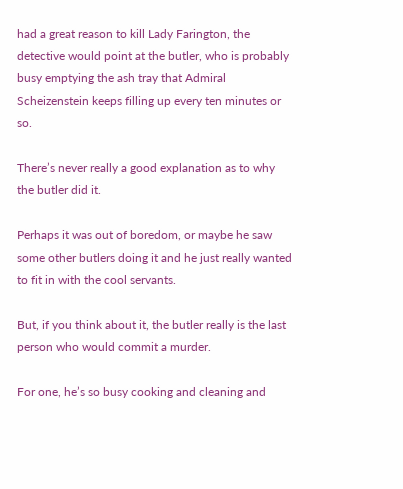had a great reason to kill Lady Farington, the detective would point at the butler, who is probably busy emptying the ash tray that Admiral Scheizenstein keeps filling up every ten minutes or so.

There’s never really a good explanation as to why the butler did it.

Perhaps it was out of boredom, or maybe he saw some other butlers doing it and he just really wanted to fit in with the cool servants.

But, if you think about it, the butler really is the last person who would commit a murder.

For one, he’s so busy cooking and cleaning and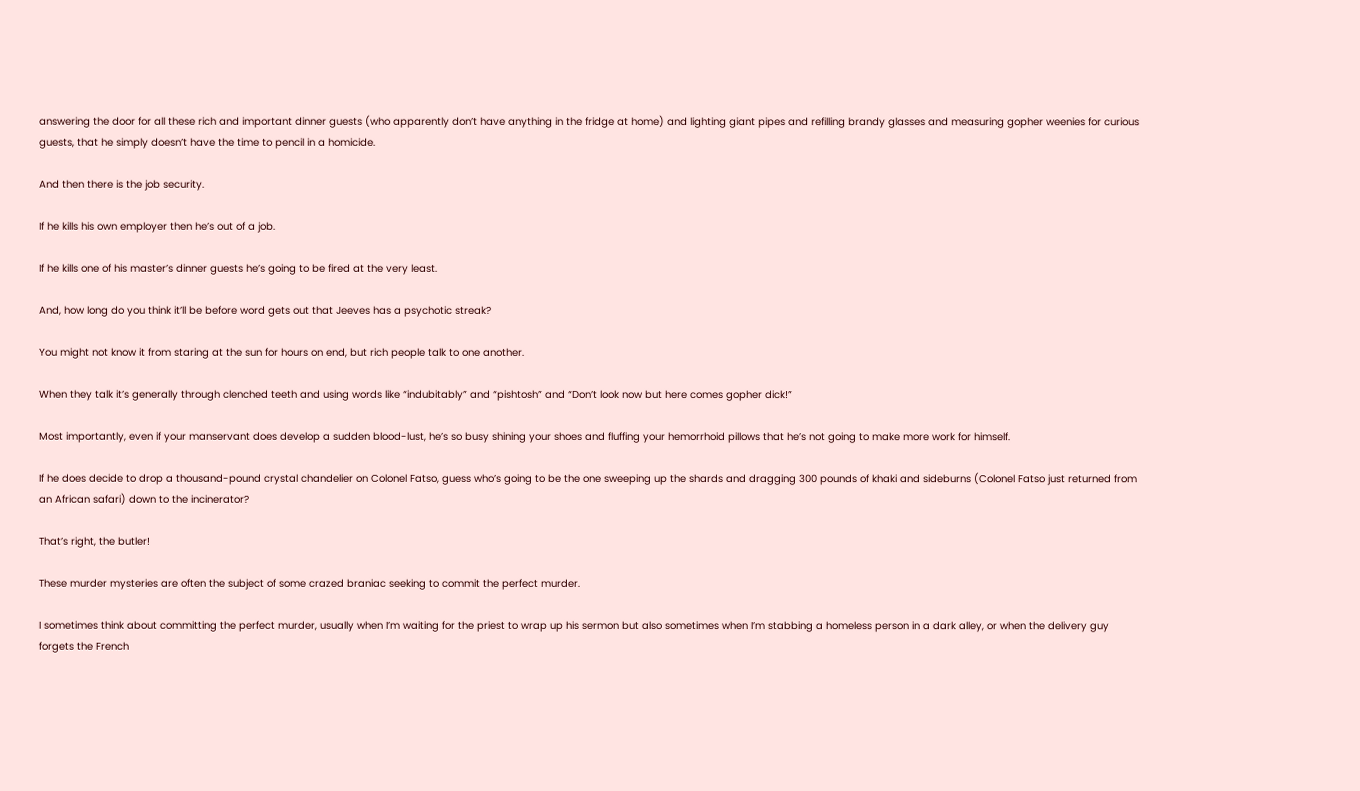answering the door for all these rich and important dinner guests (who apparently don’t have anything in the fridge at home) and lighting giant pipes and refilling brandy glasses and measuring gopher weenies for curious guests, that he simply doesn’t have the time to pencil in a homicide.

And then there is the job security.

If he kills his own employer then he’s out of a job.

If he kills one of his master’s dinner guests he’s going to be fired at the very least.

And, how long do you think it’ll be before word gets out that Jeeves has a psychotic streak?

You might not know it from staring at the sun for hours on end, but rich people talk to one another.

When they talk it’s generally through clenched teeth and using words like “indubitably” and “pishtosh” and “Don’t look now but here comes gopher dick!”

Most importantly, even if your manservant does develop a sudden blood-lust, he’s so busy shining your shoes and fluffing your hemorrhoid pillows that he’s not going to make more work for himself.

If he does decide to drop a thousand-pound crystal chandelier on Colonel Fatso, guess who’s going to be the one sweeping up the shards and dragging 300 pounds of khaki and sideburns (Colonel Fatso just returned from an African safari) down to the incinerator?

That’s right, the butler!

These murder mysteries are often the subject of some crazed braniac seeking to commit the perfect murder.

I sometimes think about committing the perfect murder, usually when I’m waiting for the priest to wrap up his sermon but also sometimes when I’m stabbing a homeless person in a dark alley, or when the delivery guy forgets the French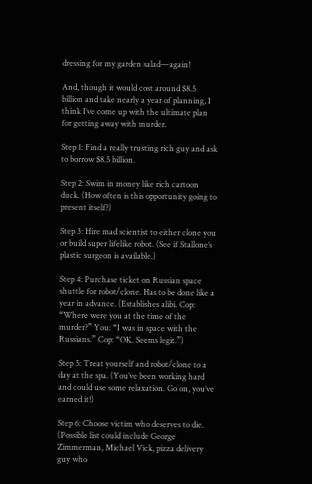dressing for my garden salad—again!

And, though it would cost around $8.5 billion and take nearly a year of planning, I think I’ve come up with the ultimate plan for getting away with murder.

Step 1: Find a really trusting rich guy and ask to borrow $8.5 billion.

Step 2: Swim in money like rich cartoon duck. (How often is this opportunity going to present itself?)

Step 3: Hire mad scientist to either clone you or build super lifelike robot. (See if Stallone’s plastic surgeon is available.)

Step 4: Purchase ticket on Russian space shuttle for robot/clone. Has to be done like a year in advance. (Establishes alibi. Cop: “Where were you at the time of the murder?” You: “I was in space with the Russians.” Cop: “OK. Seems legit.”)

Step 5: Treat yourself and robot/clone to a day at the spa. (You’ve been working hard and could use some relaxation. Go on, you’ve earned it!)

Step 6: Choose victim who deserves to die. (Possible list could include George Zimmerman, Michael Vick, pizza delivery guy who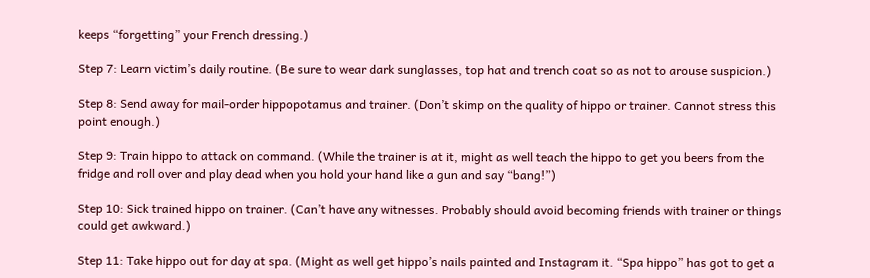keeps “forgetting” your French dressing.)

Step 7: Learn victim’s daily routine. (Be sure to wear dark sunglasses, top hat and trench coat so as not to arouse suspicion.)

Step 8: Send away for mail-order hippopotamus and trainer. (Don’t skimp on the quality of hippo or trainer. Cannot stress this point enough.)

Step 9: Train hippo to attack on command. (While the trainer is at it, might as well teach the hippo to get you beers from the fridge and roll over and play dead when you hold your hand like a gun and say “bang!”)

Step 10: Sick trained hippo on trainer. (Can’t have any witnesses. Probably should avoid becoming friends with trainer or things could get awkward.)

Step 11: Take hippo out for day at spa. (Might as well get hippo’s nails painted and Instagram it. “Spa hippo” has got to get a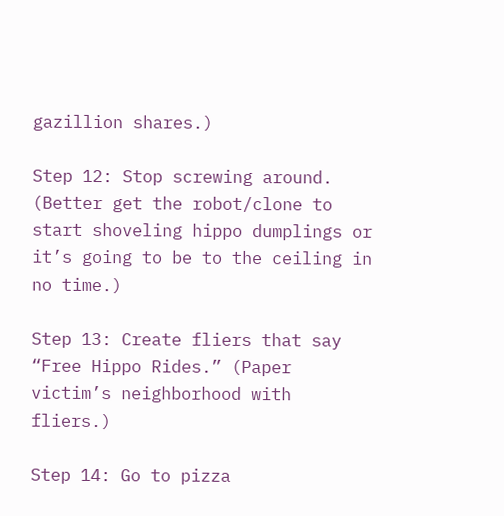gazillion shares.)

Step 12: Stop screwing around. (Better get the robot/clone to start shoveling hippo dumplings or it’s going to be to the ceiling in no time.)

Step 13: Create fliers that say “Free Hippo Rides.” (Paper victim’s neighborhood with fliers.)

Step 14: Go to pizza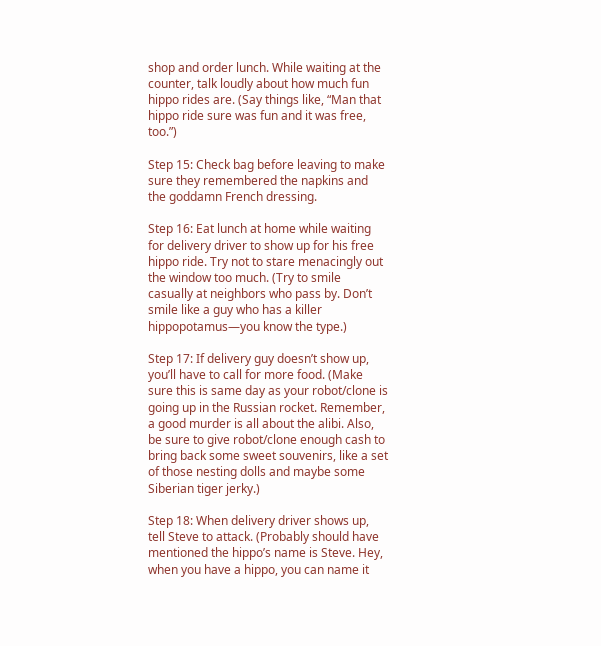shop and order lunch. While waiting at the counter, talk loudly about how much fun hippo rides are. (Say things like, “Man that hippo ride sure was fun and it was free, too.”)

Step 15: Check bag before leaving to make sure they remembered the napkins and the goddamn French dressing.

Step 16: Eat lunch at home while waiting for delivery driver to show up for his free hippo ride. Try not to stare menacingly out the window too much. (Try to smile casually at neighbors who pass by. Don’t smile like a guy who has a killer hippopotamus—you know the type.)

Step 17: If delivery guy doesn’t show up, you’ll have to call for more food. (Make sure this is same day as your robot/clone is going up in the Russian rocket. Remember, a good murder is all about the alibi. Also, be sure to give robot/clone enough cash to bring back some sweet souvenirs, like a set of those nesting dolls and maybe some Siberian tiger jerky.)

Step 18: When delivery driver shows up, tell Steve to attack. (Probably should have mentioned the hippo’s name is Steve. Hey, when you have a hippo, you can name it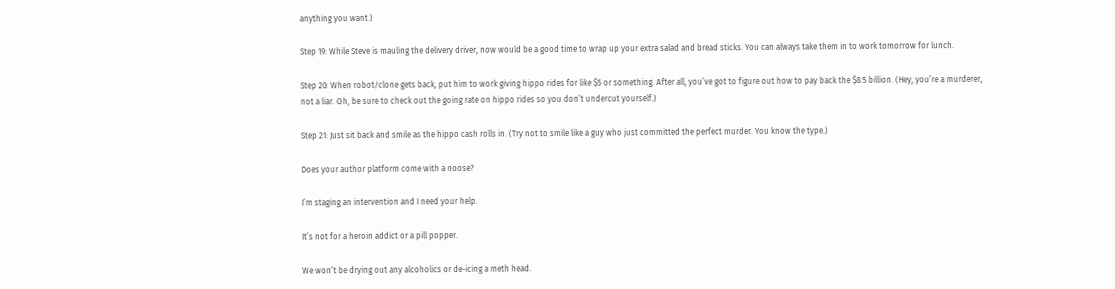anything you want.)

Step 19: While Steve is mauling the delivery driver, now would be a good time to wrap up your extra salad and bread sticks. You can always take them in to work tomorrow for lunch.

Step 20: When robot/clone gets back, put him to work giving hippo rides for like $5 or something. After all, you’ve got to figure out how to pay back the $8.5 billion. (Hey, you’re a murderer, not a liar. Oh, be sure to check out the going rate on hippo rides so you don’t undercut yourself.)

Step 21: Just sit back and smile as the hippo cash rolls in. (Try not to smile like a guy who just committed the perfect murder. You know the type.)

Does your author platform come with a noose?

I’m staging an intervention and I need your help.

It’s not for a heroin addict or a pill popper.

We won’t be drying out any alcoholics or de-icing a meth head.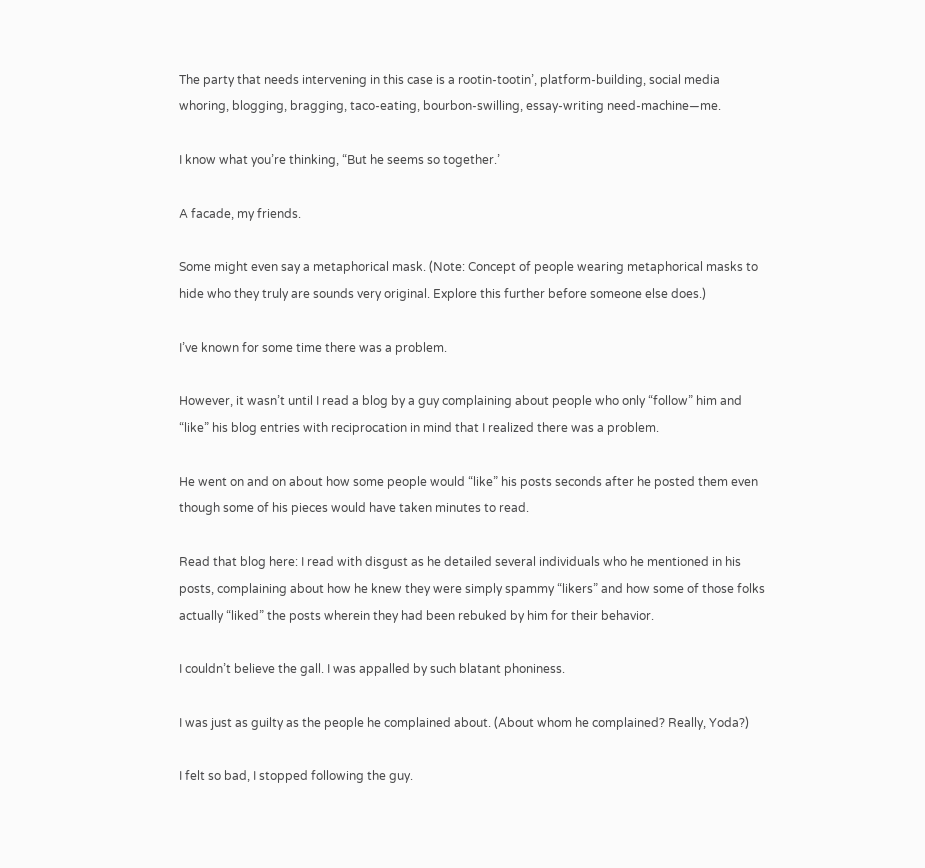The party that needs intervening in this case is a rootin-tootin’, platform-building, social media whoring, blogging, bragging, taco-eating, bourbon-swilling, essay-writing need-machine—me.

I know what you’re thinking, “But he seems so together.’

A facade, my friends.

Some might even say a metaphorical mask. (Note: Concept of people wearing metaphorical masks to hide who they truly are sounds very original. Explore this further before someone else does.)

I’ve known for some time there was a problem.

However, it wasn’t until I read a blog by a guy complaining about people who only “follow” him and “like” his blog entries with reciprocation in mind that I realized there was a problem.

He went on and on about how some people would “like” his posts seconds after he posted them even though some of his pieces would have taken minutes to read.

Read that blog here: I read with disgust as he detailed several individuals who he mentioned in his posts, complaining about how he knew they were simply spammy “likers” and how some of those folks actually “liked” the posts wherein they had been rebuked by him for their behavior.

I couldn’t believe the gall. I was appalled by such blatant phoniness.

I was just as guilty as the people he complained about. (About whom he complained? Really, Yoda?)

I felt so bad, I stopped following the guy.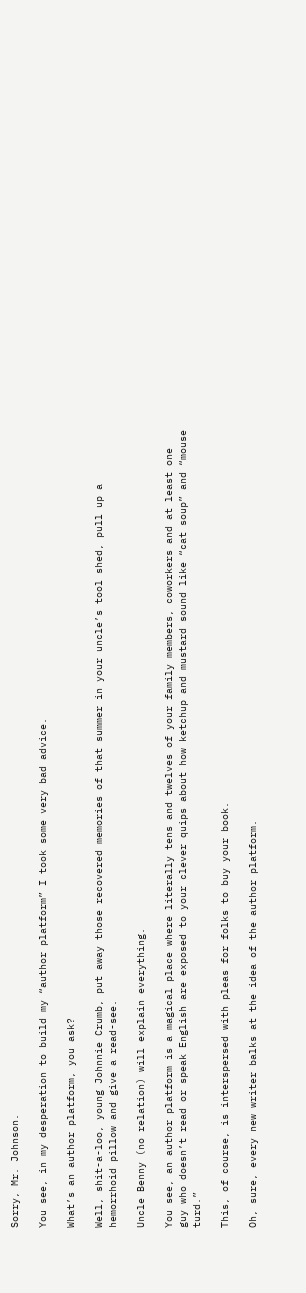Sorry, Mr. Johnson.

You see, in my desperation to build my “author platform” I took some very bad advice.

What’s an author platform, you ask?

Well, shit-a-loo, young Johnnie Crumb, put away those recovered memories of that summer in your uncle’s tool shed, pull up a hemorrhoid pillow and give a read-see.

Uncle Benny (no relation) will explain everything.

You see, an author platform is a magical place where literally tens and twelves of your family members, coworkers and at least one guy who doesn’t read or speak English are exposed to your clever quips about how ketchup and mustard sound like “cat soup” and “mouse turd.”

This, of course, is interspersed with pleas for folks to buy your book.

Oh, sure, every new writer balks at the idea of the author platform.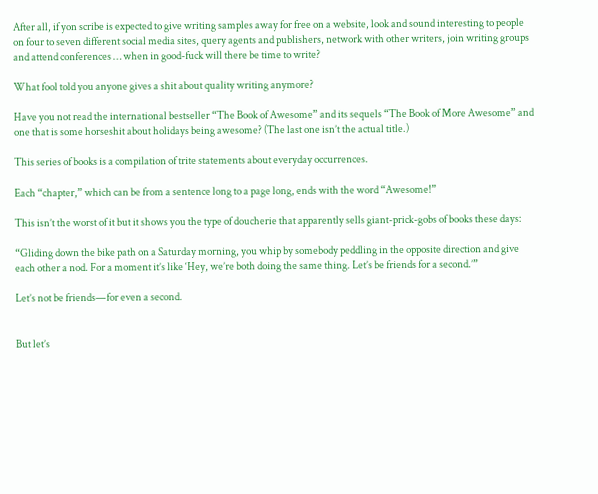After all, if yon scribe is expected to give writing samples away for free on a website, look and sound interesting to people on four to seven different social media sites, query agents and publishers, network with other writers, join writing groups and attend conferences … when in good-fuck will there be time to write?

What fool told you anyone gives a shit about quality writing anymore?

Have you not read the international bestseller “The Book of Awesome” and its sequels “The Book of More Awesome” and one that is some horseshit about holidays being awesome? (The last one isn’t the actual title.)

This series of books is a compilation of trite statements about everyday occurrences.

Each “chapter,” which can be from a sentence long to a page long, ends with the word “Awesome!”

This isn’t the worst of it but it shows you the type of doucherie that apparently sells giant-prick-gobs of books these days:

“Gliding down the bike path on a Saturday morning, you whip by somebody peddling in the opposite direction and give each other a nod. For a moment it’s like ‘Hey, we’re both doing the same thing. Let’s be friends for a second.’”

Let’s not be friends—for even a second.


But let’s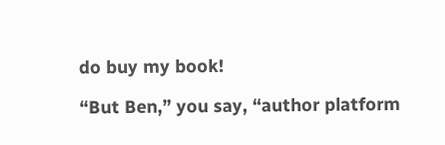do buy my book!

“But Ben,” you say, “author platform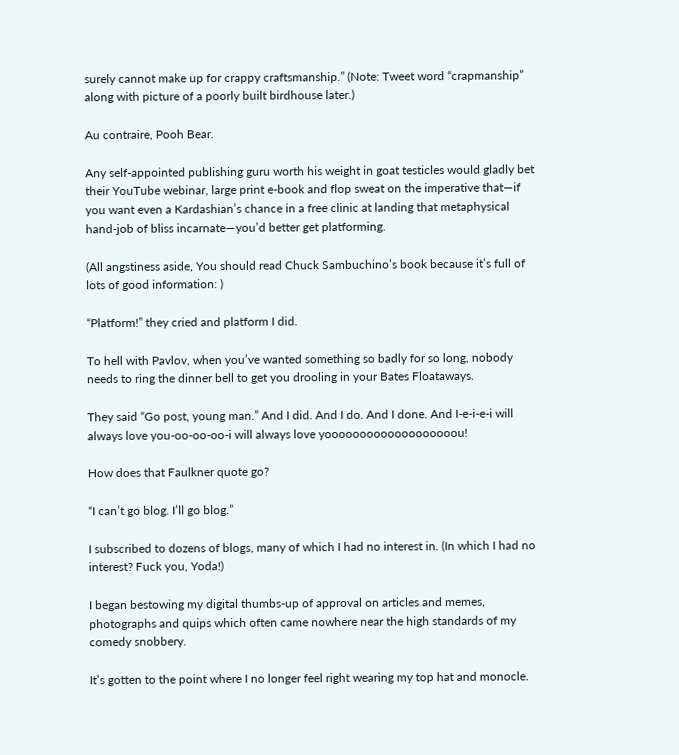surely cannot make up for crappy craftsmanship.” (Note: Tweet word “crapmanship” along with picture of a poorly built birdhouse later.)

Au contraire, Pooh Bear.

Any self-appointed publishing guru worth his weight in goat testicles would gladly bet their YouTube webinar, large print e-book and flop sweat on the imperative that—if you want even a Kardashian’s chance in a free clinic at landing that metaphysical hand-job of bliss incarnate—you’d better get platforming.

(All angstiness aside, You should read Chuck Sambuchino’s book because it’s full of lots of good information: )

“Platform!” they cried and platform I did.

To hell with Pavlov, when you’ve wanted something so badly for so long, nobody needs to ring the dinner bell to get you drooling in your Bates Floataways.

They said “Go post, young man.” And I did. And I do. And I done. And I-e-i-e-i will always love you-oo-oo-oo-i will always love yooooooooooooooooooou!

How does that Faulkner quote go?

“I can’t go blog. I’ll go blog.”

I subscribed to dozens of blogs, many of which I had no interest in. (In which I had no interest? Fuck you, Yoda!)

I began bestowing my digital thumbs-up of approval on articles and memes, photographs and quips which often came nowhere near the high standards of my comedy snobbery.

It’s gotten to the point where I no longer feel right wearing my top hat and monocle.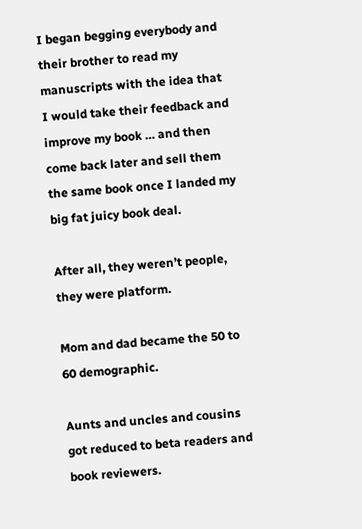I began begging everybody and their brother to read my manuscripts with the idea that I would take their feedback and improve my book … and then come back later and sell them the same book once I landed my big fat juicy book deal.

After all, they weren’t people, they were platform.

Mom and dad became the 50 to 60 demographic.

Aunts and uncles and cousins got reduced to beta readers and book reviewers.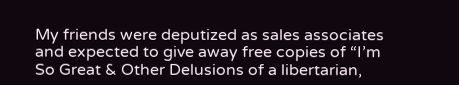My friends were deputized as sales associates and expected to give away free copies of “I’m So Great & Other Delusions of a libertarian,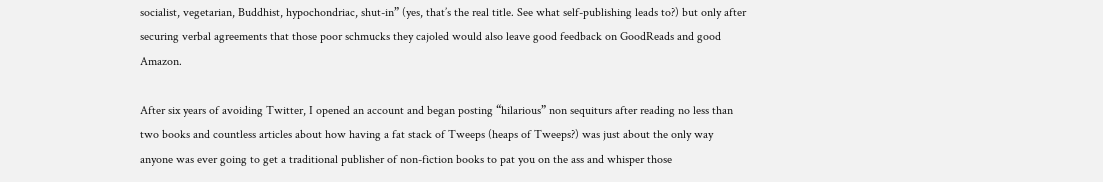socialist, vegetarian, Buddhist, hypochondriac, shut-in” (yes, that’s the real title. See what self-publishing leads to?) but only after securing verbal agreements that those poor schmucks they cajoled would also leave good feedback on GoodReads and good Amazon.

After six years of avoiding Twitter, I opened an account and began posting “hilarious” non sequiturs after reading no less than two books and countless articles about how having a fat stack of Tweeps (heaps of Tweeps?) was just about the only way anyone was ever going to get a traditional publisher of non-fiction books to pat you on the ass and whisper those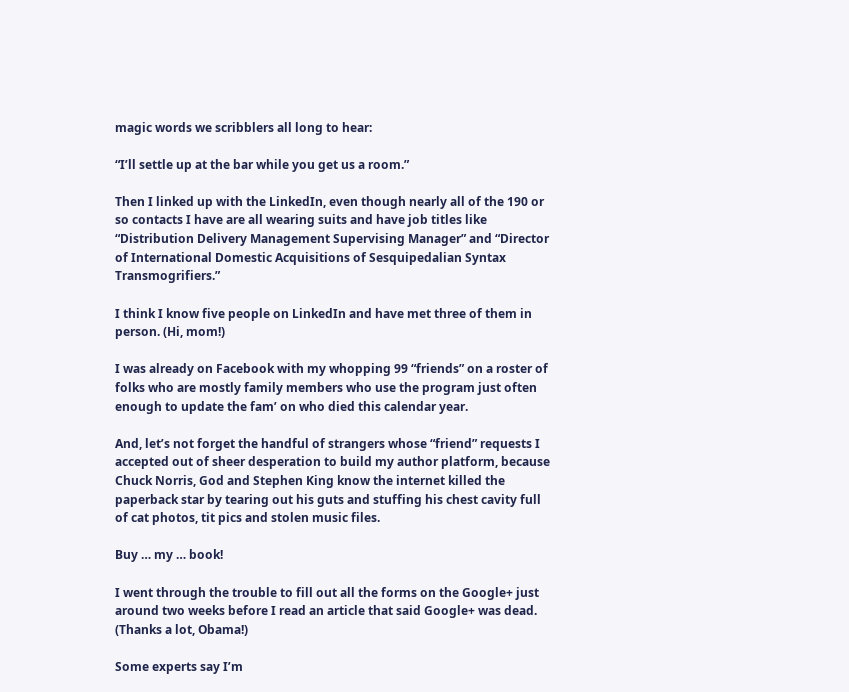magic words we scribblers all long to hear:

“I’ll settle up at the bar while you get us a room.”

Then I linked up with the LinkedIn, even though nearly all of the 190 or so contacts I have are all wearing suits and have job titles like “Distribution Delivery Management Supervising Manager” and “Director of International Domestic Acquisitions of Sesquipedalian Syntax Transmogrifiers.”

I think I know five people on LinkedIn and have met three of them in person. (Hi, mom!)

I was already on Facebook with my whopping 99 “friends” on a roster of folks who are mostly family members who use the program just often enough to update the fam’ on who died this calendar year.

And, let’s not forget the handful of strangers whose “friend” requests I accepted out of sheer desperation to build my author platform, because Chuck Norris, God and Stephen King know the internet killed the paperback star by tearing out his guts and stuffing his chest cavity full of cat photos, tit pics and stolen music files.

Buy … my … book!

I went through the trouble to fill out all the forms on the Google+ just around two weeks before I read an article that said Google+ was dead. (Thanks a lot, Obama!)

Some experts say I’m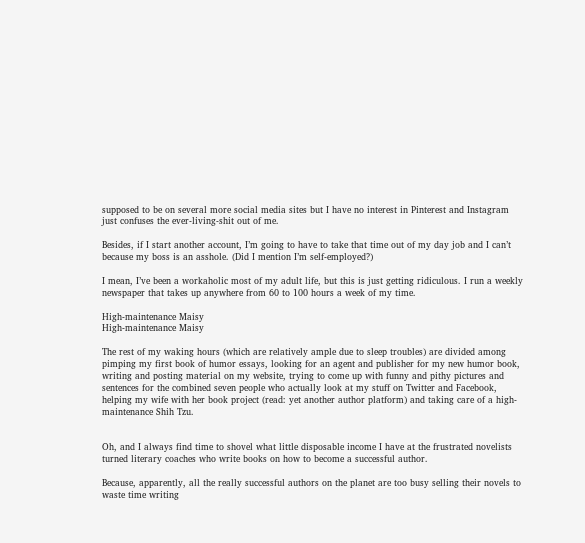supposed to be on several more social media sites but I have no interest in Pinterest and Instagram just confuses the ever-living-shit out of me.

Besides, if I start another account, I’m going to have to take that time out of my day job and I can’t because my boss is an asshole. (Did I mention I’m self-employed?)

I mean, I’ve been a workaholic most of my adult life, but this is just getting ridiculous. I run a weekly newspaper that takes up anywhere from 60 to 100 hours a week of my time.

High-maintenance Maisy
High-maintenance Maisy

The rest of my waking hours (which are relatively ample due to sleep troubles) are divided among pimping my first book of humor essays, looking for an agent and publisher for my new humor book, writing and posting material on my website, trying to come up with funny and pithy pictures and sentences for the combined seven people who actually look at my stuff on Twitter and Facebook, helping my wife with her book project (read: yet another author platform) and taking care of a high-maintenance Shih Tzu.


Oh, and I always find time to shovel what little disposable income I have at the frustrated novelists turned literary coaches who write books on how to become a successful author.

Because, apparently, all the really successful authors on the planet are too busy selling their novels to waste time writing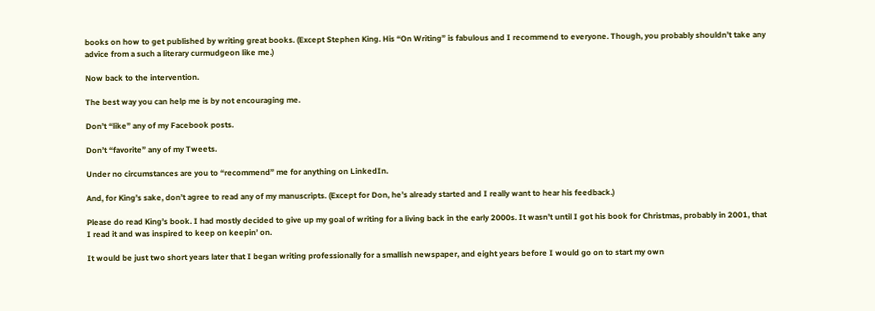books on how to get published by writing great books. (Except Stephen King. His “On Writing” is fabulous and I recommend to everyone. Though, you probably shouldn’t take any advice from a such a literary curmudgeon like me.)

Now back to the intervention.

The best way you can help me is by not encouraging me.

Don’t “like” any of my Facebook posts.

Don’t “favorite” any of my Tweets.

Under no circumstances are you to “recommend” me for anything on LinkedIn.

And, for King’s sake, don’t agree to read any of my manuscripts. (Except for Don, he’s already started and I really want to hear his feedback.)

Please do read King’s book. I had mostly decided to give up my goal of writing for a living back in the early 2000s. It wasn’t until I got his book for Christmas, probably in 2001, that I read it and was inspired to keep on keepin’ on.

It would be just two short years later that I began writing professionally for a smallish newspaper, and eight years before I would go on to start my own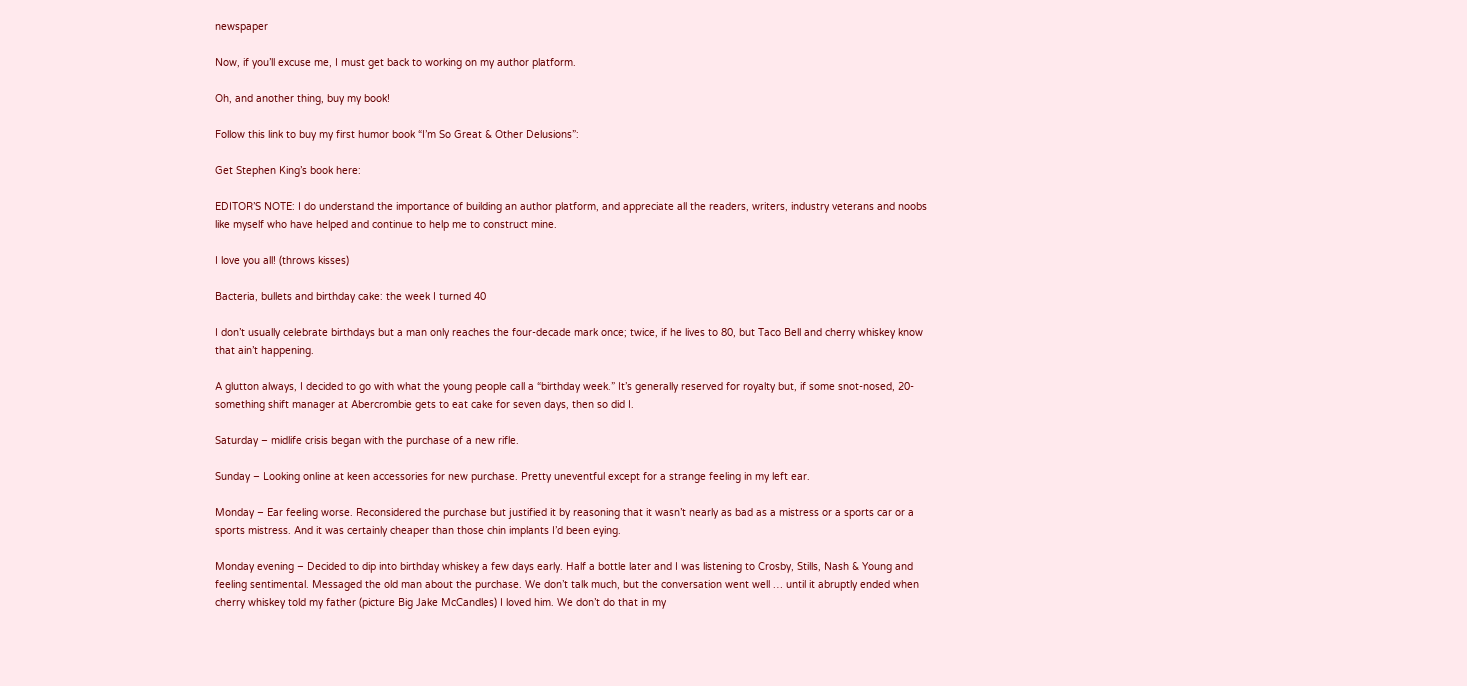newspaper

Now, if you’ll excuse me, I must get back to working on my author platform.

Oh, and another thing, buy my book!

Follow this link to buy my first humor book “I’m So Great & Other Delusions”:

Get Stephen King’s book here:

EDITOR’S NOTE: I do understand the importance of building an author platform, and appreciate all the readers, writers, industry veterans and noobs like myself who have helped and continue to help me to construct mine.

I love you all! (throws kisses)

Bacteria, bullets and birthday cake: the week I turned 40

I don’t usually celebrate birthdays but a man only reaches the four-decade mark once; twice, if he lives to 80, but Taco Bell and cherry whiskey know that ain’t happening.

A glutton always, I decided to go with what the young people call a “birthday week.” It’s generally reserved for royalty but, if some snot-nosed, 20-something shift manager at Abercrombie gets to eat cake for seven days, then so did I.

Saturday – midlife crisis began with the purchase of a new rifle.

Sunday – Looking online at keen accessories for new purchase. Pretty uneventful except for a strange feeling in my left ear.

Monday – Ear feeling worse. Reconsidered the purchase but justified it by reasoning that it wasn’t nearly as bad as a mistress or a sports car or a sports mistress. And it was certainly cheaper than those chin implants I’d been eying.

Monday evening – Decided to dip into birthday whiskey a few days early. Half a bottle later and I was listening to Crosby, Stills, Nash & Young and feeling sentimental. Messaged the old man about the purchase. We don’t talk much, but the conversation went well … until it abruptly ended when cherry whiskey told my father (picture Big Jake McCandles) I loved him. We don’t do that in my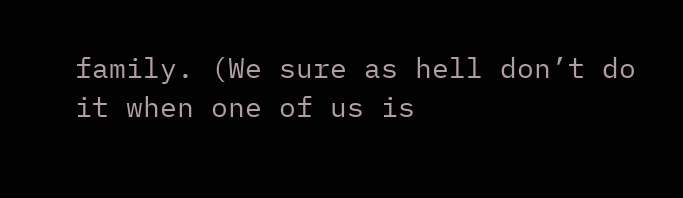family. (We sure as hell don’t do it when one of us is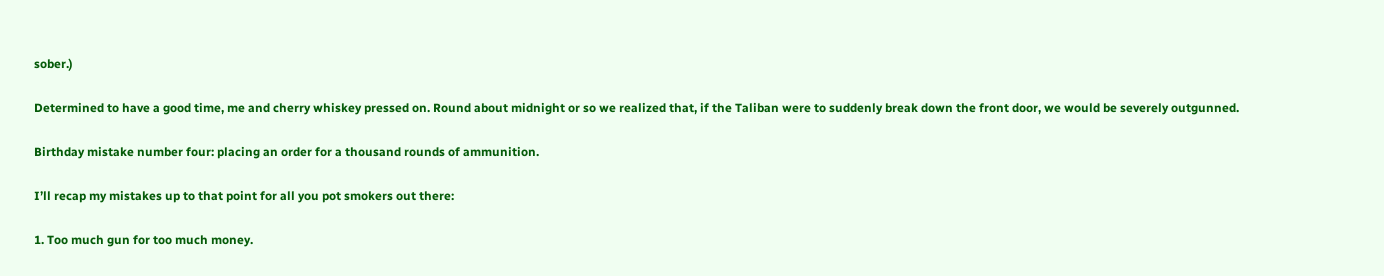sober.)

Determined to have a good time, me and cherry whiskey pressed on. Round about midnight or so we realized that, if the Taliban were to suddenly break down the front door, we would be severely outgunned.

Birthday mistake number four: placing an order for a thousand rounds of ammunition.

I’ll recap my mistakes up to that point for all you pot smokers out there:

1. Too much gun for too much money.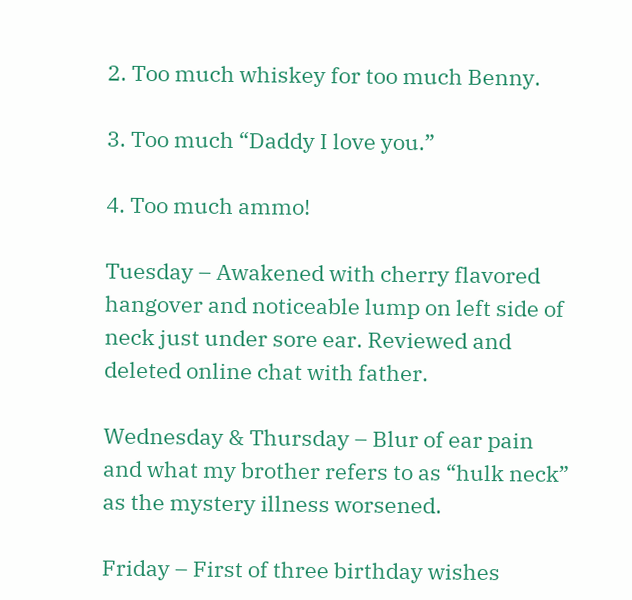2. Too much whiskey for too much Benny.

3. Too much “Daddy I love you.”

4. Too much ammo!

Tuesday – Awakened with cherry flavored hangover and noticeable lump on left side of neck just under sore ear. Reviewed and deleted online chat with father.

Wednesday & Thursday – Blur of ear pain and what my brother refers to as “hulk neck” as the mystery illness worsened.

Friday – First of three birthday wishes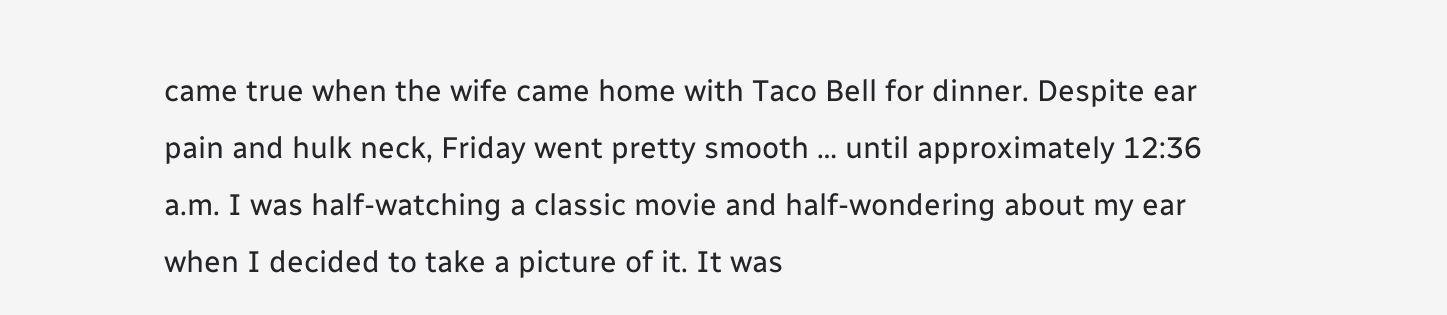came true when the wife came home with Taco Bell for dinner. Despite ear pain and hulk neck, Friday went pretty smooth … until approximately 12:36 a.m. I was half-watching a classic movie and half-wondering about my ear when I decided to take a picture of it. It was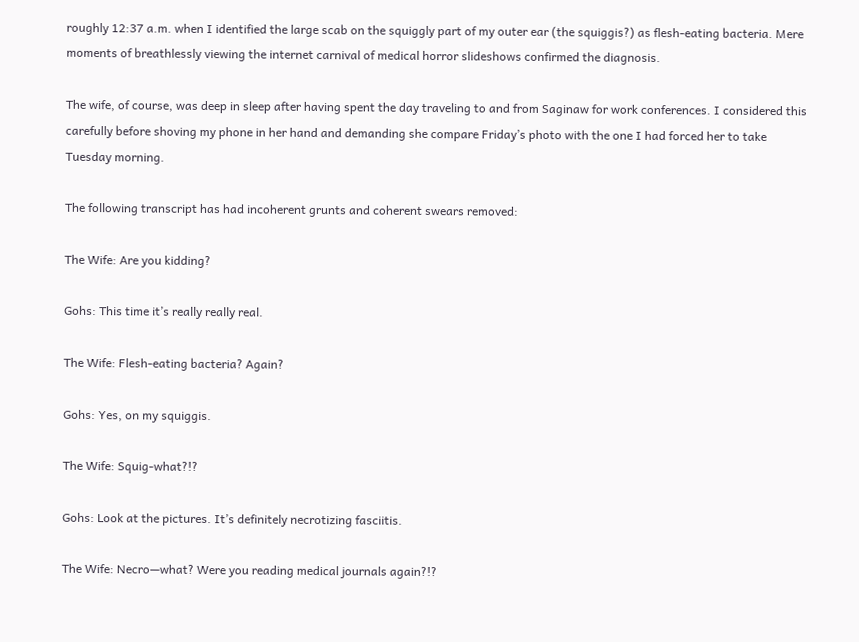roughly 12:37 a.m. when I identified the large scab on the squiggly part of my outer ear (the squiggis?) as flesh-eating bacteria. Mere moments of breathlessly viewing the internet carnival of medical horror slideshows confirmed the diagnosis.

The wife, of course, was deep in sleep after having spent the day traveling to and from Saginaw for work conferences. I considered this carefully before shoving my phone in her hand and demanding she compare Friday’s photo with the one I had forced her to take Tuesday morning.

The following transcript has had incoherent grunts and coherent swears removed:

The Wife: Are you kidding?

Gohs: This time it’s really really real.

The Wife: Flesh-eating bacteria? Again?

Gohs: Yes, on my squiggis.

The Wife: Squig-what?!?

Gohs: Look at the pictures. It’s definitely necrotizing fasciitis.

The Wife: Necro—what? Were you reading medical journals again?!?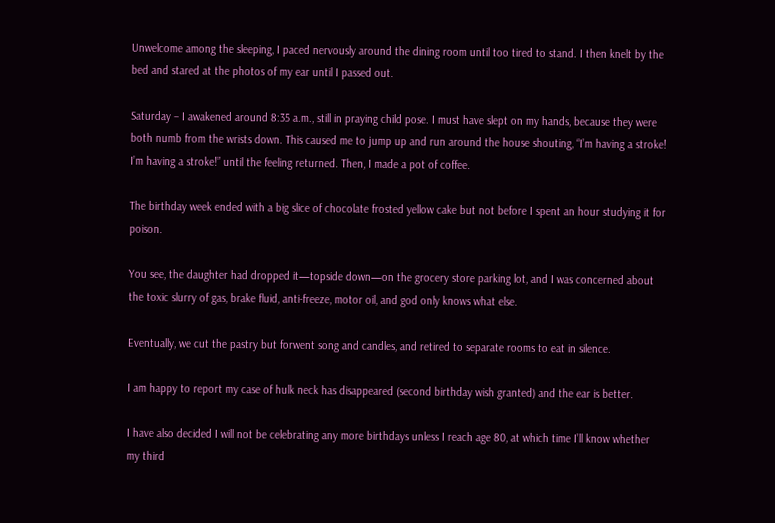Unwelcome among the sleeping, I paced nervously around the dining room until too tired to stand. I then knelt by the bed and stared at the photos of my ear until I passed out.

Saturday – I awakened around 8:35 a.m., still in praying child pose. I must have slept on my hands, because they were both numb from the wrists down. This caused me to jump up and run around the house shouting, “I’m having a stroke! I’m having a stroke!” until the feeling returned. Then, I made a pot of coffee.

The birthday week ended with a big slice of chocolate frosted yellow cake but not before I spent an hour studying it for poison.

You see, the daughter had dropped it—topside down—on the grocery store parking lot, and I was concerned about the toxic slurry of gas, brake fluid, anti-freeze, motor oil, and god only knows what else.

Eventually, we cut the pastry but forwent song and candles, and retired to separate rooms to eat in silence.

I am happy to report my case of hulk neck has disappeared (second birthday wish granted) and the ear is better.

I have also decided I will not be celebrating any more birthdays unless I reach age 80, at which time I’ll know whether my third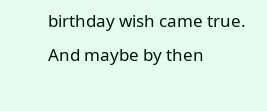birthday wish came true. And maybe by then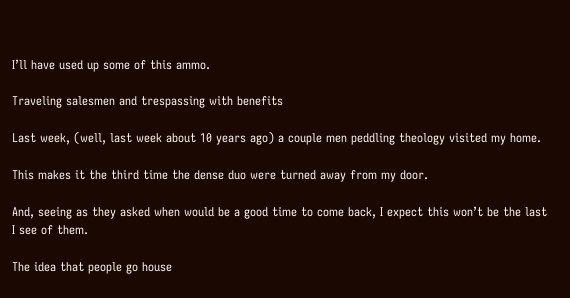I’ll have used up some of this ammo.

Traveling salesmen and trespassing with benefits

Last week, (well, last week about 10 years ago) a couple men peddling theology visited my home.

This makes it the third time the dense duo were turned away from my door.

And, seeing as they asked when would be a good time to come back, I expect this won’t be the last I see of them.

The idea that people go house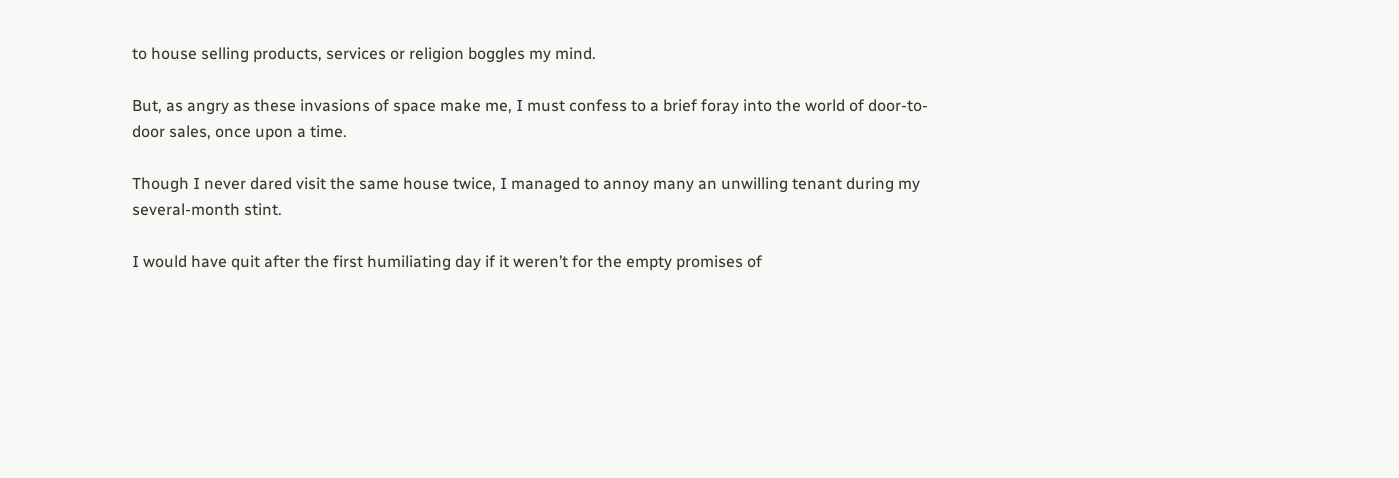to house selling products, services or religion boggles my mind.

But, as angry as these invasions of space make me, I must confess to a brief foray into the world of door-to-door sales, once upon a time.

Though I never dared visit the same house twice, I managed to annoy many an unwilling tenant during my several-month stint.

I would have quit after the first humiliating day if it weren’t for the empty promises of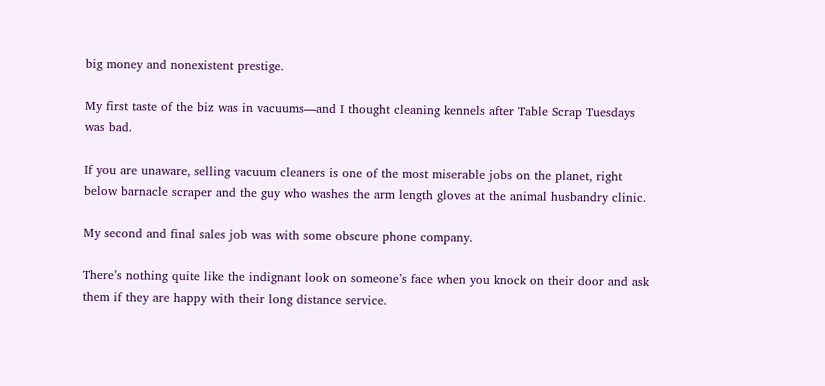big money and nonexistent prestige.

My first taste of the biz was in vacuums—and I thought cleaning kennels after Table Scrap Tuesdays was bad.

If you are unaware, selling vacuum cleaners is one of the most miserable jobs on the planet, right below barnacle scraper and the guy who washes the arm length gloves at the animal husbandry clinic.

My second and final sales job was with some obscure phone company.

There’s nothing quite like the indignant look on someone’s face when you knock on their door and ask them if they are happy with their long distance service.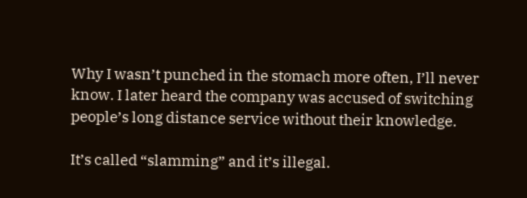Why I wasn’t punched in the stomach more often, I’ll never know. I later heard the company was accused of switching people’s long distance service without their knowledge.

It’s called “slamming” and it’s illegal.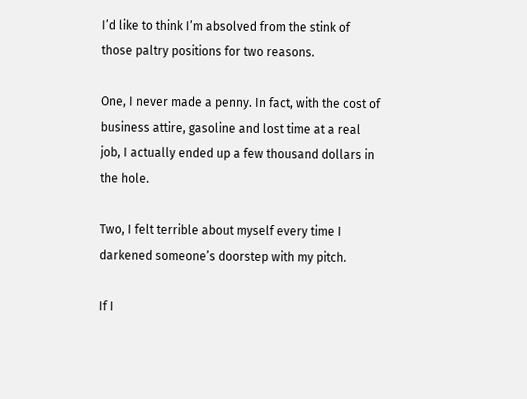I’d like to think I’m absolved from the stink of those paltry positions for two reasons.

One, I never made a penny. In fact, with the cost of business attire, gasoline and lost time at a real job, I actually ended up a few thousand dollars in the hole.

Two, I felt terrible about myself every time I darkened someone’s doorstep with my pitch.

If I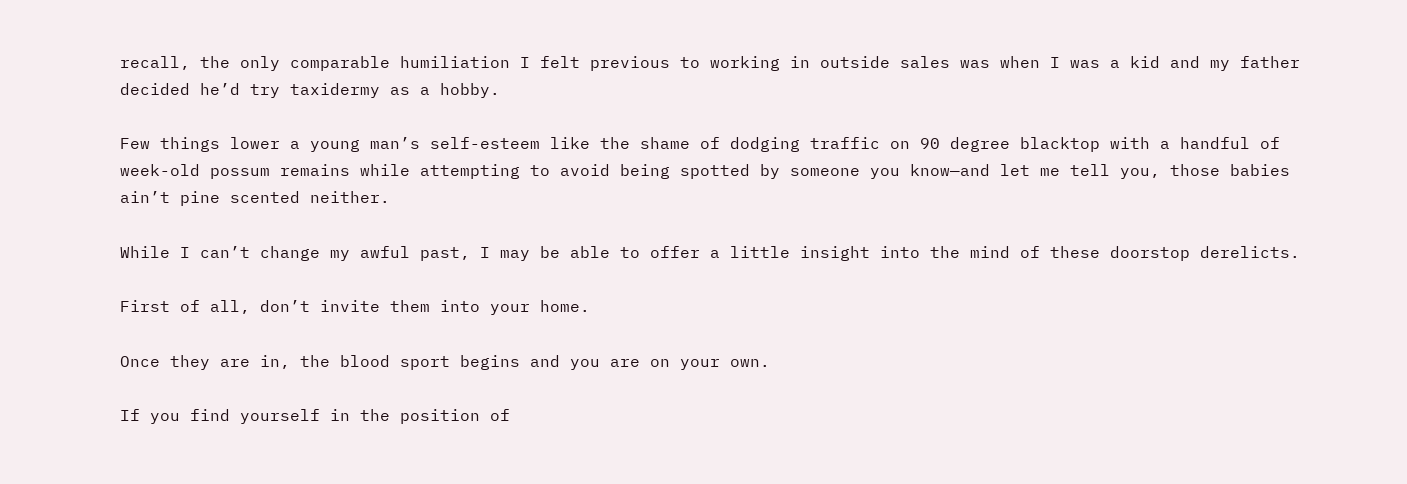recall, the only comparable humiliation I felt previous to working in outside sales was when I was a kid and my father decided he’d try taxidermy as a hobby.

Few things lower a young man’s self-esteem like the shame of dodging traffic on 90 degree blacktop with a handful of week-old possum remains while attempting to avoid being spotted by someone you know—and let me tell you, those babies ain’t pine scented neither.

While I can’t change my awful past, I may be able to offer a little insight into the mind of these doorstop derelicts.

First of all, don’t invite them into your home.

Once they are in, the blood sport begins and you are on your own.

If you find yourself in the position of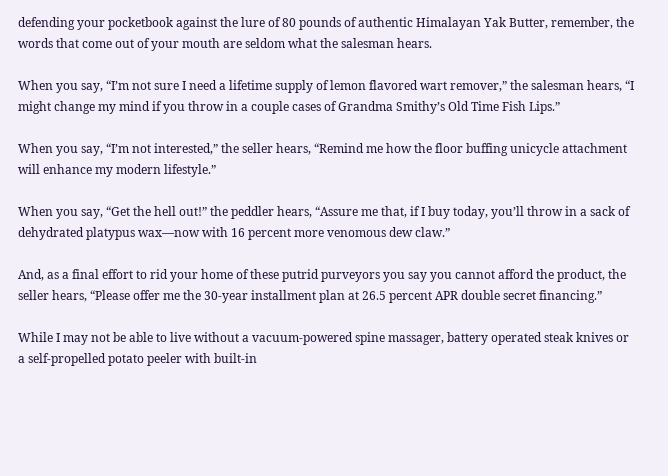defending your pocketbook against the lure of 80 pounds of authentic Himalayan Yak Butter, remember, the words that come out of your mouth are seldom what the salesman hears.

When you say, “I’m not sure I need a lifetime supply of lemon flavored wart remover,” the salesman hears, “I might change my mind if you throw in a couple cases of Grandma Smithy’s Old Time Fish Lips.”

When you say, “I’m not interested,” the seller hears, “Remind me how the floor buffing unicycle attachment will enhance my modern lifestyle.”

When you say, “Get the hell out!” the peddler hears, “Assure me that, if I buy today, you’ll throw in a sack of dehydrated platypus wax—now with 16 percent more venomous dew claw.”

And, as a final effort to rid your home of these putrid purveyors you say you cannot afford the product, the seller hears, “Please offer me the 30-year installment plan at 26.5 percent APR double secret financing.”

While I may not be able to live without a vacuum-powered spine massager, battery operated steak knives or a self-propelled potato peeler with built-in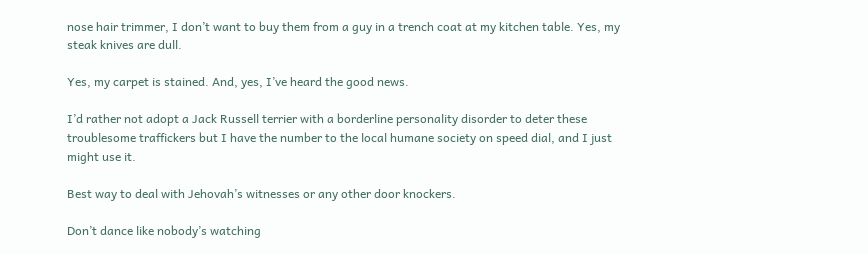nose hair trimmer, I don’t want to buy them from a guy in a trench coat at my kitchen table. Yes, my steak knives are dull.

Yes, my carpet is stained. And, yes, I’ve heard the good news.

I’d rather not adopt a Jack Russell terrier with a borderline personality disorder to deter these troublesome traffickers but I have the number to the local humane society on speed dial, and I just might use it.

Best way to deal with Jehovah’s witnesses or any other door knockers.

Don’t dance like nobody’s watching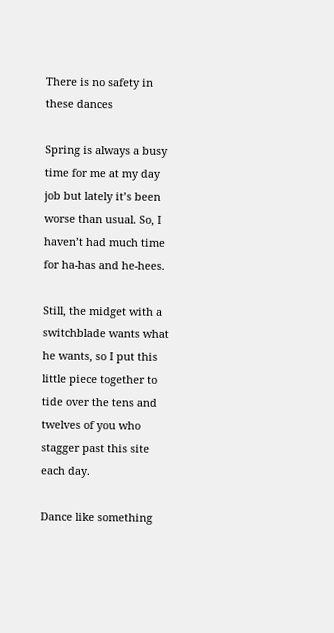There is no safety in these dances

Spring is always a busy time for me at my day job but lately it’s been worse than usual. So, I haven’t had much time for ha-has and he-hees.

Still, the midget with a switchblade wants what he wants, so I put this little piece together to tide over the tens and twelves of you who stagger past this site each day.

Dance like something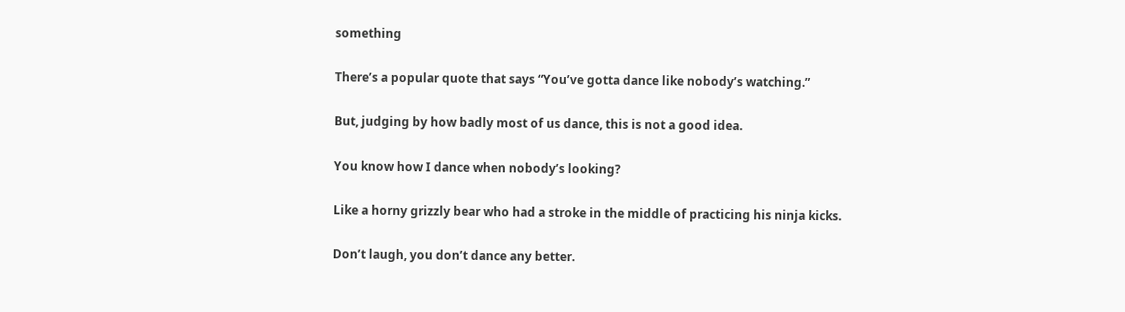something

There’s a popular quote that says “You’ve gotta dance like nobody’s watching.”

But, judging by how badly most of us dance, this is not a good idea.

You know how I dance when nobody’s looking?

Like a horny grizzly bear who had a stroke in the middle of practicing his ninja kicks.

Don’t laugh, you don’t dance any better.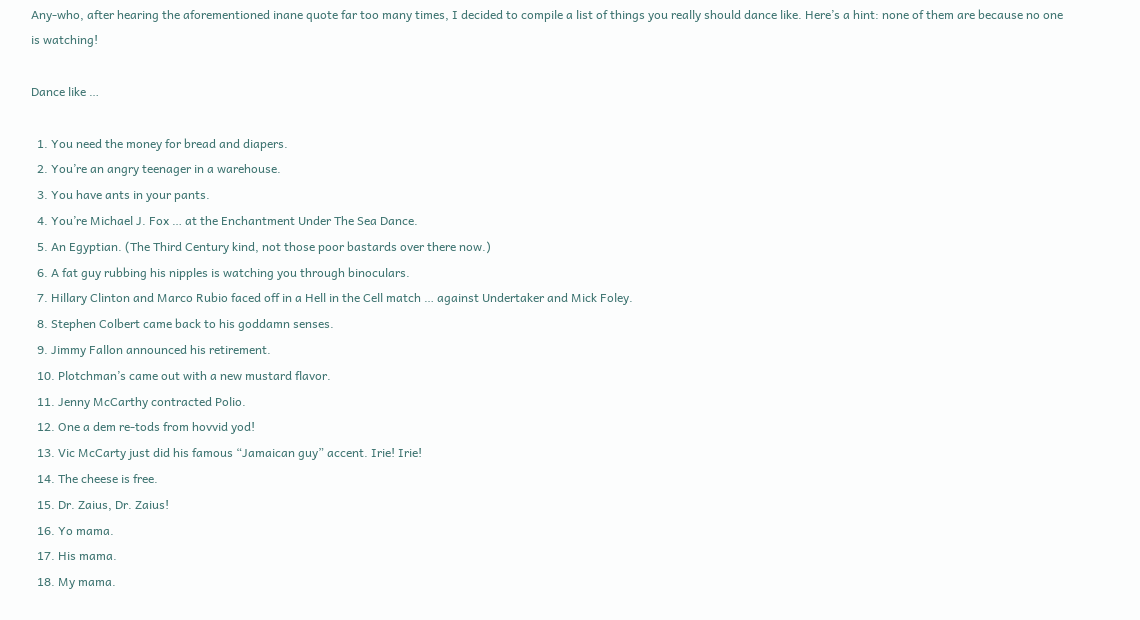Any-who, after hearing the aforementioned inane quote far too many times, I decided to compile a list of things you really should dance like. Here’s a hint: none of them are because no one is watching!

Dance like …

  1. You need the money for bread and diapers.
  2. You’re an angry teenager in a warehouse.
  3. You have ants in your pants.
  4. You’re Michael J. Fox … at the Enchantment Under The Sea Dance.
  5. An Egyptian. (The Third Century kind, not those poor bastards over there now.)
  6. A fat guy rubbing his nipples is watching you through binoculars.
  7. Hillary Clinton and Marco Rubio faced off in a Hell in the Cell match … against Undertaker and Mick Foley.
  8. Stephen Colbert came back to his goddamn senses.
  9. Jimmy Fallon announced his retirement.
  10. Plotchman’s came out with a new mustard flavor.
  11. Jenny McCarthy contracted Polio.
  12. One a dem re-tods from hovvid yod!
  13. Vic McCarty just did his famous “Jamaican guy” accent. Irie! Irie!
  14. The cheese is free.
  15. Dr. Zaius, Dr. Zaius!
  16. Yo mama.
  17. His mama.
  18. My mama.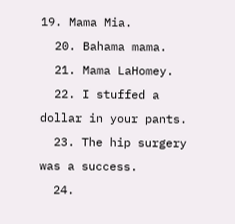19. Mama Mia.
  20. Bahama mama.
  21. Mama LaHomey.
  22. I stuffed a dollar in your pants.
  23. The hip surgery was a success.
  24.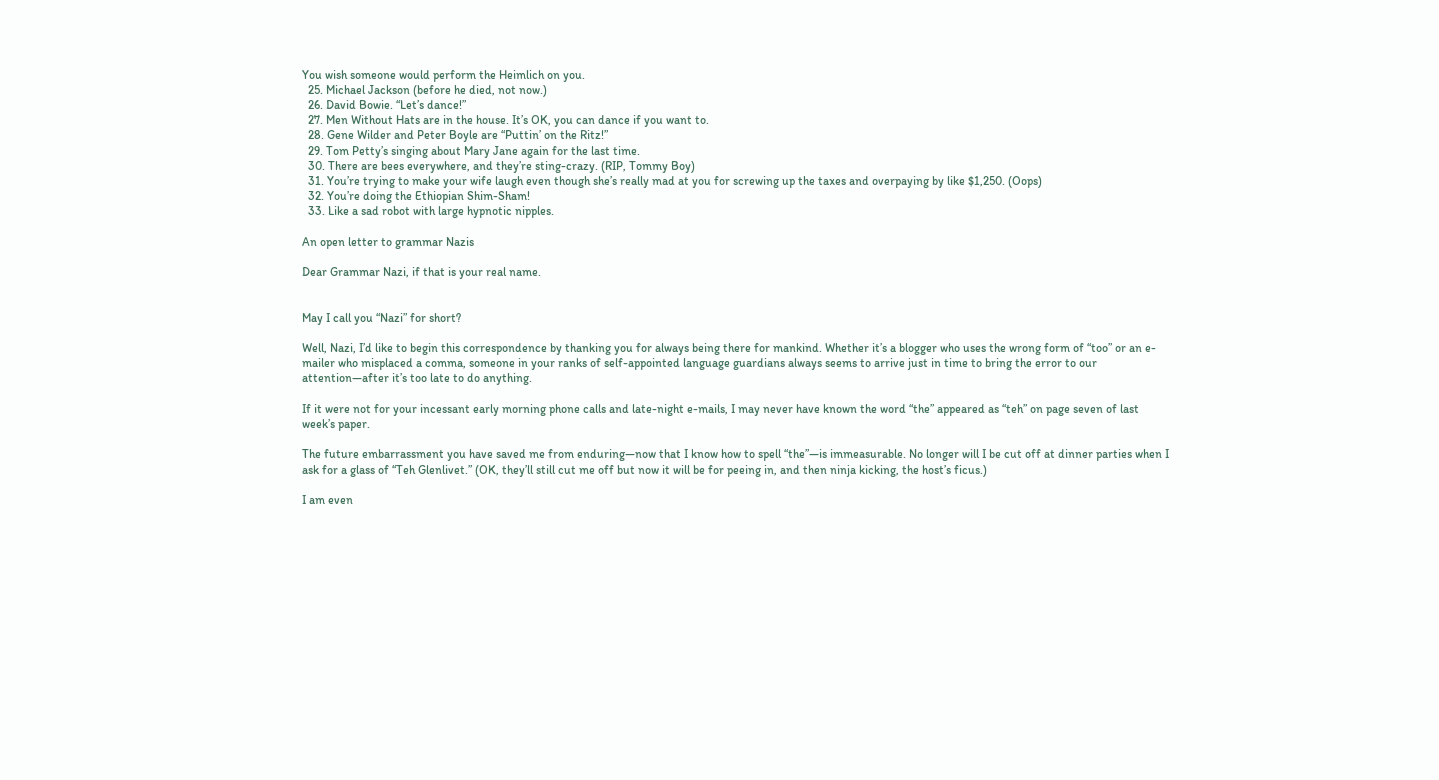You wish someone would perform the Heimlich on you.
  25. Michael Jackson (before he died, not now.)
  26. David Bowie. “Let’s dance!”
  27. Men Without Hats are in the house. It’s OK, you can dance if you want to.
  28. Gene Wilder and Peter Boyle are “Puttin’ on the Ritz!”
  29. Tom Petty’s singing about Mary Jane again for the last time.
  30. There are bees everywhere, and they’re sting-crazy. (RIP, Tommy Boy)
  31. You’re trying to make your wife laugh even though she’s really mad at you for screwing up the taxes and overpaying by like $1,250. (Oops)
  32. You’re doing the Ethiopian Shim-Sham!
  33. Like a sad robot with large hypnotic nipples.

An open letter to grammar Nazis

Dear Grammar Nazi, if that is your real name.


May I call you “Nazi” for short?

Well, Nazi, I’d like to begin this correspondence by thanking you for always being there for mankind. Whether it’s a blogger who uses the wrong form of “too” or an e-mailer who misplaced a comma, someone in your ranks of self-appointed language guardians always seems to arrive just in time to bring the error to our attention—after it’s too late to do anything.

If it were not for your incessant early morning phone calls and late-night e-mails, I may never have known the word “the” appeared as “teh” on page seven of last week’s paper.

The future embarrassment you have saved me from enduring—now that I know how to spell “the”—is immeasurable. No longer will I be cut off at dinner parties when I ask for a glass of “Teh Glenlivet.” (OK, they’ll still cut me off but now it will be for peeing in, and then ninja kicking, the host’s ficus.)

I am even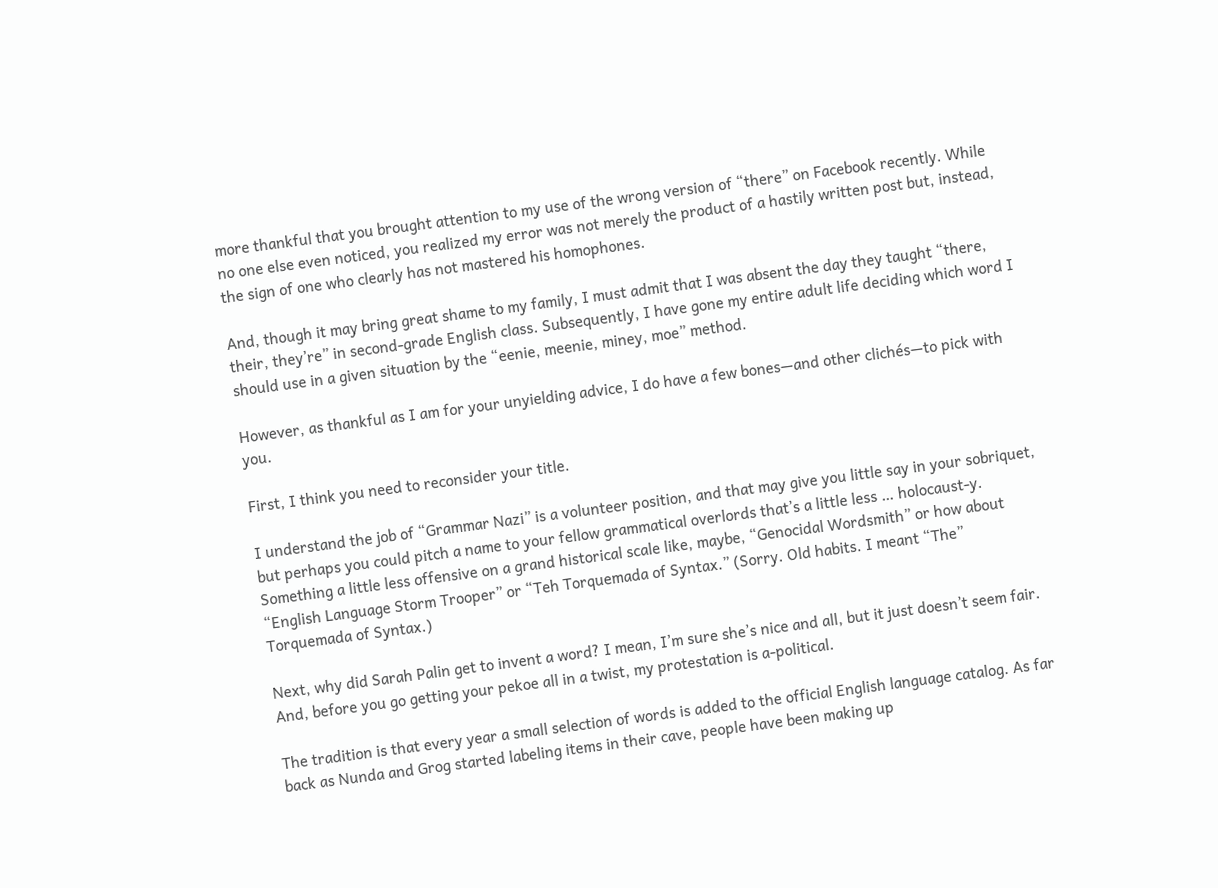more thankful that you brought attention to my use of the wrong version of “there” on Facebook recently. While no one else even noticed, you realized my error was not merely the product of a hastily written post but, instead, the sign of one who clearly has not mastered his homophones.

And, though it may bring great shame to my family, I must admit that I was absent the day they taught “there, their, they’re” in second-grade English class. Subsequently, I have gone my entire adult life deciding which word I should use in a given situation by the “eenie, meenie, miney, moe” method.

However, as thankful as I am for your unyielding advice, I do have a few bones—and other clichés—to pick with you.

First, I think you need to reconsider your title.

I understand the job of “Grammar Nazi” is a volunteer position, and that may give you little say in your sobriquet, but perhaps you could pitch a name to your fellow grammatical overlords that’s a little less … holocaust-y. Something a little less offensive on a grand historical scale like, maybe, “Genocidal Wordsmith” or how about “English Language Storm Trooper” or “Teh Torquemada of Syntax.” (Sorry. Old habits. I meant “The” Torquemada of Syntax.)

Next, why did Sarah Palin get to invent a word? I mean, I’m sure she’s nice and all, but it just doesn’t seem fair. And, before you go getting your pekoe all in a twist, my protestation is a-political.

The tradition is that every year a small selection of words is added to the official English language catalog. As far back as Nunda and Grog started labeling items in their cave, people have been making up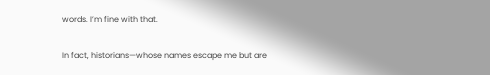words. I’m fine with that.

In fact, historians—whose names escape me but are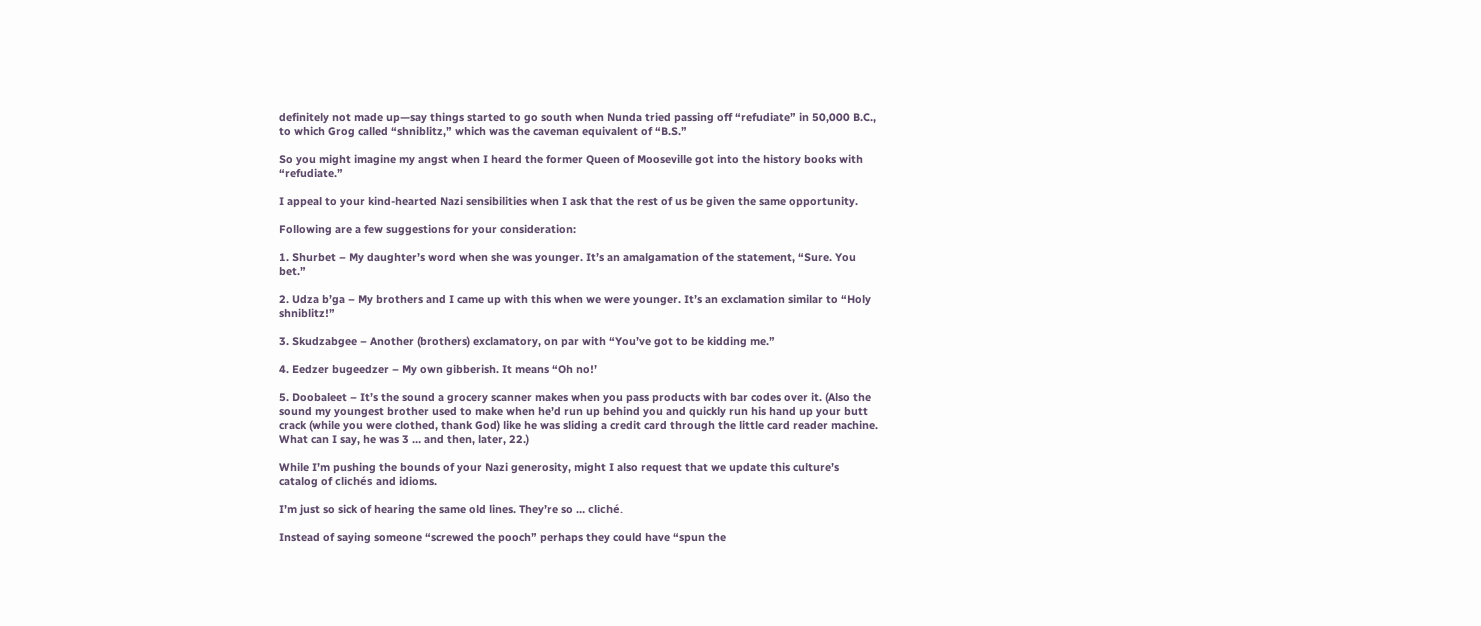definitely not made up—say things started to go south when Nunda tried passing off “refudiate” in 50,000 B.C., to which Grog called “shniblitz,” which was the caveman equivalent of “B.S.”

So you might imagine my angst when I heard the former Queen of Mooseville got into the history books with “refudiate.”

I appeal to your kind-hearted Nazi sensibilities when I ask that the rest of us be given the same opportunity.

Following are a few suggestions for your consideration:

1. Shurbet – My daughter’s word when she was younger. It’s an amalgamation of the statement, “Sure. You bet.”

2. Udza b’ga – My brothers and I came up with this when we were younger. It’s an exclamation similar to “Holy shniblitz!”

3. Skudzabgee – Another (brothers) exclamatory, on par with “You’ve got to be kidding me.”

4. Eedzer bugeedzer – My own gibberish. It means “Oh no!’

5. Doobaleet – It’s the sound a grocery scanner makes when you pass products with bar codes over it. (Also the sound my youngest brother used to make when he’d run up behind you and quickly run his hand up your butt crack (while you were clothed, thank God) like he was sliding a credit card through the little card reader machine. What can I say, he was 3 … and then, later, 22.)

While I’m pushing the bounds of your Nazi generosity, might I also request that we update this culture’s catalog of clichés and idioms.

I’m just so sick of hearing the same old lines. They’re so … cliché.

Instead of saying someone “screwed the pooch” perhaps they could have “spun the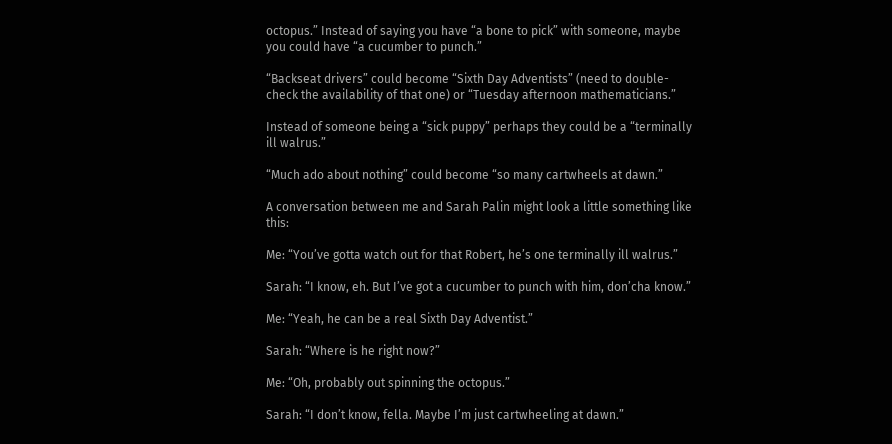octopus.” Instead of saying you have “a bone to pick” with someone, maybe you could have “a cucumber to punch.”

“Backseat drivers” could become “Sixth Day Adventists” (need to double-check the availability of that one) or “Tuesday afternoon mathematicians.”

Instead of someone being a “sick puppy” perhaps they could be a “terminally ill walrus.”

“Much ado about nothing” could become “so many cartwheels at dawn.”

A conversation between me and Sarah Palin might look a little something like this:

Me: “You’ve gotta watch out for that Robert, he’s one terminally ill walrus.”

Sarah: “I know, eh. But I’ve got a cucumber to punch with him, don’cha know.”

Me: “Yeah, he can be a real Sixth Day Adventist.”

Sarah: “Where is he right now?”

Me: “Oh, probably out spinning the octopus.”

Sarah: “I don’t know, fella. Maybe I’m just cartwheeling at dawn.”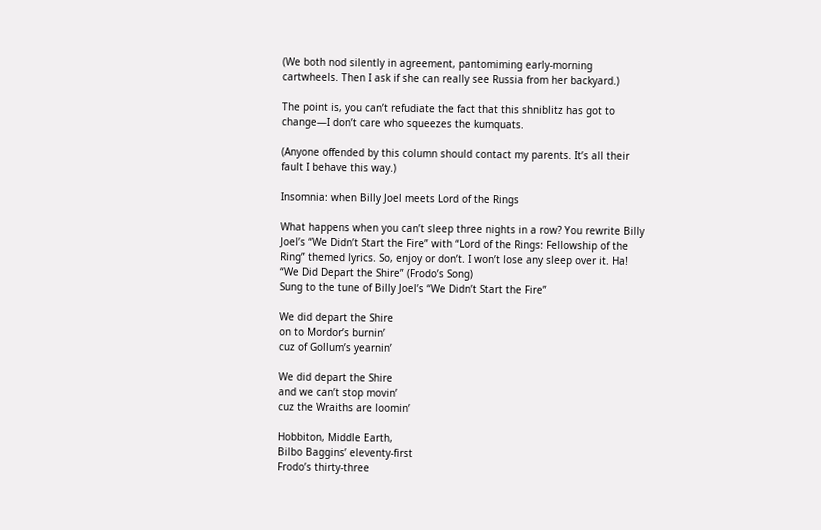(We both nod silently in agreement, pantomiming early-morning cartwheels. Then I ask if she can really see Russia from her backyard.)

The point is, you can’t refudiate the fact that this shniblitz has got to change—I don’t care who squeezes the kumquats.

(Anyone offended by this column should contact my parents. It’s all their fault I behave this way.)

Insomnia: when Billy Joel meets Lord of the Rings

What happens when you can’t sleep three nights in a row? You rewrite Billy Joel’s “We Didn’t Start the Fire” with “Lord of the Rings: Fellowship of the Ring” themed lyrics. So, enjoy or don’t. I won’t lose any sleep over it. Ha!
“We Did Depart the Shire” (Frodo’s Song)
Sung to the tune of Billy Joel’s “We Didn’t Start the Fire”

We did depart the Shire
on to Mordor’s burnin’
cuz of Gollum’s yearnin’

We did depart the Shire
and we can’t stop movin’
cuz the Wraiths are loomin’

Hobbiton, Middle Earth,
Bilbo Baggins’ eleventy-first
Frodo’s thirty-three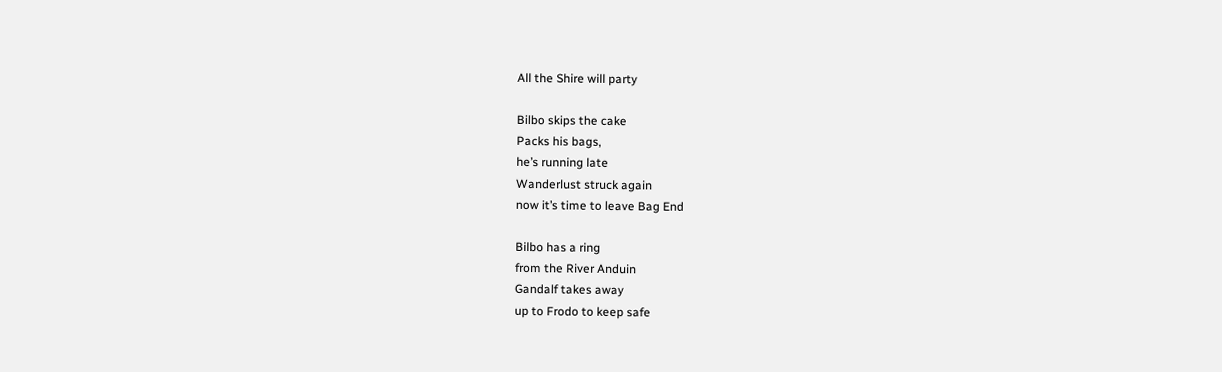All the Shire will party

Bilbo skips the cake
Packs his bags,
he’s running late
Wanderlust struck again
now it’s time to leave Bag End

Bilbo has a ring
from the River Anduin
Gandalf takes away
up to Frodo to keep safe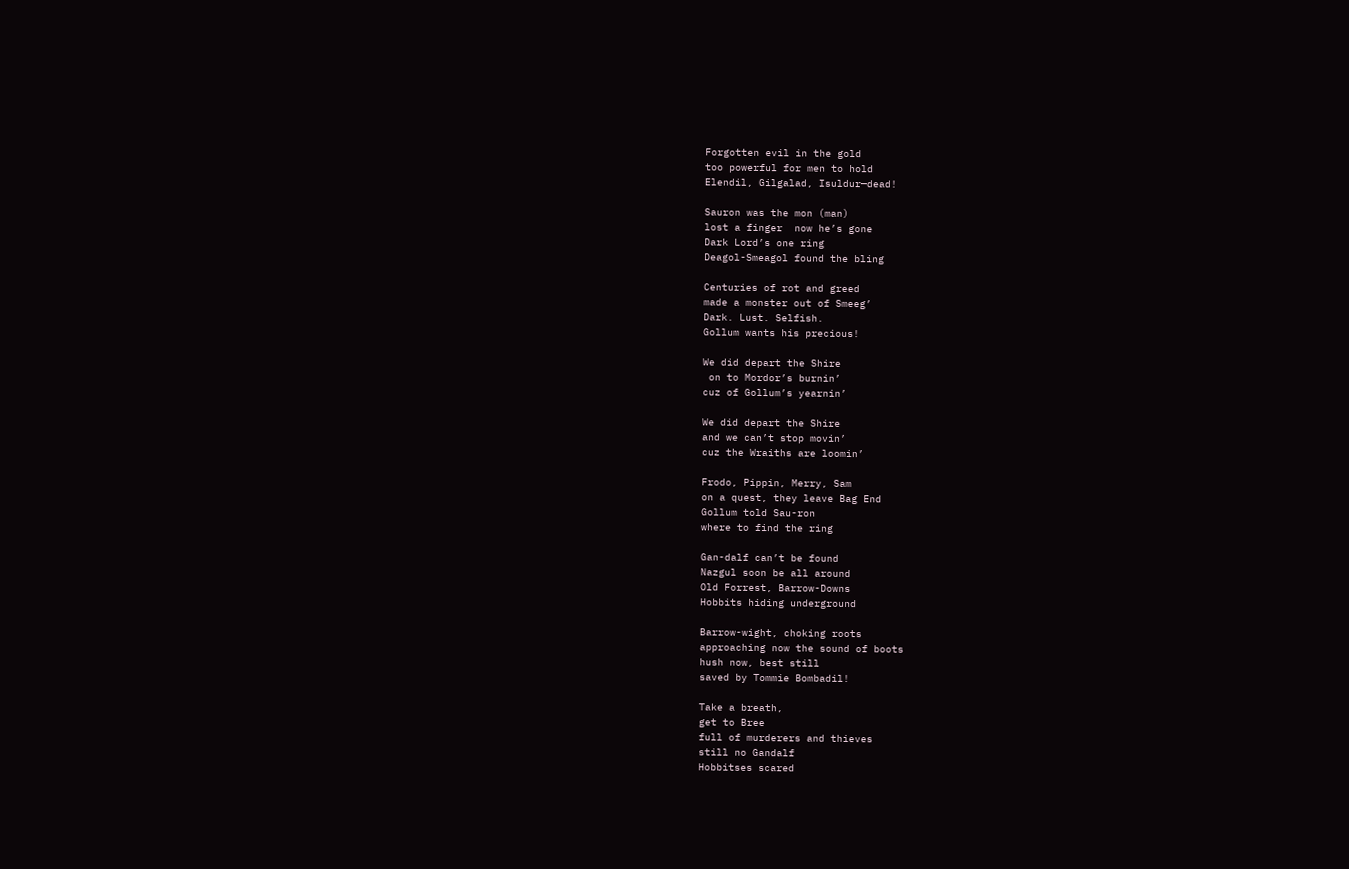Forgotten evil in the gold
too powerful for men to hold
Elendil, Gilgalad, Isuldur—dead!

Sauron was the mon (man)
lost a finger  now he’s gone
Dark Lord’s one ring
Deagol-Smeagol found the bling

Centuries of rot and greed
made a monster out of Smeeg’
Dark. Lust. Selfish.
Gollum wants his precious!

We did depart the Shire
 on to Mordor’s burnin’
cuz of Gollum’s yearnin’

We did depart the Shire
and we can’t stop movin’
cuz the Wraiths are loomin’

Frodo, Pippin, Merry, Sam
on a quest, they leave Bag End
Gollum told Sau-ron
where to find the ring

Gan-dalf can’t be found
Nazgul soon be all around
Old Forrest, Barrow-Downs
Hobbits hiding underground

Barrow-wight, choking roots
approaching now the sound of boots
hush now, best still
saved by Tommie Bombadil!

Take a breath,
get to Bree
full of murderers and thieves
still no Gandalf
Hobbitses scared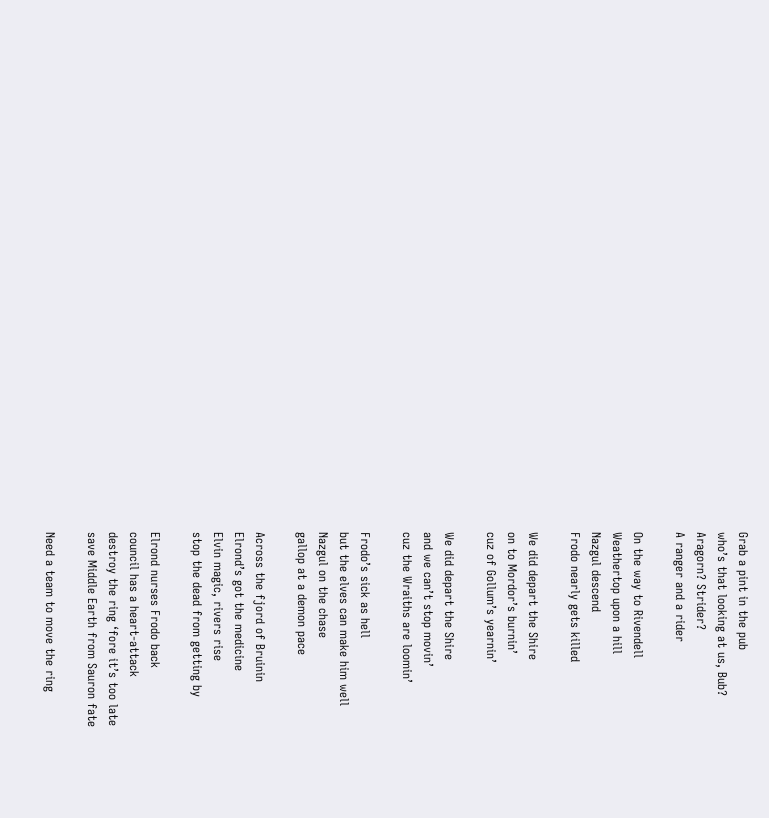Grab a pint in the pub
who’s that looking at us, Bub?
Aragorn? Strider?
A ranger and a rider

On the way to Rivendell
Weathertop upon a hill
Nazgul descend
Frodo nearly gets killed

We did depart the Shire
on to Mordor’s burnin’
cuz of Gollum’s yearnin’

We did depart the Shire
and we can’t stop movin’
cuz the Wraiths are loomin’

Frodo’s sick as hell
but the elves can make him well
Nazgul on the chase
gallop at a demon pace

Across the fjord of Bruinin
Elrond’s got the medicine
Elvin magic, rivers rise
stop the dead from getting by

Elrond nurses Frodo back
council has a heart-attack
destroy the ring ‘fore it’s too late
save Middle Earth from Sauron fate

Need a team to move the ring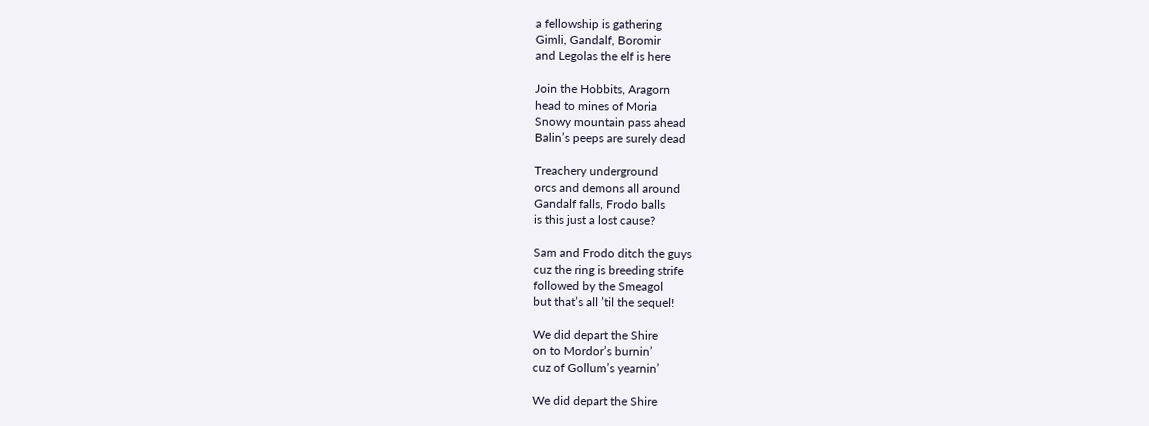a fellowship is gathering
Gimli, Gandalf, Boromir
and Legolas the elf is here

Join the Hobbits, Aragorn
head to mines of Moria
Snowy mountain pass ahead
Balin’s peeps are surely dead

Treachery underground
orcs and demons all around
Gandalf falls, Frodo balls
is this just a lost cause?

Sam and Frodo ditch the guys
cuz the ring is breeding strife
followed by the Smeagol
but that’s all ’til the sequel!

We did depart the Shire
on to Mordor’s burnin’
cuz of Gollum’s yearnin’

We did depart the Shire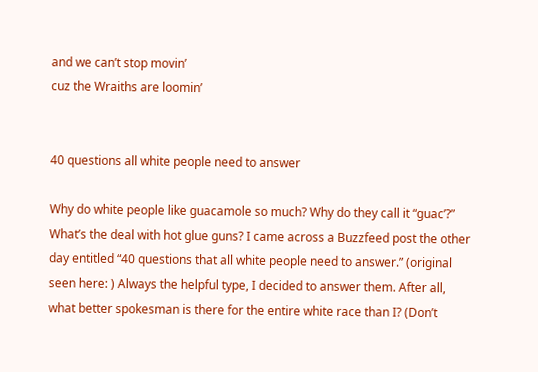and we can’t stop movin’
cuz the Wraiths are loomin’


40 questions all white people need to answer

Why do white people like guacamole so much? Why do they call it “guac’?” What’s the deal with hot glue guns? I came across a Buzzfeed post the other day entitled “40 questions that all white people need to answer.” (original seen here: ) Always the helpful type, I decided to answer them. After all, what better spokesman is there for the entire white race than I? (Don’t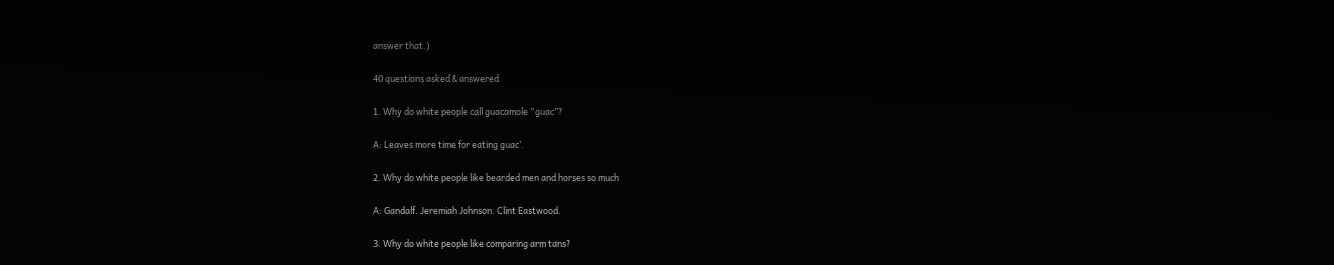answer that.)

40 questions asked & answered

1. Why do white people call guacamole “guac”?

A: Leaves more time for eating guac’.

2. Why do white people like bearded men and horses so much

A: Gandalf. Jeremiah Johnson. Clint Eastwood.

3. Why do white people like comparing arm tans?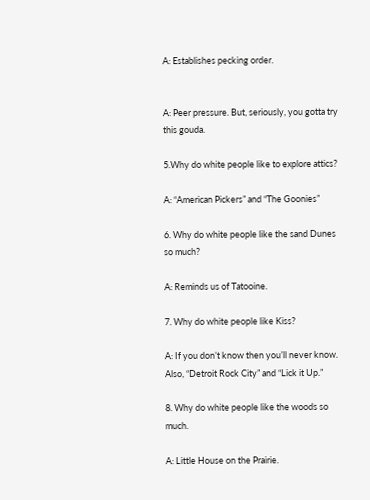A: Establishes pecking order.


A: Peer pressure. But, seriously, you gotta try this gouda.

5.Why do white people like to explore attics?

A: “American Pickers” and “The Goonies”

6. Why do white people like the sand Dunes so much?

A: Reminds us of Tatooine.

7. Why do white people like Kiss?

A: If you don’t know then you’ll never know. Also, “Detroit Rock City” and “Lick it Up.”

8. Why do white people like the woods so much.

A: Little House on the Prairie.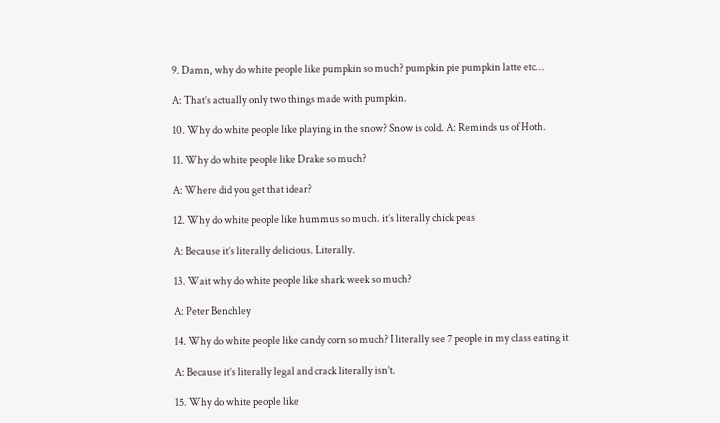9. Damn, why do white people like pumpkin so much? pumpkin pie pumpkin latte etc…

A: That’s actually only two things made with pumpkin.

10. Why do white people like playing in the snow? Snow is cold. A: Reminds us of Hoth.

11. Why do white people like Drake so much?

A: Where did you get that idear?

12. Why do white people like hummus so much. it’s literally chick peas

A: Because it’s literally delicious. Literally.

13. Wait why do white people like shark week so much?

A: Peter Benchley

14. Why do white people like candy corn so much? I literally see 7 people in my class eating it

A: Because it’s literally legal and crack literally isn’t.

15. Why do white people like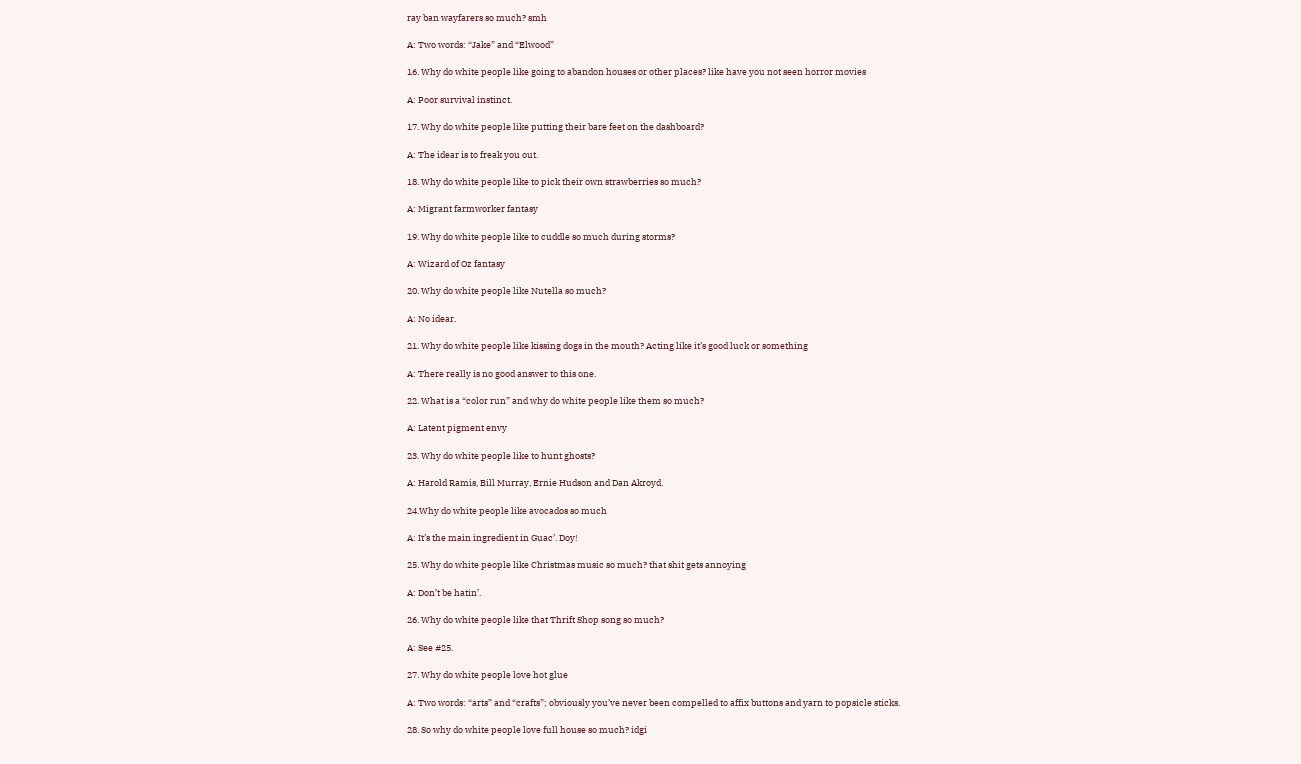ray ban wayfarers so much? smh

A: Two words: “Jake” and “Elwood”

16. Why do white people like going to abandon houses or other places? like have you not seen horror movies

A: Poor survival instinct.

17. Why do white people like putting their bare feet on the dashboard?

A: The idear is to freak you out.

18. Why do white people like to pick their own strawberries so much?

A: Migrant farmworker fantasy

19. Why do white people like to cuddle so much during storms?

A: Wizard of Oz fantasy

20. Why do white people like Nutella so much?

A: No idear.

21. Why do white people like kissing dogs in the mouth? Acting like it’s good luck or something

A: There really is no good answer to this one.

22. What is a “color run” and why do white people like them so much?

A: Latent pigment envy

23. Why do white people like to hunt ghosts?

A: Harold Ramis, Bill Murray, Ernie Hudson and Dan Akroyd.

24.Why do white people like avocados so much

A: It’s the main ingredient in Guac’. Doy!

25. Why do white people like Christmas music so much? that shit gets annoying

A: Don’t be hatin’.

26. Why do white people like that Thrift Shop song so much?

A: See #25.

27. Why do white people love hot glue

A: Two words: “arts” and “crafts”; obviously you’ve never been compelled to affix buttons and yarn to popsicle sticks.

28. So why do white people love full house so much? idgi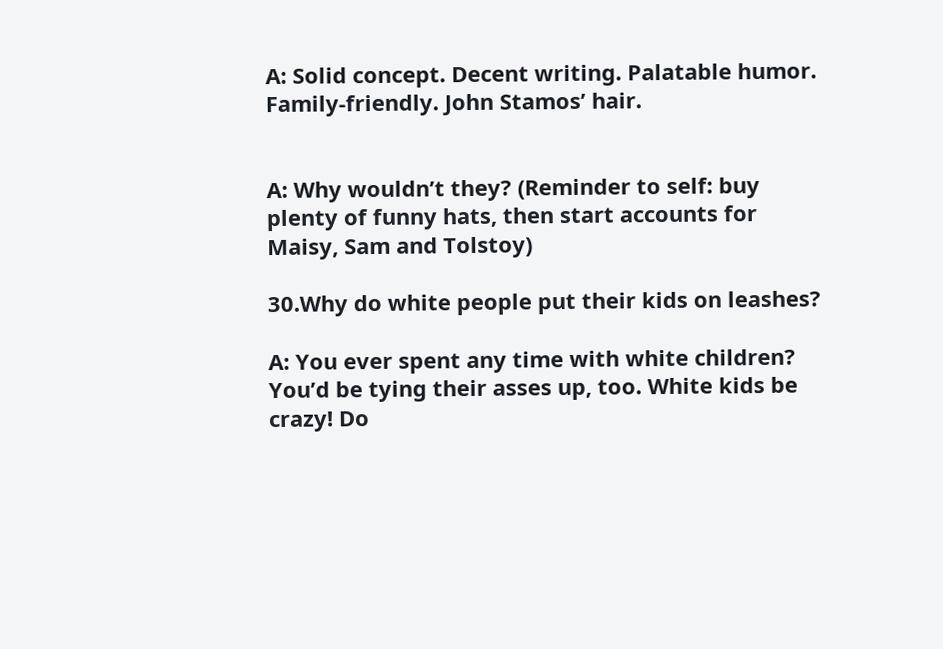A: Solid concept. Decent writing. Palatable humor. Family-friendly. John Stamos’ hair.


A: Why wouldn’t they? (Reminder to self: buy plenty of funny hats, then start accounts for Maisy, Sam and Tolstoy)

30.Why do white people put their kids on leashes?

A: You ever spent any time with white children? You’d be tying their asses up, too. White kids be crazy! Do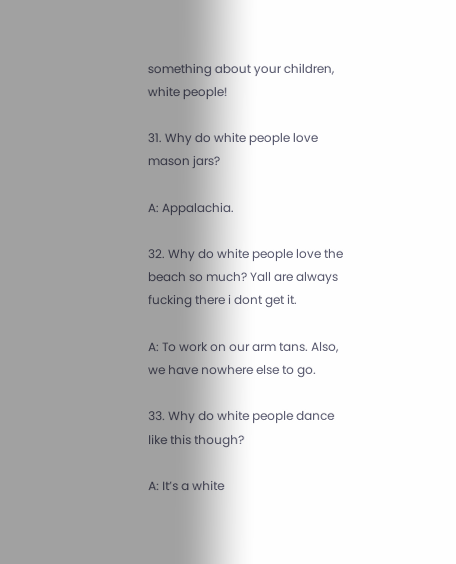something about your children, white people!

31. Why do white people love mason jars?

A: Appalachia.

32. Why do white people love the beach so much? Yall are always fucking there i dont get it.

A: To work on our arm tans. Also, we have nowhere else to go.

33. Why do white people dance like this though?

A: It’s a white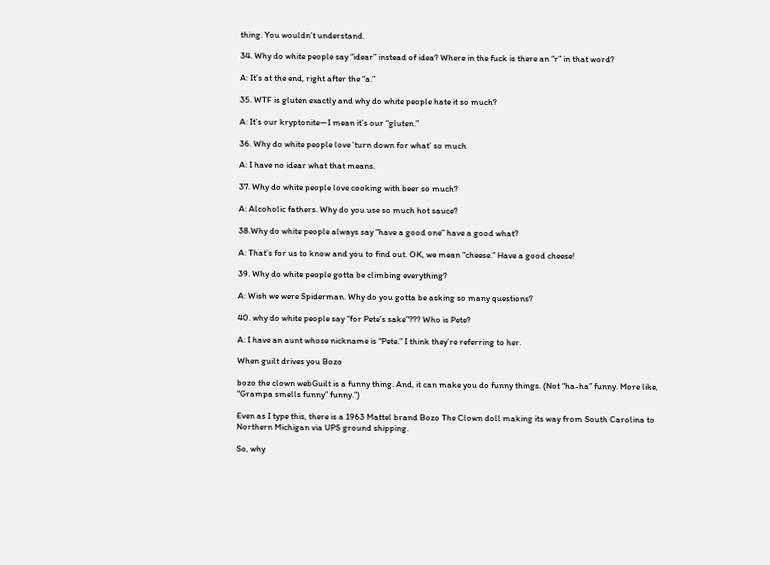thing. You wouldn’t understand.

34. Why do white people say “idear” instead of idea? Where in the fuck is there an “r” in that word?

A: It’s at the end, right after the “a.”

35. WTF is gluten exactly and why do white people hate it so much?

A: It’s our kryptonite—I mean it’s our “gluten.”

36. Why do white people love ‘turn down for what’ so much

A: I have no idear what that means.

37. Why do white people love cooking with beer so much?

A: Alcoholic fathers. Why do you use so much hot sauce?

38.Why do white people always say “have a good one” have a good what?

A: That’s for us to know and you to find out. OK, we mean “cheese.” Have a good cheese!

39. Why do white people gotta be climbing everything?

A: Wish we were Spiderman. Why do you gotta be asking so many questions?

40. why do white people say “for Pete’s sake”??? Who is Pete?

A: I have an aunt whose nickname is “Pete.” I think they’re referring to her.

When guilt drives you Bozo

bozo the clown webGuilt is a funny thing. And, it can make you do funny things. (Not “ha-ha” funny. More like, “Grampa smells funny” funny.”)

Even as I type this, there is a 1963 Mattel brand Bozo The Clown doll making its way from South Carolina to Northern Michigan via UPS ground shipping.

So, why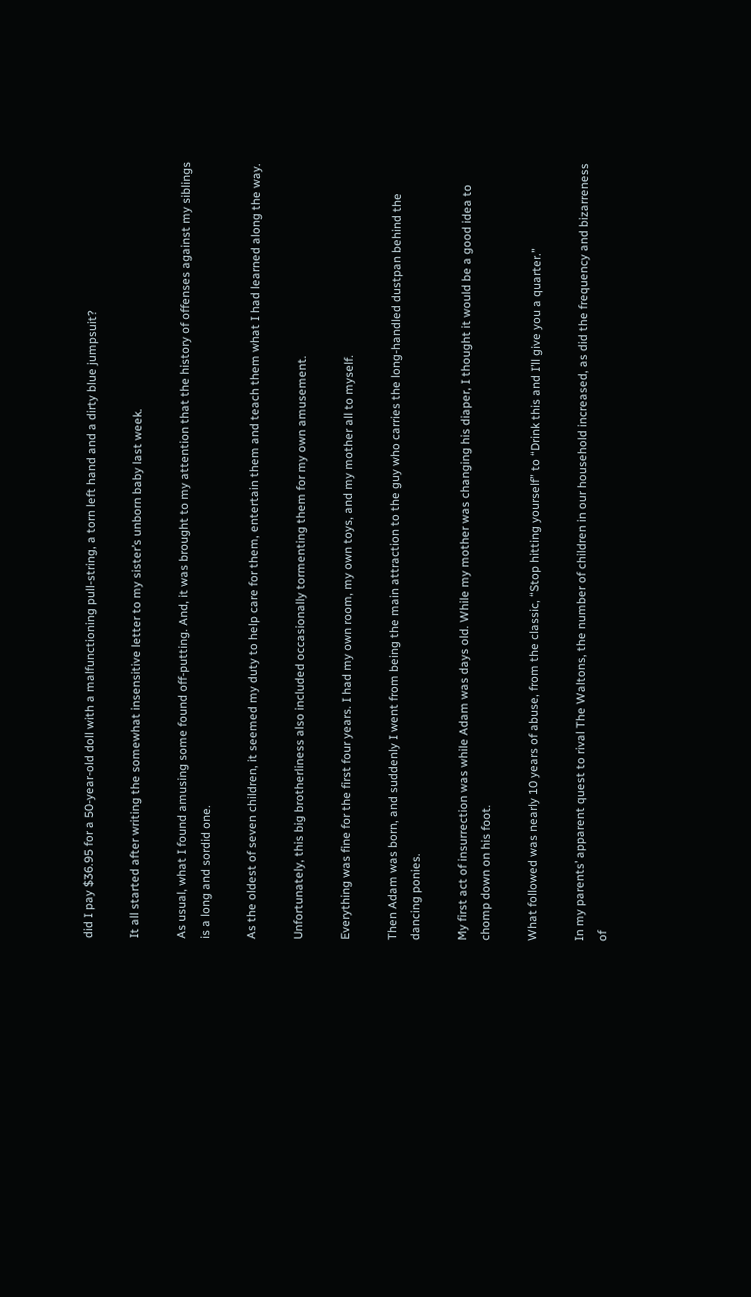did I pay $36.95 for a 50-year-old doll with a malfunctioning pull-string, a torn left hand and a dirty blue jumpsuit?

It all started after writing the somewhat insensitive letter to my sister’s unborn baby last week.

As usual, what I found amusing some found off-putting. And, it was brought to my attention that the history of offenses against my siblings is a long and sordid one.

As the oldest of seven children, it seemed my duty to help care for them, entertain them and teach them what I had learned along the way.

Unfortunately, this big brotherliness also included occasionally tormenting them for my own amusement.

Everything was fine for the first four years. I had my own room, my own toys, and my mother all to myself.

Then Adam was born, and suddenly I went from being the main attraction to the guy who carries the long-handled dustpan behind the dancing ponies.

My first act of insurrection was while Adam was days old. While my mother was changing his diaper, I thought it would be a good idea to chomp down on his foot.

What followed was nearly 10 years of abuse, from the classic, “Stop hitting yourself” to “Drink this and I’ll give you a quarter.”

In my parents’ apparent quest to rival The Waltons, the number of children in our household increased, as did the frequency and bizarreness of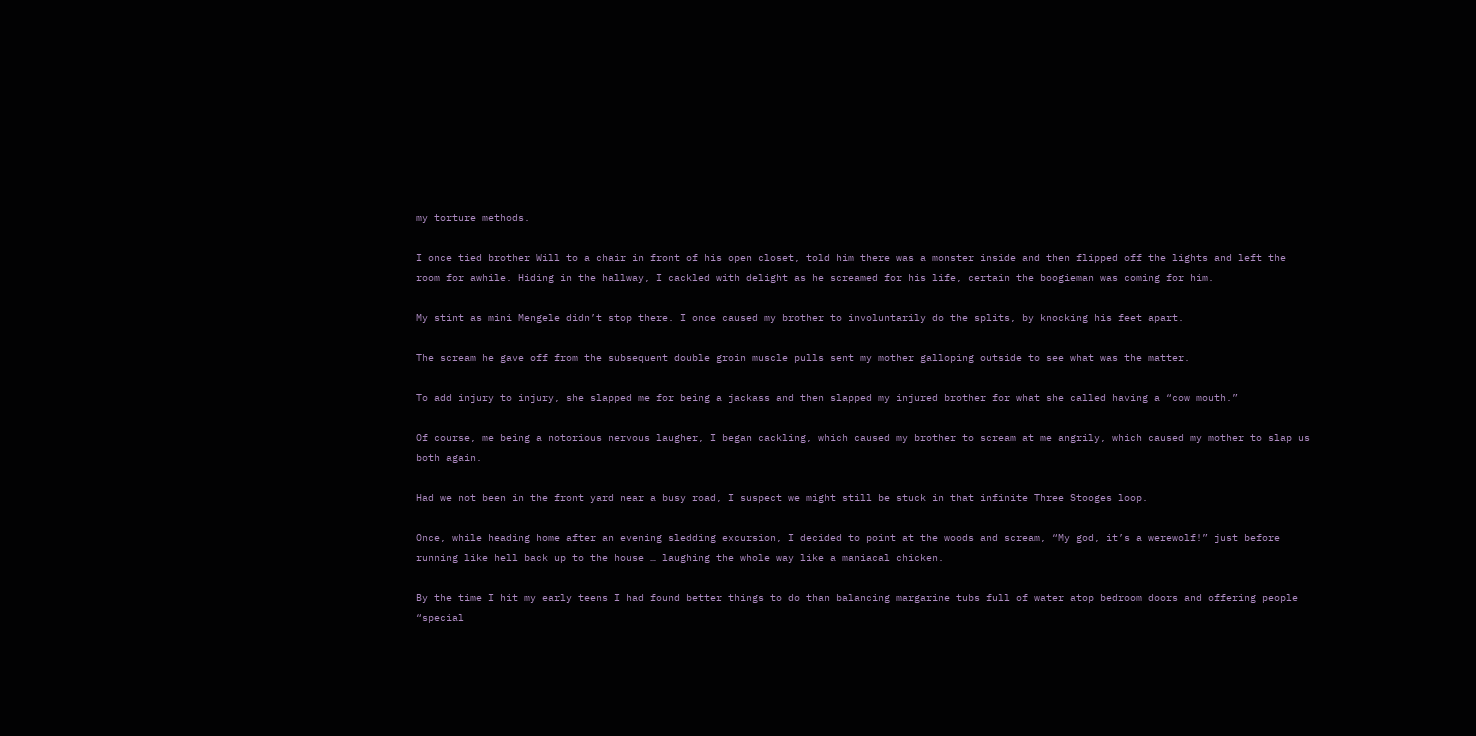my torture methods.

I once tied brother Will to a chair in front of his open closet, told him there was a monster inside and then flipped off the lights and left the room for awhile. Hiding in the hallway, I cackled with delight as he screamed for his life, certain the boogieman was coming for him.

My stint as mini Mengele didn’t stop there. I once caused my brother to involuntarily do the splits, by knocking his feet apart.

The scream he gave off from the subsequent double groin muscle pulls sent my mother galloping outside to see what was the matter.

To add injury to injury, she slapped me for being a jackass and then slapped my injured brother for what she called having a “cow mouth.”

Of course, me being a notorious nervous laugher, I began cackling, which caused my brother to scream at me angrily, which caused my mother to slap us both again.

Had we not been in the front yard near a busy road, I suspect we might still be stuck in that infinite Three Stooges loop.

Once, while heading home after an evening sledding excursion, I decided to point at the woods and scream, “My god, it’s a werewolf!” just before running like hell back up to the house … laughing the whole way like a maniacal chicken.

By the time I hit my early teens I had found better things to do than balancing margarine tubs full of water atop bedroom doors and offering people “special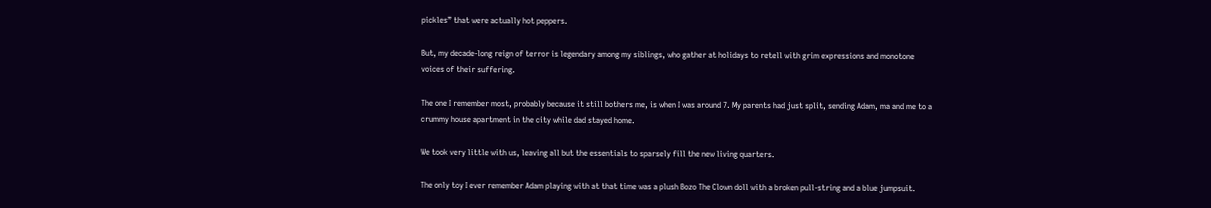pickles” that were actually hot peppers.

But, my decade-long reign of terror is legendary among my siblings, who gather at holidays to retell with grim expressions and monotone voices of their suffering.

The one I remember most, probably because it still bothers me, is when I was around 7. My parents had just split, sending Adam, ma and me to a crummy house apartment in the city while dad stayed home.

We took very little with us, leaving all but the essentials to sparsely fill the new living quarters.

The only toy I ever remember Adam playing with at that time was a plush Bozo The Clown doll with a broken pull-string and a blue jumpsuit.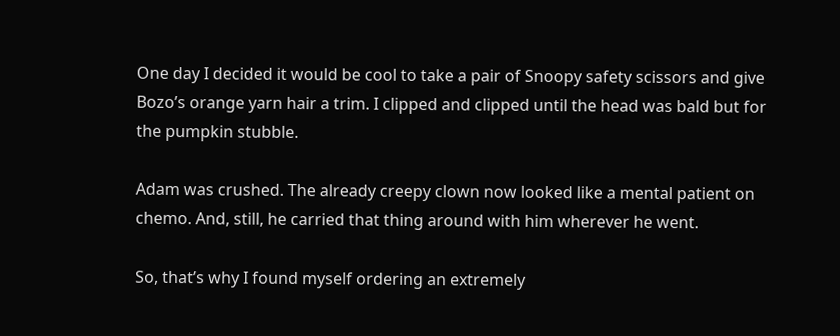One day I decided it would be cool to take a pair of Snoopy safety scissors and give Bozo’s orange yarn hair a trim. I clipped and clipped until the head was bald but for the pumpkin stubble.

Adam was crushed. The already creepy clown now looked like a mental patient on chemo. And, still, he carried that thing around with him wherever he went.

So, that’s why I found myself ordering an extremely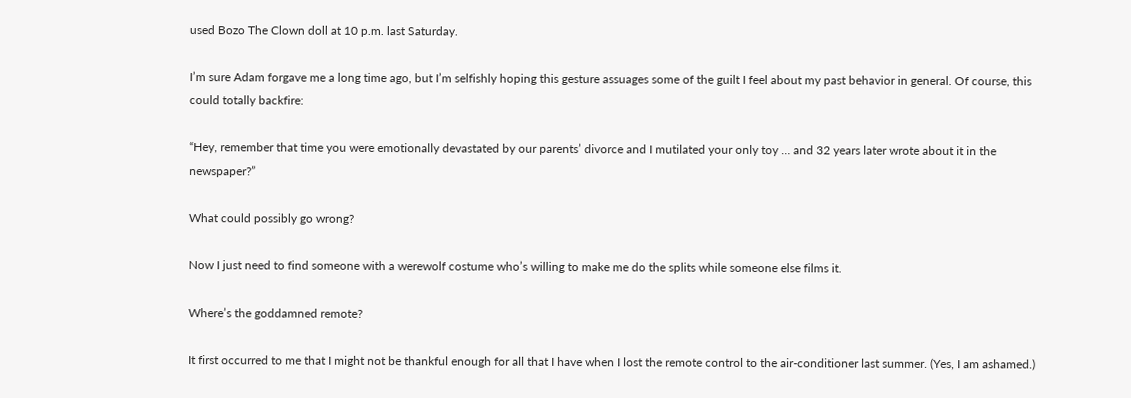used Bozo The Clown doll at 10 p.m. last Saturday.

I’m sure Adam forgave me a long time ago, but I’m selfishly hoping this gesture assuages some of the guilt I feel about my past behavior in general. Of course, this could totally backfire:

“Hey, remember that time you were emotionally devastated by our parents’ divorce and I mutilated your only toy … and 32 years later wrote about it in the newspaper?”

What could possibly go wrong?

Now I just need to find someone with a werewolf costume who’s willing to make me do the splits while someone else films it.

Where’s the goddamned remote?

It first occurred to me that I might not be thankful enough for all that I have when I lost the remote control to the air-conditioner last summer. (Yes, I am ashamed.)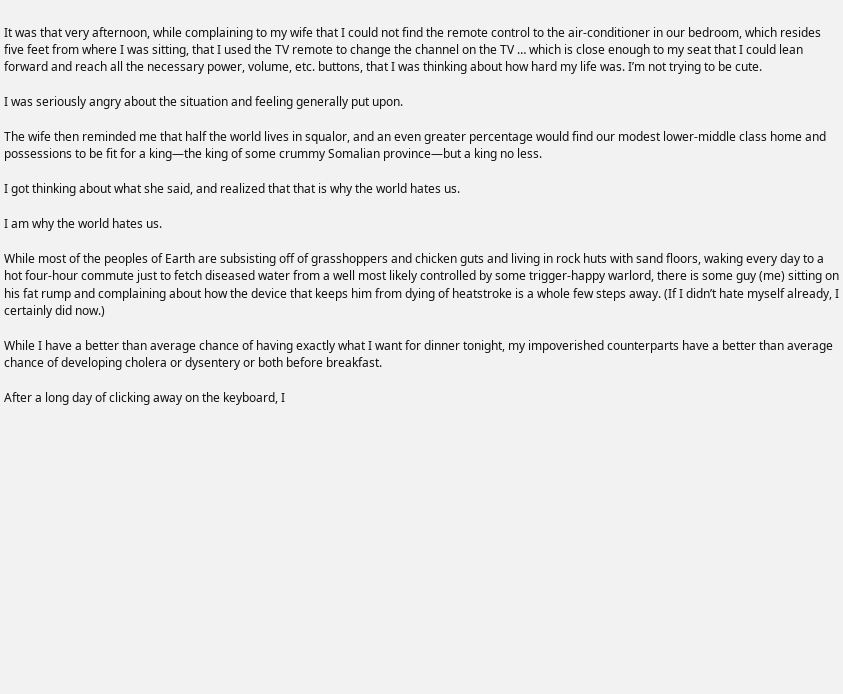It was that very afternoon, while complaining to my wife that I could not find the remote control to the air-conditioner in our bedroom, which resides five feet from where I was sitting, that I used the TV remote to change the channel on the TV … which is close enough to my seat that I could lean forward and reach all the necessary power, volume, etc. buttons, that I was thinking about how hard my life was. I’m not trying to be cute.

I was seriously angry about the situation and feeling generally put upon.

The wife then reminded me that half the world lives in squalor, and an even greater percentage would find our modest lower-middle class home and possessions to be fit for a king—the king of some crummy Somalian province—but a king no less.

I got thinking about what she said, and realized that that is why the world hates us.

I am why the world hates us.

While most of the peoples of Earth are subsisting off of grasshoppers and chicken guts and living in rock huts with sand floors, waking every day to a hot four-hour commute just to fetch diseased water from a well most likely controlled by some trigger-happy warlord, there is some guy (me) sitting on his fat rump and complaining about how the device that keeps him from dying of heatstroke is a whole few steps away. (If I didn’t hate myself already, I certainly did now.)

While I have a better than average chance of having exactly what I want for dinner tonight, my impoverished counterparts have a better than average chance of developing cholera or dysentery or both before breakfast.

After a long day of clicking away on the keyboard, I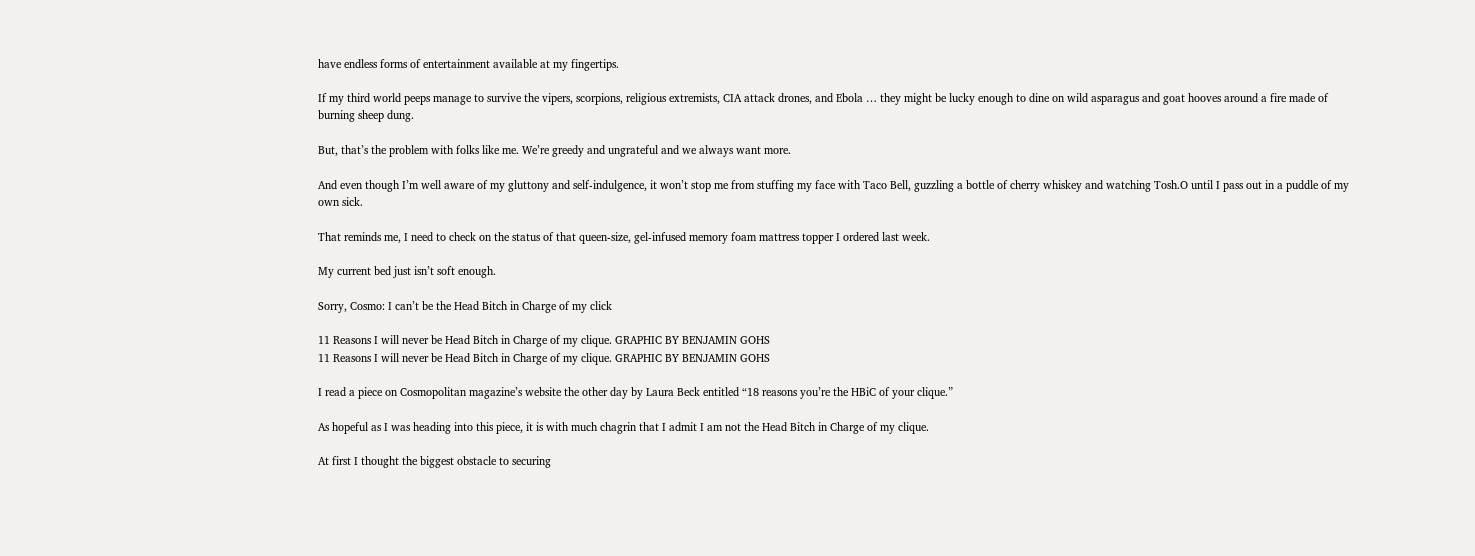have endless forms of entertainment available at my fingertips.

If my third world peeps manage to survive the vipers, scorpions, religious extremists, CIA attack drones, and Ebola … they might be lucky enough to dine on wild asparagus and goat hooves around a fire made of burning sheep dung.

But, that’s the problem with folks like me. We’re greedy and ungrateful and we always want more.

And even though I’m well aware of my gluttony and self-indulgence, it won’t stop me from stuffing my face with Taco Bell, guzzling a bottle of cherry whiskey and watching Tosh.O until I pass out in a puddle of my own sick.

That reminds me, I need to check on the status of that queen-size, gel-infused memory foam mattress topper I ordered last week.

My current bed just isn’t soft enough.

Sorry, Cosmo: I can’t be the Head Bitch in Charge of my click

11 Reasons I will never be Head Bitch in Charge of my clique. GRAPHIC BY BENJAMIN GOHS
11 Reasons I will never be Head Bitch in Charge of my clique. GRAPHIC BY BENJAMIN GOHS

I read a piece on Cosmopolitan magazine’s website the other day by Laura Beck entitled “18 reasons you’re the HBiC of your clique.”

As hopeful as I was heading into this piece, it is with much chagrin that I admit I am not the Head Bitch in Charge of my clique.

At first I thought the biggest obstacle to securing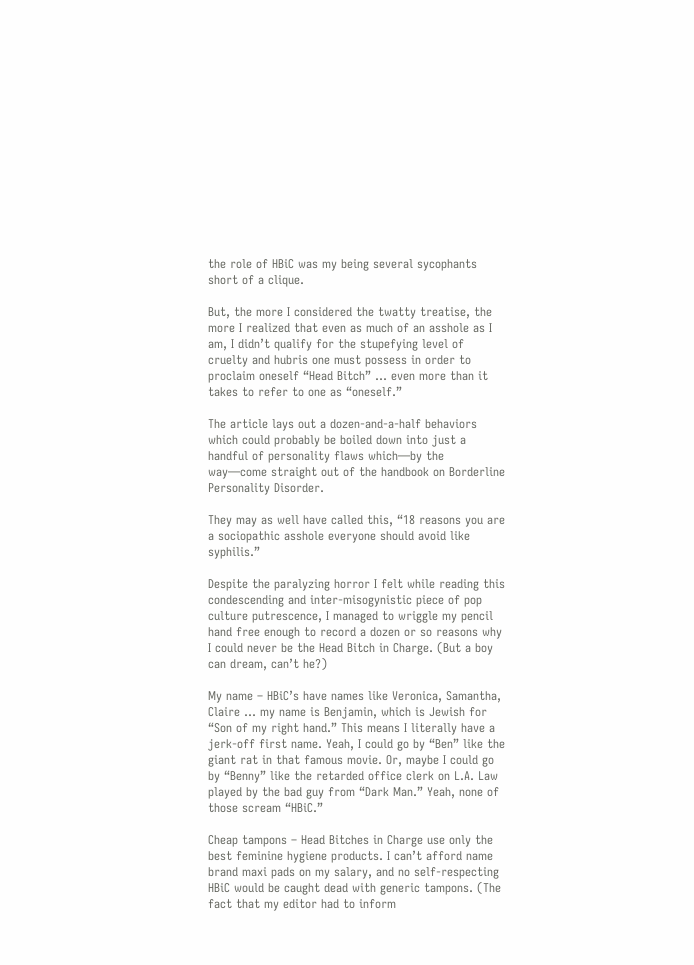the role of HBiC was my being several sycophants short of a clique.

But, the more I considered the twatty treatise, the more I realized that even as much of an asshole as I am, I didn’t qualify for the stupefying level of cruelty and hubris one must possess in order to proclaim oneself “Head Bitch” … even more than it takes to refer to one as “oneself.”

The article lays out a dozen-and-a-half behaviors which could probably be boiled down into just a handful of personality flaws which—by the way—come straight out of the handbook on Borderline Personality Disorder.

They may as well have called this, “18 reasons you are a sociopathic asshole everyone should avoid like syphilis.”

Despite the paralyzing horror I felt while reading this condescending and inter-misogynistic piece of pop culture putrescence, I managed to wriggle my pencil hand free enough to record a dozen or so reasons why I could never be the Head Bitch in Charge. (But a boy can dream, can’t he?)

My name – HBiC’s have names like Veronica, Samantha, Claire … my name is Benjamin, which is Jewish for “Son of my right hand.” This means I literally have a jerk-off first name. Yeah, I could go by “Ben” like the giant rat in that famous movie. Or, maybe I could go by “Benny” like the retarded office clerk on L.A. Law played by the bad guy from “Dark Man.” Yeah, none of those scream “HBiC.”

Cheap tampons – Head Bitches in Charge use only the best feminine hygiene products. I can’t afford name brand maxi pads on my salary, and no self-respecting HBiC would be caught dead with generic tampons. (The fact that my editor had to inform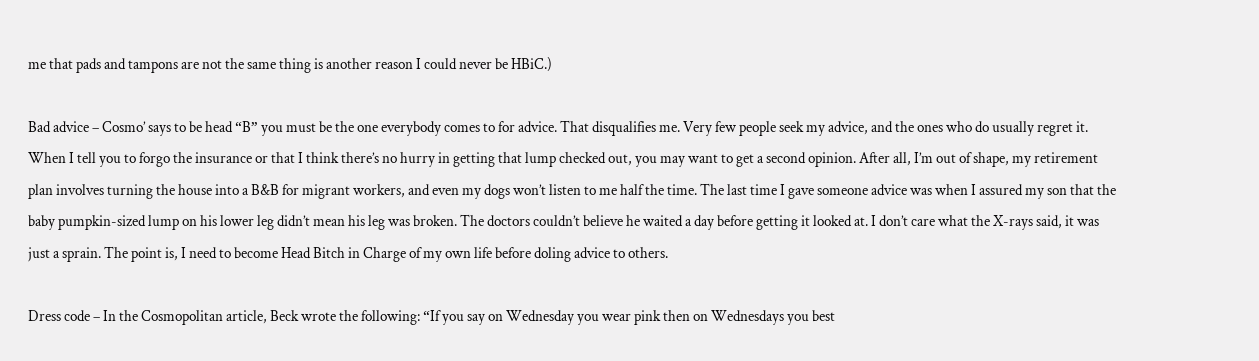me that pads and tampons are not the same thing is another reason I could never be HBiC.)

Bad advice – Cosmo’ says to be head “B” you must be the one everybody comes to for advice. That disqualifies me. Very few people seek my advice, and the ones who do usually regret it. When I tell you to forgo the insurance or that I think there’s no hurry in getting that lump checked out, you may want to get a second opinion. After all, I’m out of shape, my retirement plan involves turning the house into a B&B for migrant workers, and even my dogs won’t listen to me half the time. The last time I gave someone advice was when I assured my son that the baby pumpkin-sized lump on his lower leg didn’t mean his leg was broken. The doctors couldn’t believe he waited a day before getting it looked at. I don’t care what the X-rays said, it was just a sprain. The point is, I need to become Head Bitch in Charge of my own life before doling advice to others.

Dress code – In the Cosmopolitan article, Beck wrote the following: “If you say on Wednesday you wear pink then on Wednesdays you best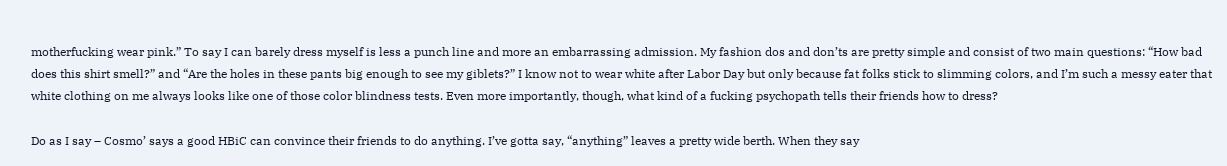motherfucking wear pink.” To say I can barely dress myself is less a punch line and more an embarrassing admission. My fashion dos and don’ts are pretty simple and consist of two main questions: “How bad does this shirt smell?” and “Are the holes in these pants big enough to see my giblets?” I know not to wear white after Labor Day but only because fat folks stick to slimming colors, and I’m such a messy eater that white clothing on me always looks like one of those color blindness tests. Even more importantly, though, what kind of a fucking psychopath tells their friends how to dress?

Do as I say – Cosmo’ says a good HBiC can convince their friends to do anything. I’ve gotta say, “anything” leaves a pretty wide berth. When they say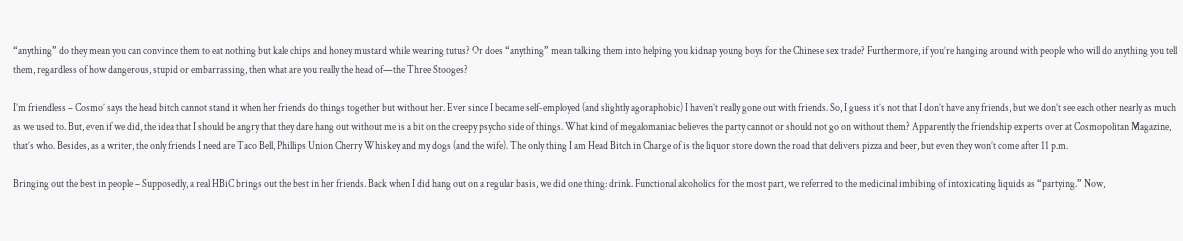“anything” do they mean you can convince them to eat nothing but kale chips and honey mustard while wearing tutus? Or does “anything” mean talking them into helping you kidnap young boys for the Chinese sex trade? Furthermore, if you’re hanging around with people who will do anything you tell them, regardless of how dangerous, stupid or embarrassing, then what are you really the head of—the Three Stooges?

I’m friendless – Cosmo’ says the head bitch cannot stand it when her friends do things together but without her. Ever since I became self-employed (and slightly agoraphobic) I haven’t really gone out with friends. So, I guess it’s not that I don’t have any friends, but we don’t see each other nearly as much as we used to. But, even if we did, the idea that I should be angry that they dare hang out without me is a bit on the creepy psycho side of things. What kind of megalomaniac believes the party cannot or should not go on without them? Apparently the friendship experts over at Cosmopolitan Magazine, that’s who. Besides, as a writer, the only friends I need are Taco Bell, Phillips Union Cherry Whiskey and my dogs (and the wife). The only thing I am Head Bitch in Charge of is the liquor store down the road that delivers pizza and beer, but even they won’t come after 11 p.m.

Bringing out the best in people – Supposedly, a real HBiC brings out the best in her friends. Back when I did hang out on a regular basis, we did one thing: drink. Functional alcoholics for the most part, we referred to the medicinal imbibing of intoxicating liquids as “partying.” Now,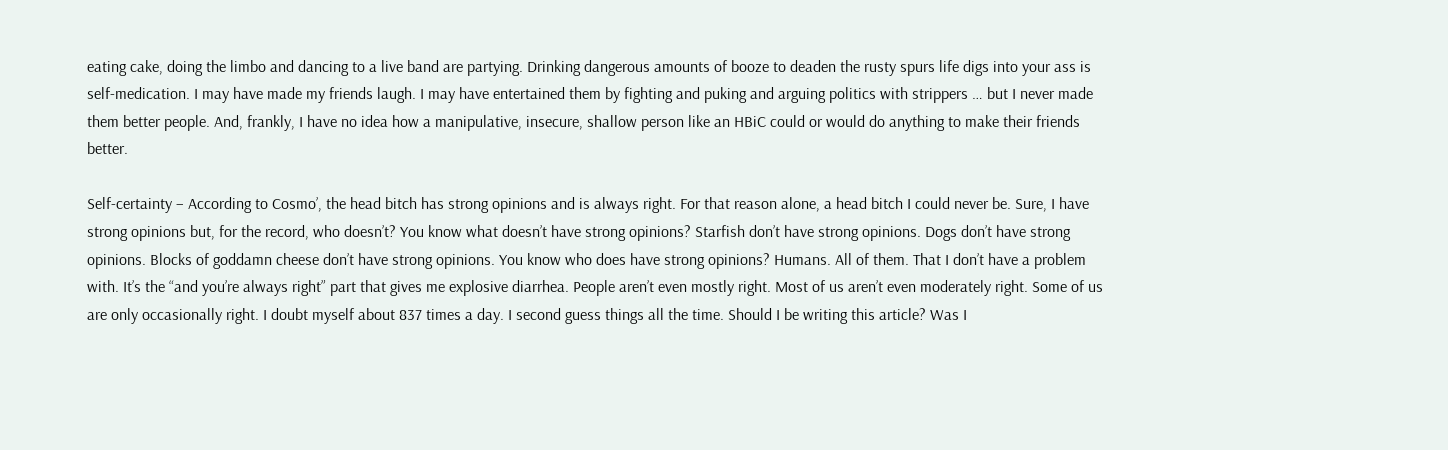eating cake, doing the limbo and dancing to a live band are partying. Drinking dangerous amounts of booze to deaden the rusty spurs life digs into your ass is self-medication. I may have made my friends laugh. I may have entertained them by fighting and puking and arguing politics with strippers … but I never made them better people. And, frankly, I have no idea how a manipulative, insecure, shallow person like an HBiC could or would do anything to make their friends better.

Self-certainty – According to Cosmo’, the head bitch has strong opinions and is always right. For that reason alone, a head bitch I could never be. Sure, I have strong opinions but, for the record, who doesn’t? You know what doesn’t have strong opinions? Starfish don’t have strong opinions. Dogs don’t have strong opinions. Blocks of goddamn cheese don’t have strong opinions. You know who does have strong opinions? Humans. All of them. That I don’t have a problem with. It’s the “and you’re always right” part that gives me explosive diarrhea. People aren’t even mostly right. Most of us aren’t even moderately right. Some of us are only occasionally right. I doubt myself about 837 times a day. I second guess things all the time. Should I be writing this article? Was I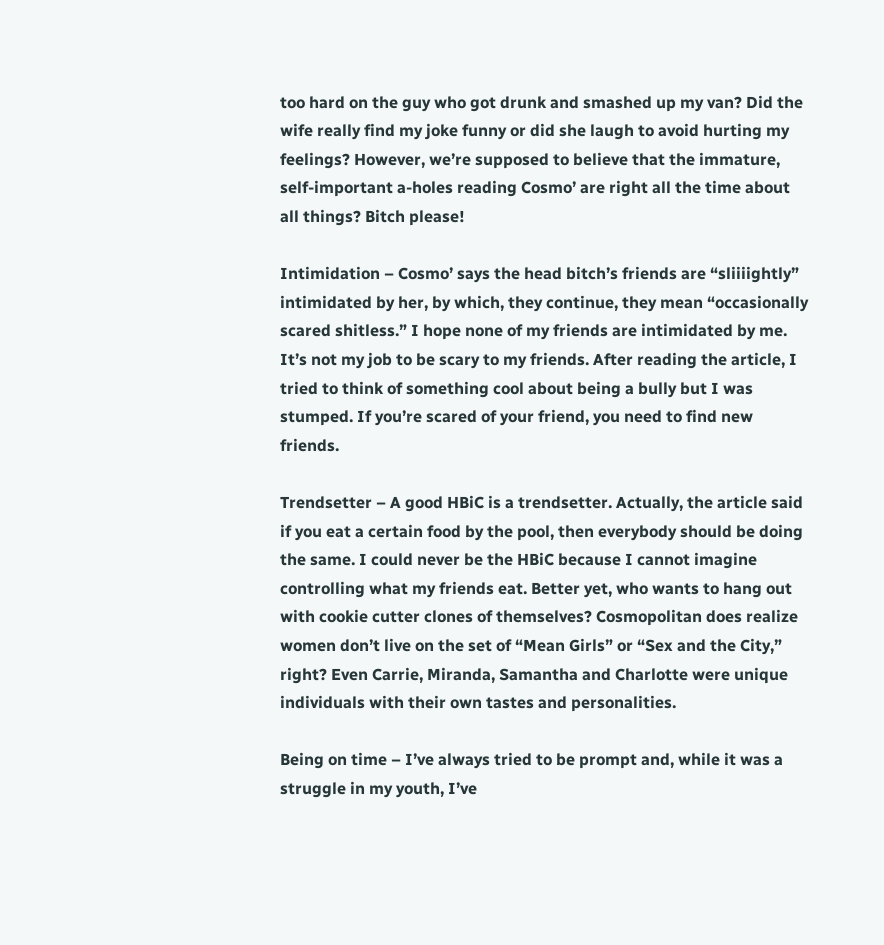too hard on the guy who got drunk and smashed up my van? Did the wife really find my joke funny or did she laugh to avoid hurting my feelings? However, we’re supposed to believe that the immature, self-important a-holes reading Cosmo’ are right all the time about all things? Bitch please!

Intimidation – Cosmo’ says the head bitch’s friends are “sliiiightly” intimidated by her, by which, they continue, they mean “occasionally scared shitless.” I hope none of my friends are intimidated by me. It’s not my job to be scary to my friends. After reading the article, I tried to think of something cool about being a bully but I was stumped. If you’re scared of your friend, you need to find new friends.

Trendsetter – A good HBiC is a trendsetter. Actually, the article said if you eat a certain food by the pool, then everybody should be doing the same. I could never be the HBiC because I cannot imagine controlling what my friends eat. Better yet, who wants to hang out with cookie cutter clones of themselves? Cosmopolitan does realize women don’t live on the set of “Mean Girls” or “Sex and the City,” right? Even Carrie, Miranda, Samantha and Charlotte were unique individuals with their own tastes and personalities.

Being on time – I’ve always tried to be prompt and, while it was a struggle in my youth, I’ve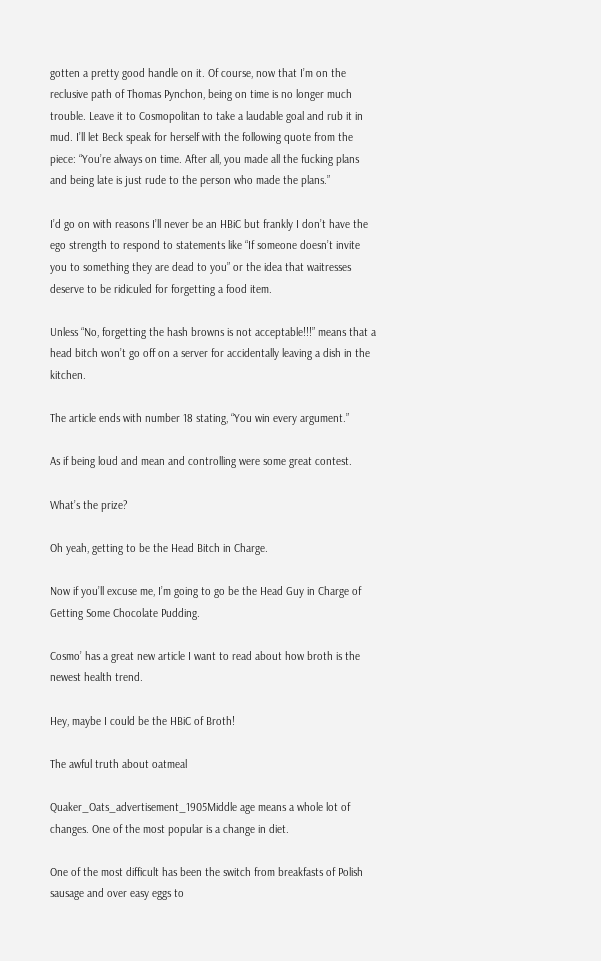gotten a pretty good handle on it. Of course, now that I’m on the reclusive path of Thomas Pynchon, being on time is no longer much trouble. Leave it to Cosmopolitan to take a laudable goal and rub it in mud. I’ll let Beck speak for herself with the following quote from the piece: “You’re always on time. After all, you made all the fucking plans and being late is just rude to the person who made the plans.”

I’d go on with reasons I’ll never be an HBiC but frankly I don’t have the ego strength to respond to statements like “If someone doesn’t invite you to something they are dead to you” or the idea that waitresses deserve to be ridiculed for forgetting a food item.

Unless “No, forgetting the hash browns is not acceptable!!!” means that a head bitch won’t go off on a server for accidentally leaving a dish in the kitchen.

The article ends with number 18 stating, “You win every argument.”

As if being loud and mean and controlling were some great contest.

What’s the prize?

Oh yeah, getting to be the Head Bitch in Charge.

Now if you’ll excuse me, I’m going to go be the Head Guy in Charge of Getting Some Chocolate Pudding.

Cosmo’ has a great new article I want to read about how broth is the newest health trend.

Hey, maybe I could be the HBiC of Broth!

The awful truth about oatmeal

Quaker_Oats_advertisement_1905Middle age means a whole lot of changes. One of the most popular is a change in diet.

One of the most difficult has been the switch from breakfasts of Polish sausage and over easy eggs to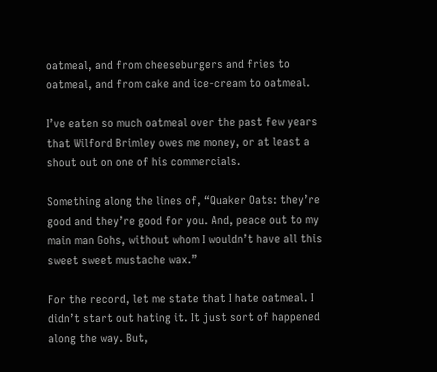oatmeal, and from cheeseburgers and fries to oatmeal, and from cake and ice-cream to oatmeal.

I’ve eaten so much oatmeal over the past few years that Wilford Brimley owes me money, or at least a shout out on one of his commercials.

Something along the lines of, “Quaker Oats: they’re good and they’re good for you. And, peace out to my main man Gohs, without whom I wouldn’t have all this sweet sweet mustache wax.”

For the record, let me state that I hate oatmeal. I didn’t start out hating it. It just sort of happened along the way. But,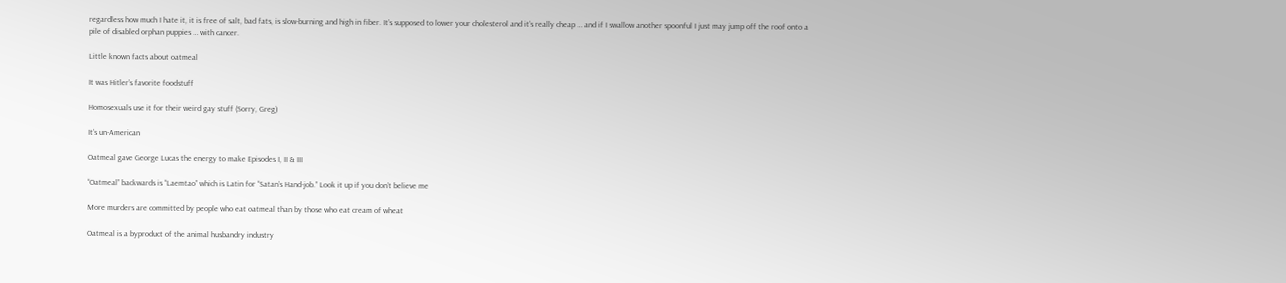regardless how much I hate it, it is free of salt, bad fats, is slow-burning and high in fiber. It’s supposed to lower your cholesterol and it’s really cheap … and if I swallow another spoonful I just may jump off the roof onto a pile of disabled orphan puppies … with cancer.

Little known facts about oatmeal

It was Hitler’s favorite foodstuff

Homosexuals use it for their weird gay stuff (Sorry, Greg)

It’s un-American

Oatmeal gave George Lucas the energy to make Episodes I, II & III

“Oatmeal” backwards is “Laemtao” which is Latin for “Satan’s Hand-job.” Look it up if you don’t believe me

More murders are committed by people who eat oatmeal than by those who eat cream of wheat

Oatmeal is a byproduct of the animal husbandry industry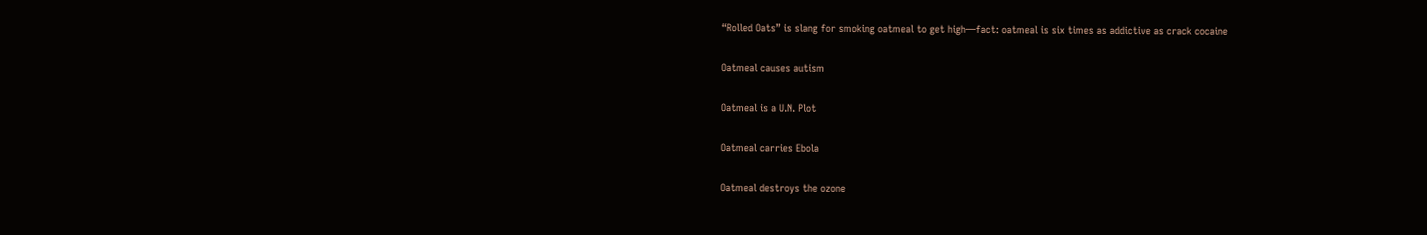“Rolled Oats” is slang for smoking oatmeal to get high—fact: oatmeal is six times as addictive as crack cocaine

Oatmeal causes autism

Oatmeal is a U.N. Plot

Oatmeal carries Ebola

Oatmeal destroys the ozone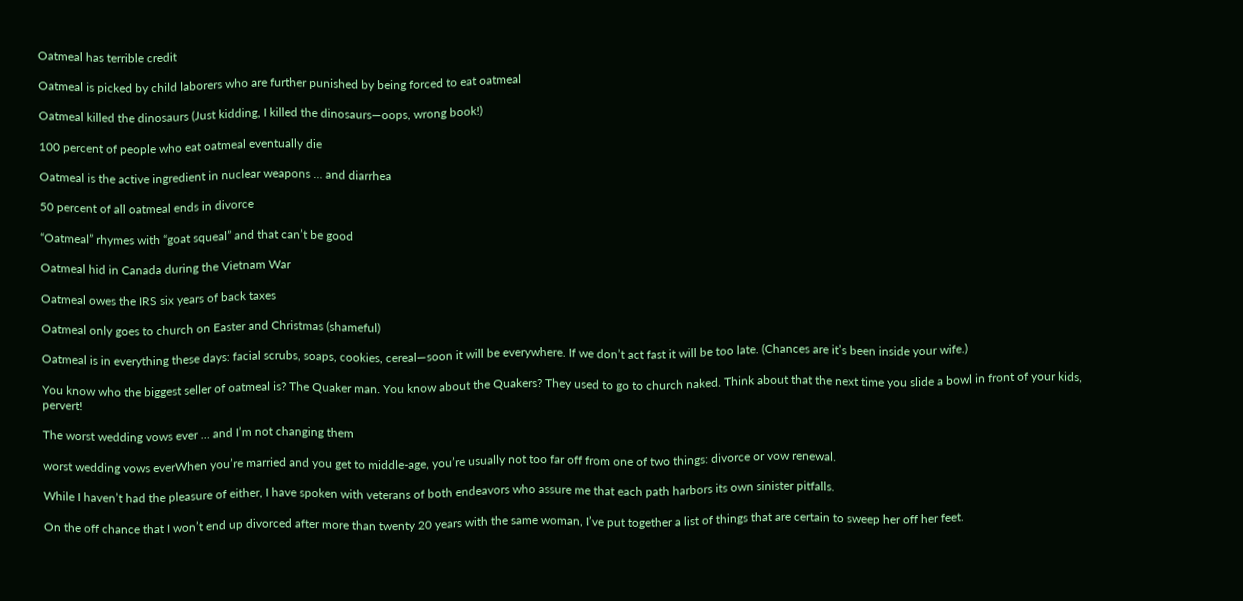Oatmeal has terrible credit

Oatmeal is picked by child laborers who are further punished by being forced to eat oatmeal

Oatmeal killed the dinosaurs (Just kidding, I killed the dinosaurs—oops, wrong book!)

100 percent of people who eat oatmeal eventually die

Oatmeal is the active ingredient in nuclear weapons … and diarrhea

50 percent of all oatmeal ends in divorce

“Oatmeal” rhymes with “goat squeal” and that can’t be good

Oatmeal hid in Canada during the Vietnam War

Oatmeal owes the IRS six years of back taxes

Oatmeal only goes to church on Easter and Christmas (shameful)

Oatmeal is in everything these days: facial scrubs, soaps, cookies, cereal—soon it will be everywhere. If we don’t act fast it will be too late. (Chances are it’s been inside your wife.)

You know who the biggest seller of oatmeal is? The Quaker man. You know about the Quakers? They used to go to church naked. Think about that the next time you slide a bowl in front of your kids, pervert!

The worst wedding vows ever … and I’m not changing them

worst wedding vows everWhen you’re married and you get to middle-age, you’re usually not too far off from one of two things: divorce or vow renewal.

While I haven’t had the pleasure of either, I have spoken with veterans of both endeavors who assure me that each path harbors its own sinister pitfalls.

On the off chance that I won’t end up divorced after more than twenty 20 years with the same woman, I’ve put together a list of things that are certain to sweep her off her feet.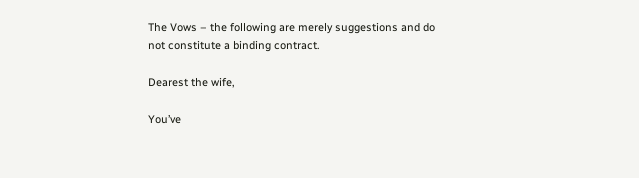The Vows – the following are merely suggestions and do not constitute a binding contract.

Dearest the wife,

You’ve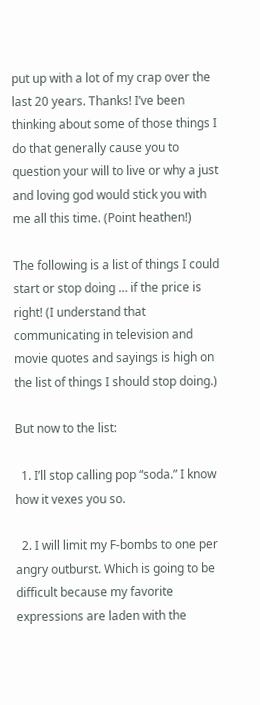put up with a lot of my crap over the last 20 years. Thanks! I’ve been thinking about some of those things I do that generally cause you to question your will to live or why a just and loving god would stick you with me all this time. (Point heathen!)

The following is a list of things I could start or stop doing … if the price is right! (I understand that communicating in television and movie quotes and sayings is high on the list of things I should stop doing.)

But now to the list:

  1. I’ll stop calling pop “soda.” I know how it vexes you so.

  2. I will limit my F-bombs to one per angry outburst. Which is going to be difficult because my favorite expressions are laden with the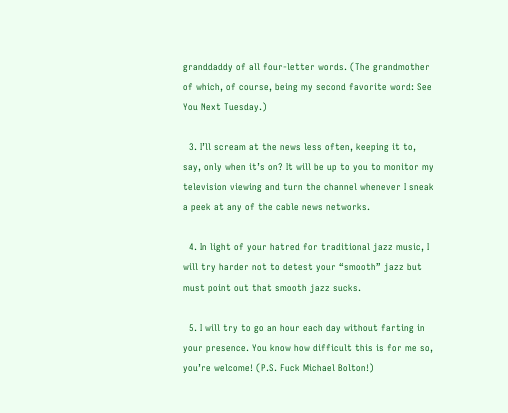granddaddy of all four-letter words. (The grandmother of which, of course, being my second favorite word: See You Next Tuesday.)

  3. I’ll scream at the news less often, keeping it to, say, only when it’s on? It will be up to you to monitor my television viewing and turn the channel whenever I sneak a peek at any of the cable news networks.

  4. In light of your hatred for traditional jazz music, I will try harder not to detest your “smooth” jazz but must point out that smooth jazz sucks.

  5. I will try to go an hour each day without farting in your presence. You know how difficult this is for me so, you’re welcome! (P.S. Fuck Michael Bolton!)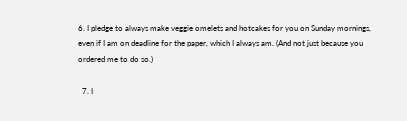6. I pledge to always make veggie omelets and hotcakes for you on Sunday mornings, even if I am on deadline for the paper, which I always am. (And not just because you ordered me to do so.)

  7. I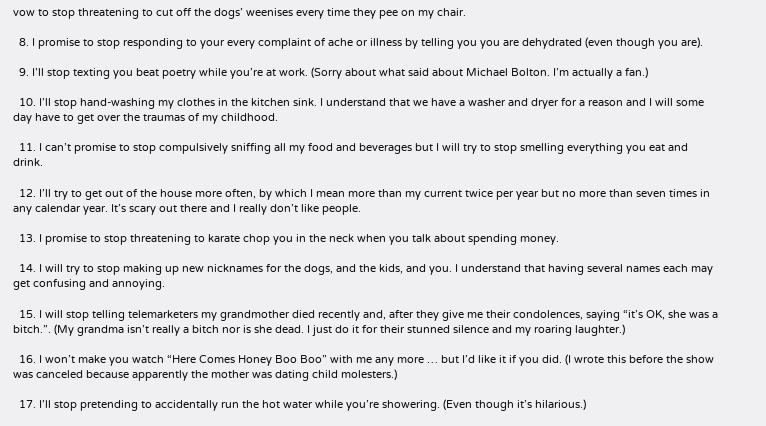vow to stop threatening to cut off the dogs’ weenises every time they pee on my chair.

  8. I promise to stop responding to your every complaint of ache or illness by telling you you are dehydrated (even though you are).

  9. I’ll stop texting you beat poetry while you’re at work. (Sorry about what said about Michael Bolton. I’m actually a fan.)

  10. I’ll stop hand-washing my clothes in the kitchen sink. I understand that we have a washer and dryer for a reason and I will some day have to get over the traumas of my childhood.

  11. I can’t promise to stop compulsively sniffing all my food and beverages but I will try to stop smelling everything you eat and drink.

  12. I’ll try to get out of the house more often, by which I mean more than my current twice per year but no more than seven times in any calendar year. It’s scary out there and I really don’t like people.

  13. I promise to stop threatening to karate chop you in the neck when you talk about spending money.

  14. I will try to stop making up new nicknames for the dogs, and the kids, and you. I understand that having several names each may get confusing and annoying.

  15. I will stop telling telemarketers my grandmother died recently and, after they give me their condolences, saying “it’s OK, she was a bitch.”. (My grandma isn’t really a bitch nor is she dead. I just do it for their stunned silence and my roaring laughter.)

  16. I won’t make you watch “Here Comes Honey Boo Boo” with me any more … but I’d like it if you did. (I wrote this before the show was canceled because apparently the mother was dating child molesters.)

  17. I’ll stop pretending to accidentally run the hot water while you’re showering. (Even though it’s hilarious.)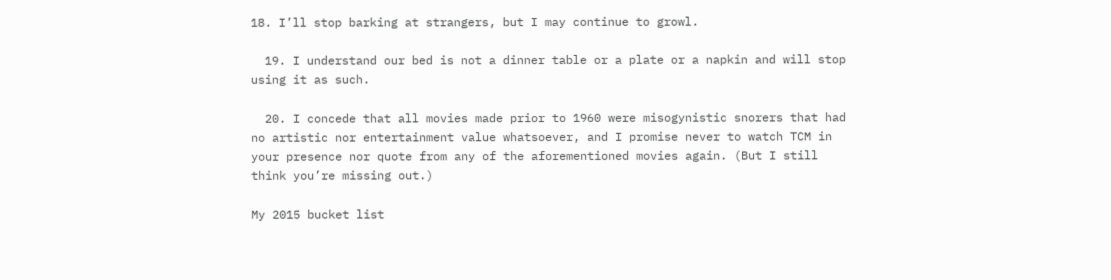18. I’ll stop barking at strangers, but I may continue to growl.

  19. I understand our bed is not a dinner table or a plate or a napkin and will stop using it as such.

  20. I concede that all movies made prior to 1960 were misogynistic snorers that had no artistic nor entertainment value whatsoever, and I promise never to watch TCM in your presence nor quote from any of the aforementioned movies again. (But I still think you’re missing out.)

My 2015 bucket list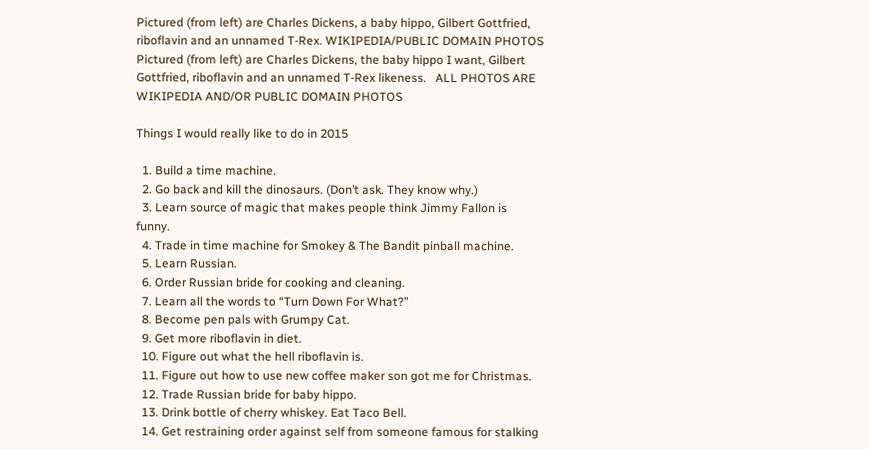Pictured (from left) are Charles Dickens, a baby hippo, Gilbert Gottfried, riboflavin and an unnamed T-Rex. WIKIPEDIA/PUBLIC DOMAIN PHOTOS
Pictured (from left) are Charles Dickens, the baby hippo I want, Gilbert Gottfried, riboflavin and an unnamed T-Rex likeness.   ALL PHOTOS ARE WIKIPEDIA AND/OR PUBLIC DOMAIN PHOTOS

Things I would really like to do in 2015

  1. Build a time machine.
  2. Go back and kill the dinosaurs. (Don’t ask. They know why.)
  3. Learn source of magic that makes people think Jimmy Fallon is funny.
  4. Trade in time machine for Smokey & The Bandit pinball machine.
  5. Learn Russian.
  6. Order Russian bride for cooking and cleaning.
  7. Learn all the words to “Turn Down For What?”
  8. Become pen pals with Grumpy Cat.
  9. Get more riboflavin in diet.
  10. Figure out what the hell riboflavin is.
  11. Figure out how to use new coffee maker son got me for Christmas.
  12. Trade Russian bride for baby hippo.
  13. Drink bottle of cherry whiskey. Eat Taco Bell.
  14. Get restraining order against self from someone famous for stalking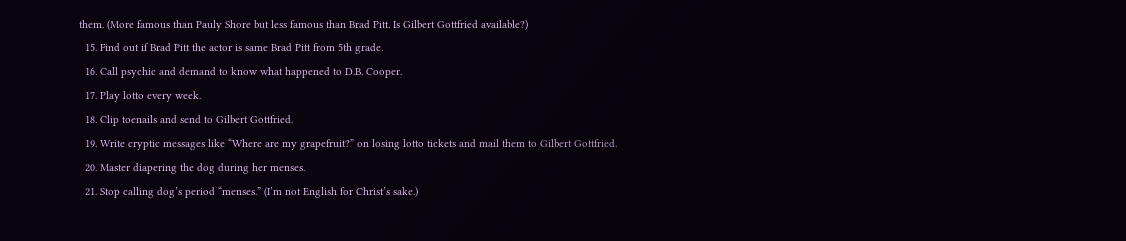them. (More famous than Pauly Shore but less famous than Brad Pitt. Is Gilbert Gottfried available?)
  15. Find out if Brad Pitt the actor is same Brad Pitt from 5th grade.
  16. Call psychic and demand to know what happened to D.B. Cooper.
  17. Play lotto every week.
  18. Clip toenails and send to Gilbert Gottfried.
  19. Write cryptic messages like “Where are my grapefruit?” on losing lotto tickets and mail them to Gilbert Gottfried.
  20. Master diapering the dog during her menses.
  21. Stop calling dog’s period “menses.” (I’m not English for Christ’s sake.)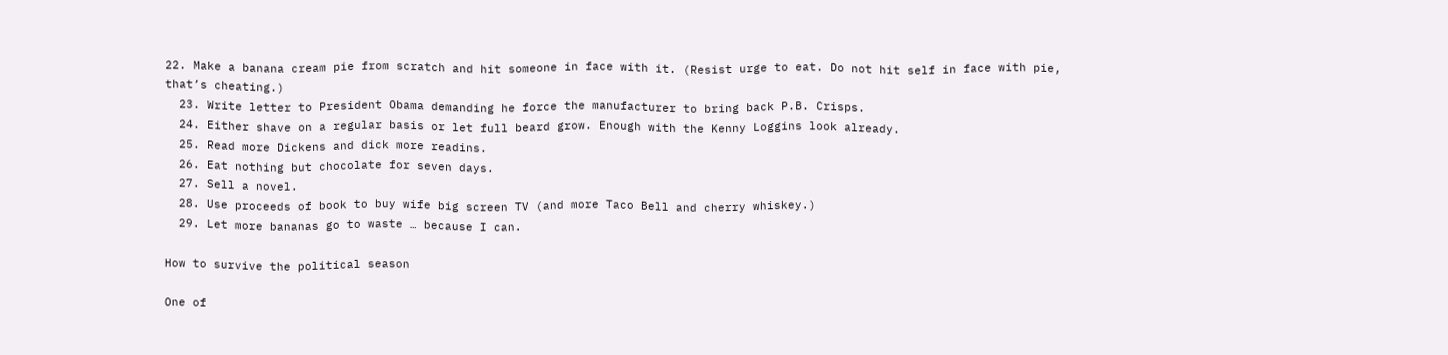22. Make a banana cream pie from scratch and hit someone in face with it. (Resist urge to eat. Do not hit self in face with pie, that’s cheating.)
  23. Write letter to President Obama demanding he force the manufacturer to bring back P.B. Crisps.
  24. Either shave on a regular basis or let full beard grow. Enough with the Kenny Loggins look already.
  25. Read more Dickens and dick more readins.
  26. Eat nothing but chocolate for seven days.
  27. Sell a novel.
  28. Use proceeds of book to buy wife big screen TV (and more Taco Bell and cherry whiskey.)
  29. Let more bananas go to waste … because I can.

How to survive the political season

One of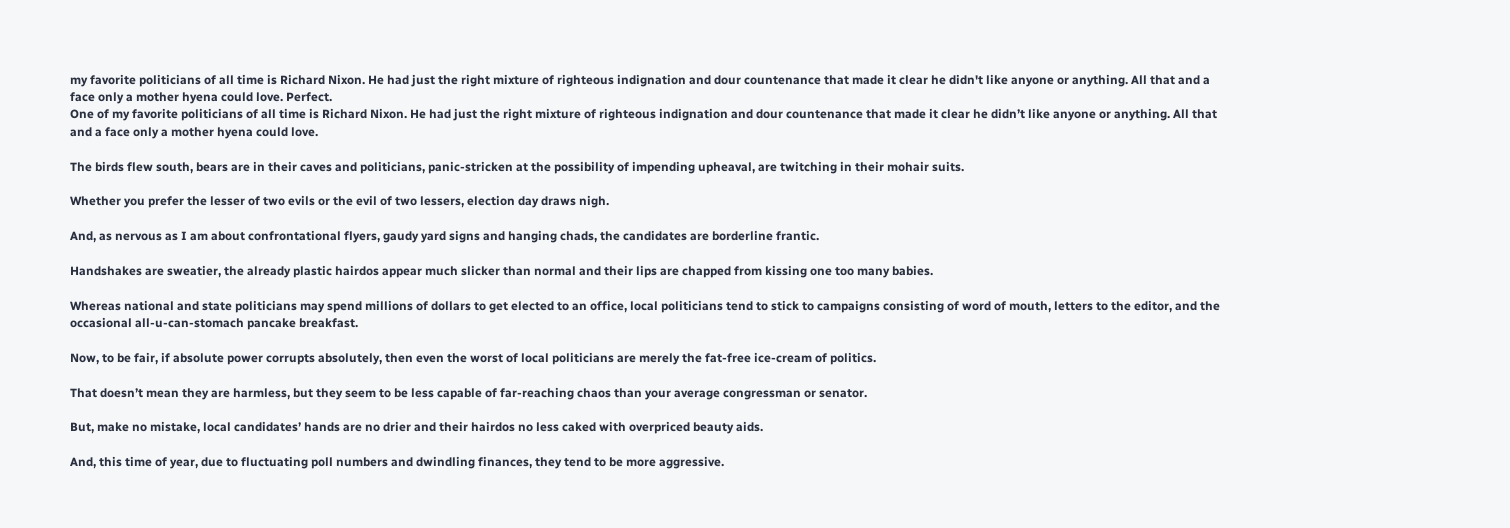my favorite politicians of all time is Richard Nixon. He had just the right mixture of righteous indignation and dour countenance that made it clear he didn't like anyone or anything. All that and a face only a mother hyena could love. Perfect.
One of my favorite politicians of all time is Richard Nixon. He had just the right mixture of righteous indignation and dour countenance that made it clear he didn’t like anyone or anything. All that and a face only a mother hyena could love.

The birds flew south, bears are in their caves and politicians, panic-stricken at the possibility of impending upheaval, are twitching in their mohair suits.

Whether you prefer the lesser of two evils or the evil of two lessers, election day draws nigh.

And, as nervous as I am about confrontational flyers, gaudy yard signs and hanging chads, the candidates are borderline frantic.

Handshakes are sweatier, the already plastic hairdos appear much slicker than normal and their lips are chapped from kissing one too many babies.

Whereas national and state politicians may spend millions of dollars to get elected to an office, local politicians tend to stick to campaigns consisting of word of mouth, letters to the editor, and the occasional all-u-can-stomach pancake breakfast.

Now, to be fair, if absolute power corrupts absolutely, then even the worst of local politicians are merely the fat-free ice-cream of politics.

That doesn’t mean they are harmless, but they seem to be less capable of far-reaching chaos than your average congressman or senator.

But, make no mistake, local candidates’ hands are no drier and their hairdos no less caked with overpriced beauty aids.

And, this time of year, due to fluctuating poll numbers and dwindling finances, they tend to be more aggressive.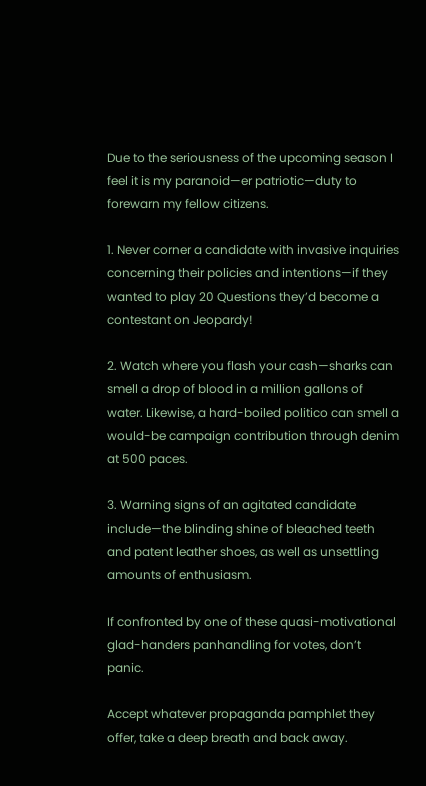Due to the seriousness of the upcoming season I feel it is my paranoid—er patriotic—duty to forewarn my fellow citizens.

1. Never corner a candidate with invasive inquiries concerning their policies and intentions—if they wanted to play 20 Questions they’d become a contestant on Jeopardy!

2. Watch where you flash your cash—sharks can smell a drop of blood in a million gallons of water. Likewise, a hard-boiled politico can smell a would-be campaign contribution through denim at 500 paces.

3. Warning signs of an agitated candidate include—the blinding shine of bleached teeth and patent leather shoes, as well as unsettling amounts of enthusiasm.

If confronted by one of these quasi-motivational glad-handers panhandling for votes, don’t panic.

Accept whatever propaganda pamphlet they offer, take a deep breath and back away.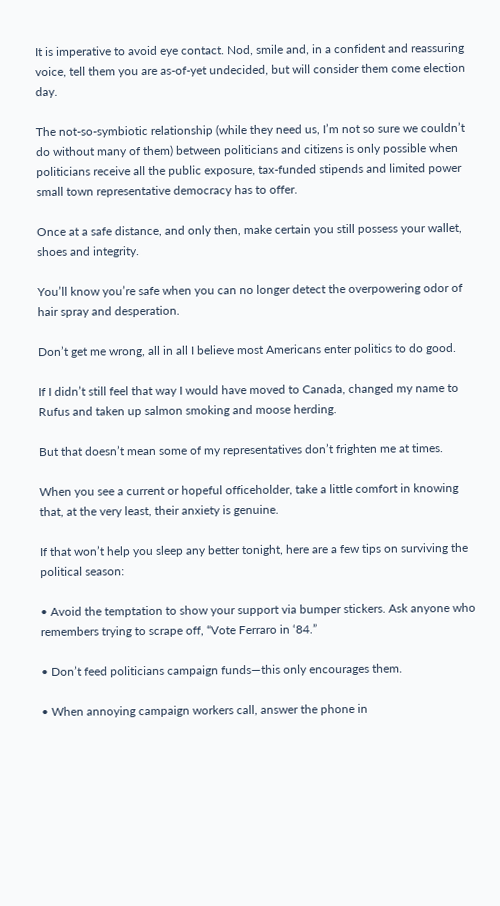It is imperative to avoid eye contact. Nod, smile and, in a confident and reassuring voice, tell them you are as-of-yet undecided, but will consider them come election day.

The not-so-symbiotic relationship (while they need us, I’m not so sure we couldn’t do without many of them) between politicians and citizens is only possible when politicians receive all the public exposure, tax-funded stipends and limited power small town representative democracy has to offer.

Once at a safe distance, and only then, make certain you still possess your wallet, shoes and integrity.

You’ll know you’re safe when you can no longer detect the overpowering odor of hair spray and desperation.

Don’t get me wrong, all in all I believe most Americans enter politics to do good.

If I didn’t still feel that way I would have moved to Canada, changed my name to Rufus and taken up salmon smoking and moose herding.

But that doesn’t mean some of my representatives don’t frighten me at times.

When you see a current or hopeful officeholder, take a little comfort in knowing that, at the very least, their anxiety is genuine.

If that won’t help you sleep any better tonight, here are a few tips on surviving the political season:

• Avoid the temptation to show your support via bumper stickers. Ask anyone who remembers trying to scrape off, “Vote Ferraro in ‘84.”

• Don’t feed politicians campaign funds—this only encourages them.

• When annoying campaign workers call, answer the phone in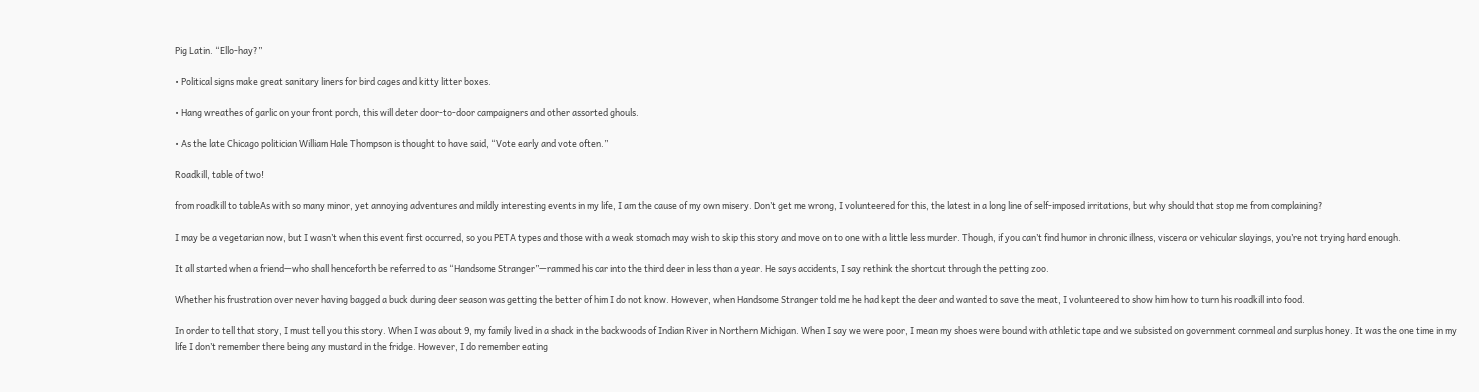Pig Latin. “Ello-hay?”

• Political signs make great sanitary liners for bird cages and kitty litter boxes.

• Hang wreathes of garlic on your front porch, this will deter door-to-door campaigners and other assorted ghouls.

• As the late Chicago politician William Hale Thompson is thought to have said, “Vote early and vote often.”

Roadkill, table of two!

from roadkill to tableAs with so many minor, yet annoying adventures and mildly interesting events in my life, I am the cause of my own misery. Don’t get me wrong, I volunteered for this, the latest in a long line of self-imposed irritations, but why should that stop me from complaining?

I may be a vegetarian now, but I wasn’t when this event first occurred, so you PETA types and those with a weak stomach may wish to skip this story and move on to one with a little less murder. Though, if you can’t find humor in chronic illness, viscera or vehicular slayings, you’re not trying hard enough.

It all started when a friend—who shall henceforth be referred to as “Handsome Stranger”—rammed his car into the third deer in less than a year. He says accidents, I say rethink the shortcut through the petting zoo.

Whether his frustration over never having bagged a buck during deer season was getting the better of him I do not know. However, when Handsome Stranger told me he had kept the deer and wanted to save the meat, I volunteered to show him how to turn his roadkill into food.

In order to tell that story, I must tell you this story. When I was about 9, my family lived in a shack in the backwoods of Indian River in Northern Michigan. When I say we were poor, I mean my shoes were bound with athletic tape and we subsisted on government cornmeal and surplus honey. It was the one time in my life I don’t remember there being any mustard in the fridge. However, I do remember eating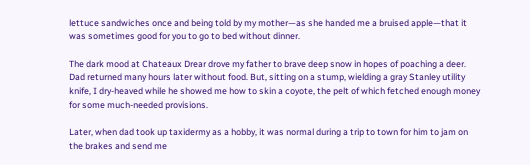lettuce sandwiches once and being told by my mother—as she handed me a bruised apple—that it was sometimes good for you to go to bed without dinner.

The dark mood at Chateaux Drear drove my father to brave deep snow in hopes of poaching a deer. Dad returned many hours later without food. But, sitting on a stump, wielding a gray Stanley utility knife, I dry-heaved while he showed me how to skin a coyote, the pelt of which fetched enough money for some much-needed provisions.

Later, when dad took up taxidermy as a hobby, it was normal during a trip to town for him to jam on the brakes and send me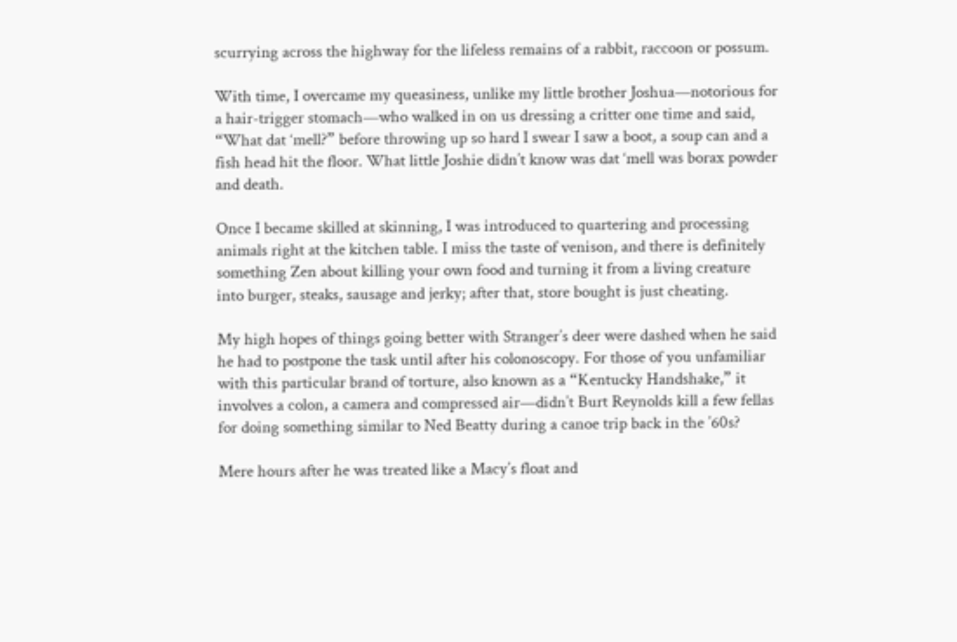scurrying across the highway for the lifeless remains of a rabbit, raccoon or possum.

With time, I overcame my queasiness, unlike my little brother Joshua—notorious for a hair-trigger stomach—who walked in on us dressing a critter one time and said, “What dat ‘mell?” before throwing up so hard I swear I saw a boot, a soup can and a fish head hit the floor. What little Joshie didn’t know was dat ‘mell was borax powder and death.

Once I became skilled at skinning, I was introduced to quartering and processing animals right at the kitchen table. I miss the taste of venison, and there is definitely something Zen about killing your own food and turning it from a living creature into burger, steaks, sausage and jerky; after that, store bought is just cheating.

My high hopes of things going better with Stranger’s deer were dashed when he said he had to postpone the task until after his colonoscopy. For those of you unfamiliar with this particular brand of torture, also known as a “Kentucky Handshake,” it involves a colon, a camera and compressed air—didn’t Burt Reynolds kill a few fellas for doing something similar to Ned Beatty during a canoe trip back in the ’60s?

Mere hours after he was treated like a Macy’s float and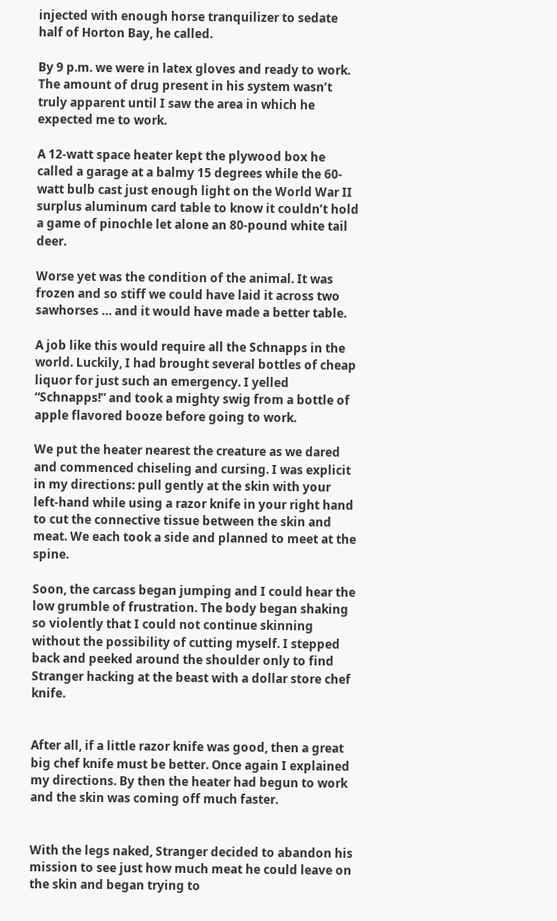injected with enough horse tranquilizer to sedate half of Horton Bay, he called.

By 9 p.m. we were in latex gloves and ready to work. The amount of drug present in his system wasn’t truly apparent until I saw the area in which he expected me to work.

A 12-watt space heater kept the plywood box he called a garage at a balmy 15 degrees while the 60-watt bulb cast just enough light on the World War II surplus aluminum card table to know it couldn’t hold a game of pinochle let alone an 80-pound white tail deer.

Worse yet was the condition of the animal. It was frozen and so stiff we could have laid it across two sawhorses … and it would have made a better table.

A job like this would require all the Schnapps in the world. Luckily, I had brought several bottles of cheap liquor for just such an emergency. I yelled “Schnapps!” and took a mighty swig from a bottle of apple flavored booze before going to work.

We put the heater nearest the creature as we dared and commenced chiseling and cursing. I was explicit in my directions: pull gently at the skin with your left-hand while using a razor knife in your right hand to cut the connective tissue between the skin and meat. We each took a side and planned to meet at the spine.

Soon, the carcass began jumping and I could hear the low grumble of frustration. The body began shaking so violently that I could not continue skinning without the possibility of cutting myself. I stepped back and peeked around the shoulder only to find Stranger hacking at the beast with a dollar store chef knife.


After all, if a little razor knife was good, then a great big chef knife must be better. Once again I explained my directions. By then the heater had begun to work and the skin was coming off much faster.


With the legs naked, Stranger decided to abandon his mission to see just how much meat he could leave on the skin and began trying to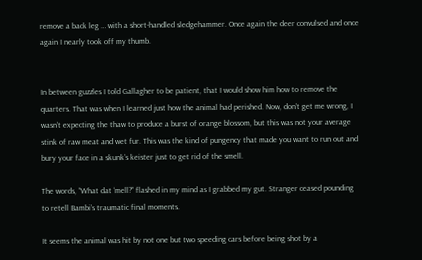remove a back leg … with a short-handled sledgehammer. Once again the deer convulsed and once again I nearly took off my thumb.


In between guzzles I told Gallagher to be patient, that I would show him how to remove the quarters. That was when I learned just how the animal had perished. Now, don’t get me wrong, I wasn’t expecting the thaw to produce a burst of orange blossom, but this was not your average stink of raw meat and wet fur. This was the kind of pungency that made you want to run out and bury your face in a skunk’s keister just to get rid of the smell.

The words, “What dat ‘mell?” flashed in my mind as I grabbed my gut. Stranger ceased pounding to retell Bambi’s traumatic final moments.

It seems the animal was hit by not one but two speeding cars before being shot by a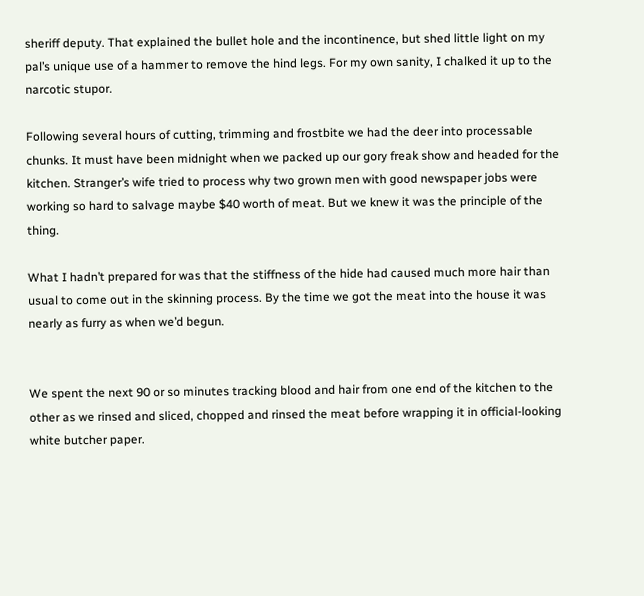sheriff deputy. That explained the bullet hole and the incontinence, but shed little light on my pal’s unique use of a hammer to remove the hind legs. For my own sanity, I chalked it up to the narcotic stupor.

Following several hours of cutting, trimming and frostbite we had the deer into processable chunks. It must have been midnight when we packed up our gory freak show and headed for the kitchen. Stranger’s wife tried to process why two grown men with good newspaper jobs were working so hard to salvage maybe $40 worth of meat. But we knew it was the principle of the thing.

What I hadn’t prepared for was that the stiffness of the hide had caused much more hair than usual to come out in the skinning process. By the time we got the meat into the house it was nearly as furry as when we’d begun.


We spent the next 90 or so minutes tracking blood and hair from one end of the kitchen to the other as we rinsed and sliced, chopped and rinsed the meat before wrapping it in official-looking white butcher paper.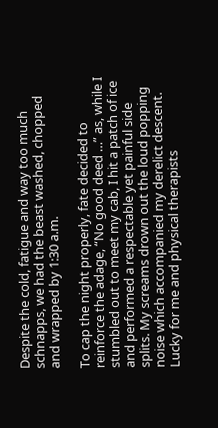Despite the cold, fatigue and way too much schnapps, we had the beast washed, chopped and wrapped by 1:30 a.m.

To cap the night properly, fate decided to reinforce the adage, “No good deed …” as, while I stumbled out to meet my cab, I hit a patch of ice and performed a respectable yet painful side splits. My screams drown out the loud popping noise which accompanied my derelict descent. Lucky for me and physical therapists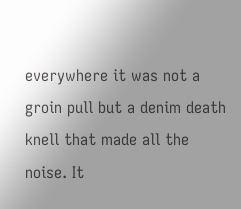everywhere it was not a groin pull but a denim death knell that made all the noise. It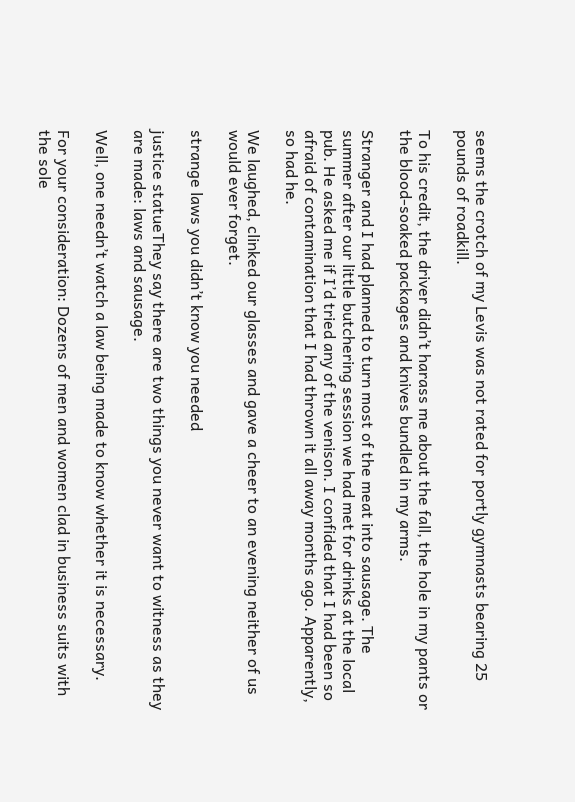seems the crotch of my Levis was not rated for portly gymnasts bearing 25 pounds of roadkill.

To his credit, the driver didn’t harass me about the fall, the hole in my pants or the blood-soaked packages and knives bundled in my arms.

Stranger and I had planned to turn most of the meat into sausage. The summer after our little butchering session we had met for drinks at the local pub. He asked me if I’d tried any of the venison. I confided that I had been so afraid of contamination that I had thrown it all away months ago. Apparently, so had he.

We laughed, clinked our glasses and gave a cheer to an evening neither of us would ever forget.

strange laws you didn’t know you needed

justice statueThey say there are two things you never want to witness as they are made: laws and sausage.

Well, one needn’t watch a law being made to know whether it is necessary.

For your consideration: Dozens of men and women clad in business suits with the sole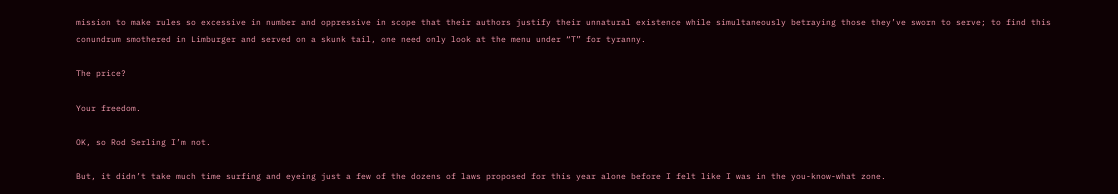mission to make rules so excessive in number and oppressive in scope that their authors justify their unnatural existence while simultaneously betraying those they’ve sworn to serve; to find this conundrum smothered in Limburger and served on a skunk tail, one need only look at the menu under “T” for tyranny.

The price?

Your freedom.

OK, so Rod Serling I’m not.

But, it didn’t take much time surfing and eyeing just a few of the dozens of laws proposed for this year alone before I felt like I was in the you-know-what zone.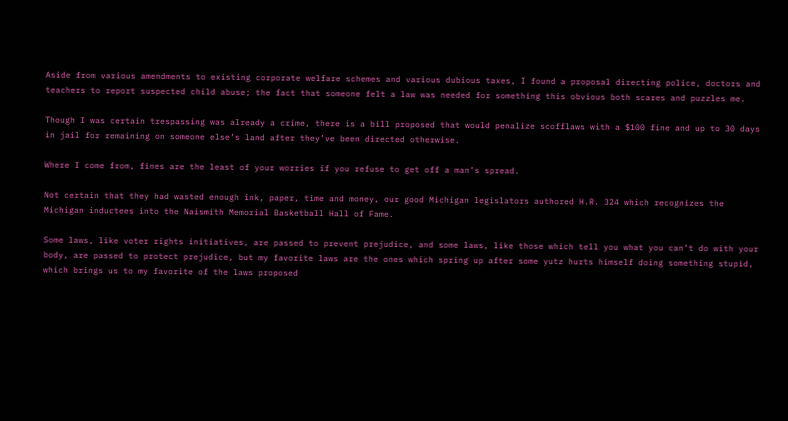Aside from various amendments to existing corporate welfare schemes and various dubious taxes, I found a proposal directing police, doctors and teachers to report suspected child abuse; the fact that someone felt a law was needed for something this obvious both scares and puzzles me.

Though I was certain trespassing was already a crime, there is a bill proposed that would penalize scofflaws with a $100 fine and up to 30 days in jail for remaining on someone else’s land after they’ve been directed otherwise.

Where I come from, fines are the least of your worries if you refuse to get off a man’s spread.

Not certain that they had wasted enough ink, paper, time and money, our good Michigan legislators authored H.R. 324 which recognizes the Michigan inductees into the Naismith Memorial Basketball Hall of Fame.

Some laws, like voter rights initiatives, are passed to prevent prejudice, and some laws, like those which tell you what you can’t do with your body, are passed to protect prejudice, but my favorite laws are the ones which spring up after some yutz hurts himself doing something stupid, which brings us to my favorite of the laws proposed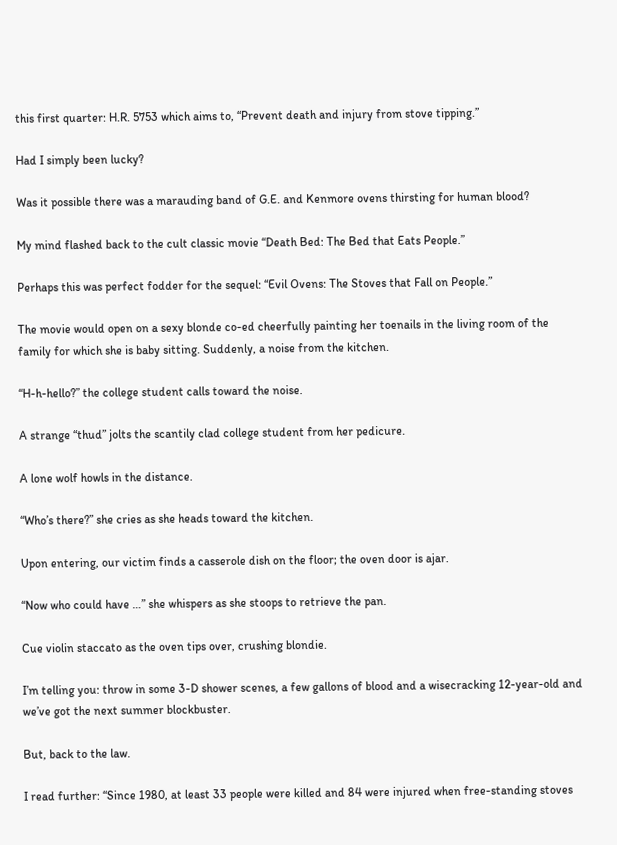this first quarter: H.R. 5753 which aims to, “Prevent death and injury from stove tipping.”

Had I simply been lucky?

Was it possible there was a marauding band of G.E. and Kenmore ovens thirsting for human blood?

My mind flashed back to the cult classic movie “Death Bed: The Bed that Eats People.”

Perhaps this was perfect fodder for the sequel: “Evil Ovens: The Stoves that Fall on People.”

The movie would open on a sexy blonde co-ed cheerfully painting her toenails in the living room of the family for which she is baby sitting. Suddenly, a noise from the kitchen.

“H-h-hello?” the college student calls toward the noise.

A strange “thud” jolts the scantily clad college student from her pedicure.

A lone wolf howls in the distance.

“Who’s there?” she cries as she heads toward the kitchen.

Upon entering, our victim finds a casserole dish on the floor; the oven door is ajar.

“Now who could have …” she whispers as she stoops to retrieve the pan.

Cue violin staccato as the oven tips over, crushing blondie.

I’m telling you: throw in some 3-D shower scenes, a few gallons of blood and a wisecracking 12-year-old and we’ve got the next summer blockbuster.

But, back to the law.

I read further: “Since 1980, at least 33 people were killed and 84 were injured when free-standing stoves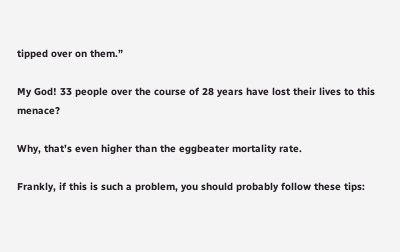tipped over on them.”

My God! 33 people over the course of 28 years have lost their lives to this menace?

Why, that’s even higher than the eggbeater mortality rate.

Frankly, if this is such a problem, you should probably follow these tips: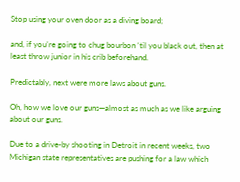Stop using your oven door as a diving board;

and, if you’re going to chug bourbon ‘til you black out, then at least throw junior in his crib beforehand.

Predictably, next were more laws about guns.

Oh, how we love our guns—almost as much as we like arguing about our guns.

Due to a drive-by shooting in Detroit in recent weeks, two Michigan state representatives are pushing for a law which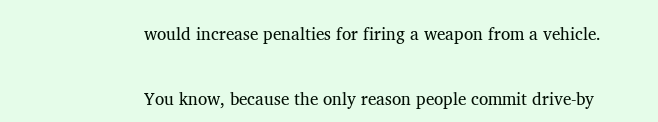would increase penalties for firing a weapon from a vehicle.

You know, because the only reason people commit drive-by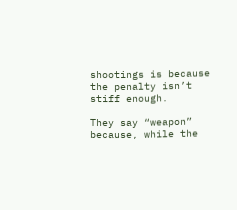shootings is because the penalty isn’t stiff enough.

They say “weapon” because, while the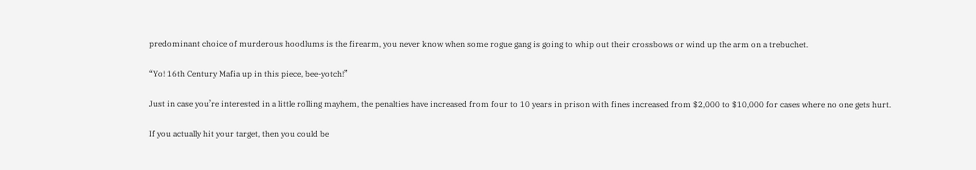predominant choice of murderous hoodlums is the firearm, you never know when some rogue gang is going to whip out their crossbows or wind up the arm on a trebuchet.

“Yo! 16th Century Mafia up in this piece, bee-yotch!”

Just in case you’re interested in a little rolling mayhem, the penalties have increased from four to 10 years in prison with fines increased from $2,000 to $10,000 for cases where no one gets hurt.

If you actually hit your target, then you could be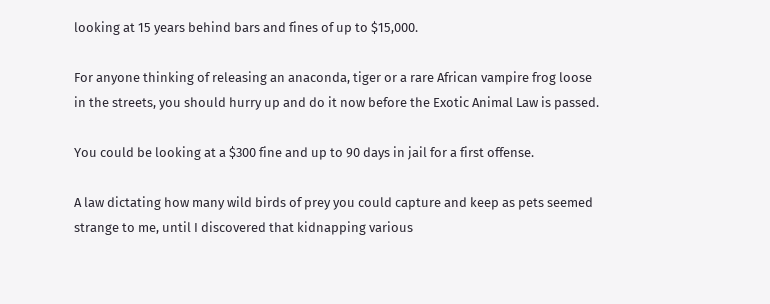looking at 15 years behind bars and fines of up to $15,000.

For anyone thinking of releasing an anaconda, tiger or a rare African vampire frog loose in the streets, you should hurry up and do it now before the Exotic Animal Law is passed.

You could be looking at a $300 fine and up to 90 days in jail for a first offense.

A law dictating how many wild birds of prey you could capture and keep as pets seemed strange to me, until I discovered that kidnapping various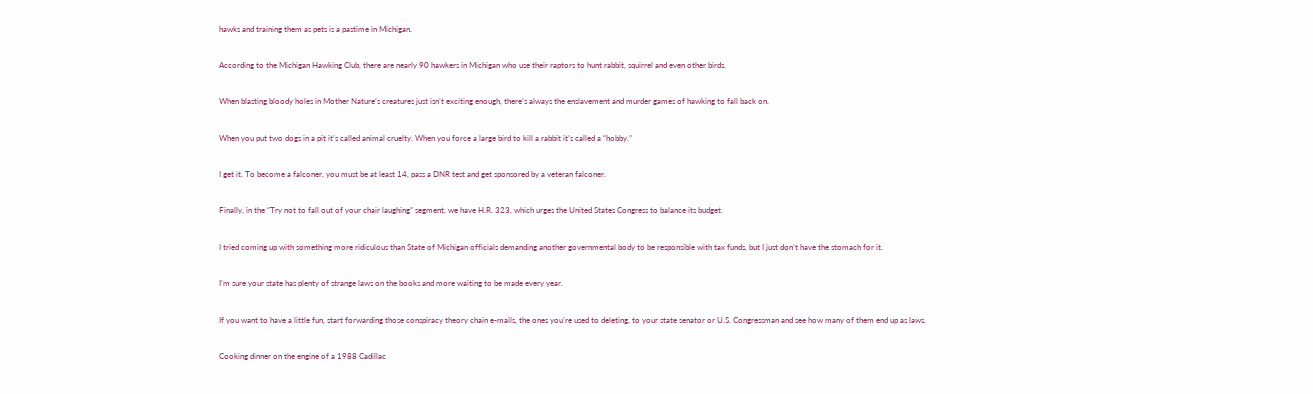hawks and training them as pets is a pastime in Michigan.

According to the Michigan Hawking Club, there are nearly 90 hawkers in Michigan who use their raptors to hunt rabbit, squirrel and even other birds.

When blasting bloody holes in Mother Nature’s creatures just isn’t exciting enough, there’s always the enslavement and murder games of hawking to fall back on.

When you put two dogs in a pit it’s called animal cruelty. When you force a large bird to kill a rabbit it’s called a “hobby.”

I get it. To become a falconer, you must be at least 14, pass a DNR test and get sponsored by a veteran falconer.

Finally, in the “Try not to fall out of your chair laughing” segment, we have H.R. 323, which urges the United States Congress to balance its budget.

I tried coming up with something more ridiculous than State of Michigan officials demanding another governmental body to be responsible with tax funds, but I just don’t have the stomach for it.

I’m sure your state has plenty of strange laws on the books and more waiting to be made every year.

If you want to have a little fun, start forwarding those conspiracy theory chain e-mails, the ones you’re used to deleting, to your state senator or U.S. Congressman and see how many of them end up as laws.

Cooking dinner on the engine of a 1988 Cadillac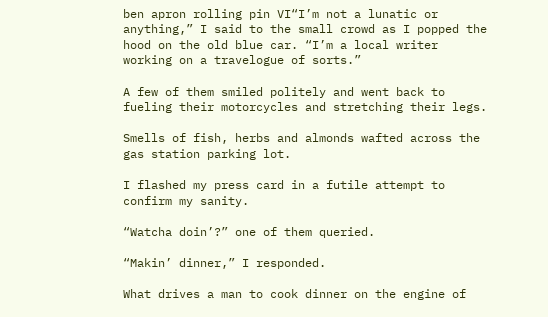ben apron rolling pin VI“I’m not a lunatic or anything,” I said to the small crowd as I popped the hood on the old blue car. “I’m a local writer working on a travelogue of sorts.”

A few of them smiled politely and went back to fueling their motorcycles and stretching their legs.

Smells of fish, herbs and almonds wafted across the gas station parking lot.

I flashed my press card in a futile attempt to confirm my sanity.

“Watcha doin’?” one of them queried.

“Makin’ dinner,” I responded.

What drives a man to cook dinner on the engine of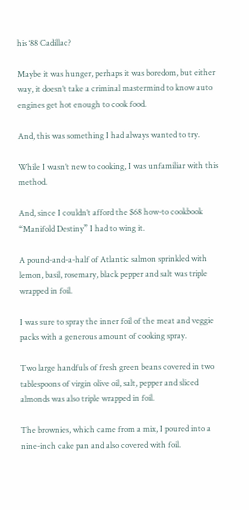his ‘88 Cadillac?

Maybe it was hunger, perhaps it was boredom, but either way, it doesn’t take a criminal mastermind to know auto engines get hot enough to cook food.

And, this was something I had always wanted to try.

While I wasn’t new to cooking, I was unfamiliar with this method.

And, since I couldn’t afford the $68 how-to cookbook “Manifold Destiny” I had to wing it.

A pound-and-a-half of Atlantic salmon sprinkled with lemon, basil, rosemary, black pepper and salt was triple wrapped in foil.

I was sure to spray the inner foil of the meat and veggie packs with a generous amount of cooking spray.

Two large handfuls of fresh green beans covered in two tablespoons of virgin olive oil, salt, pepper and sliced almonds was also triple wrapped in foil.

The brownies, which came from a mix, I poured into a nine-inch cake pan and also covered with foil.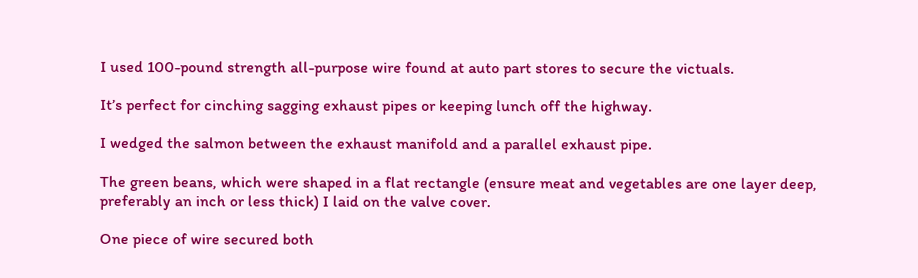I used 100-pound strength all-purpose wire found at auto part stores to secure the victuals.

It’s perfect for cinching sagging exhaust pipes or keeping lunch off the highway.

I wedged the salmon between the exhaust manifold and a parallel exhaust pipe.

The green beans, which were shaped in a flat rectangle (ensure meat and vegetables are one layer deep, preferably an inch or less thick) I laid on the valve cover.

One piece of wire secured both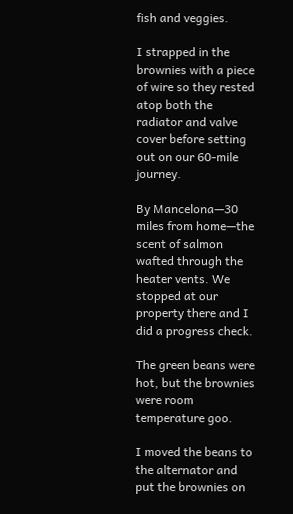fish and veggies.

I strapped in the brownies with a piece of wire so they rested atop both the radiator and valve cover before setting out on our 60-mile journey.

By Mancelona—30 miles from home—the scent of salmon wafted through the heater vents. We stopped at our property there and I did a progress check.

The green beans were hot, but the brownies were room temperature goo.

I moved the beans to the alternator and put the brownies on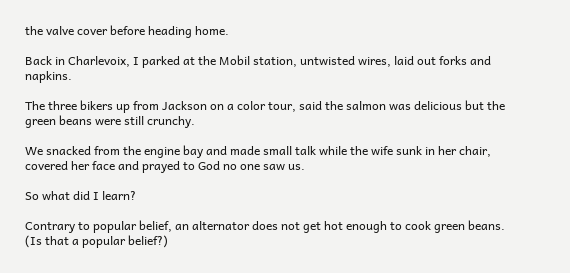the valve cover before heading home.

Back in Charlevoix, I parked at the Mobil station, untwisted wires, laid out forks and napkins.

The three bikers up from Jackson on a color tour, said the salmon was delicious but the green beans were still crunchy.

We snacked from the engine bay and made small talk while the wife sunk in her chair, covered her face and prayed to God no one saw us.

So what did I learn?

Contrary to popular belief, an alternator does not get hot enough to cook green beans. (Is that a popular belief?)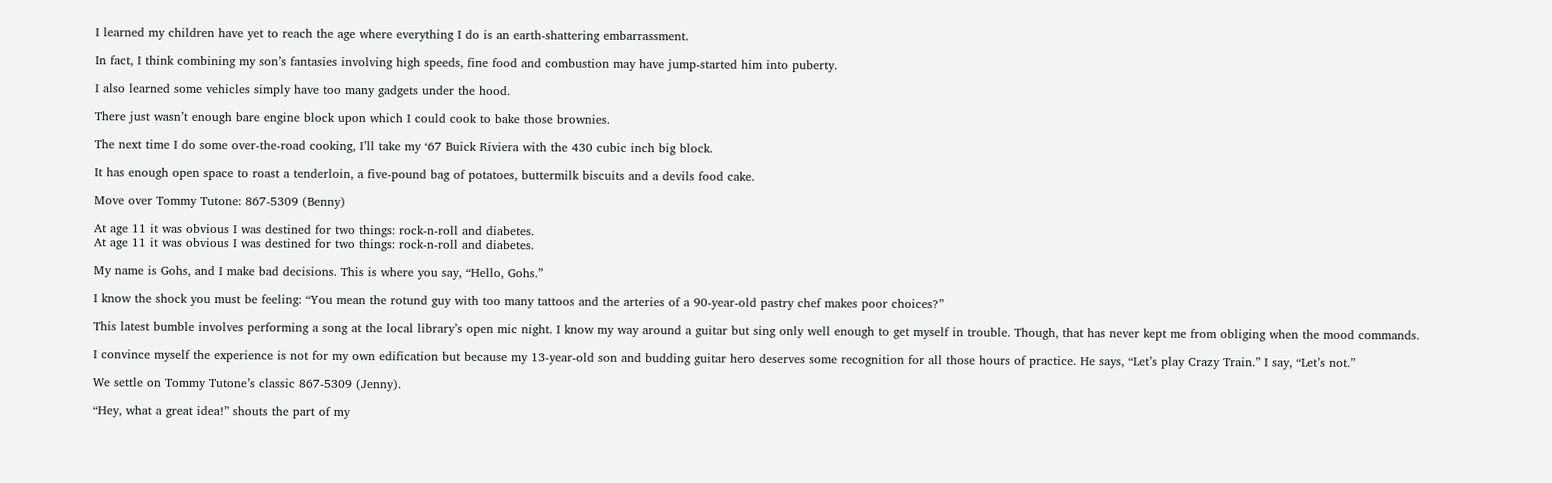I learned my children have yet to reach the age where everything I do is an earth-shattering embarrassment.

In fact, I think combining my son’s fantasies involving high speeds, fine food and combustion may have jump-started him into puberty.

I also learned some vehicles simply have too many gadgets under the hood.

There just wasn’t enough bare engine block upon which I could cook to bake those brownies.

The next time I do some over-the-road cooking, I’ll take my ‘67 Buick Riviera with the 430 cubic inch big block.

It has enough open space to roast a tenderloin, a five-pound bag of potatoes, buttermilk biscuits and a devils food cake.

Move over Tommy Tutone: 867-5309 (Benny)

At age 11 it was obvious I was destined for two things: rock-n-roll and diabetes.
At age 11 it was obvious I was destined for two things: rock-n-roll and diabetes.

My name is Gohs, and I make bad decisions. This is where you say, “Hello, Gohs.”

I know the shock you must be feeling: “You mean the rotund guy with too many tattoos and the arteries of a 90-year-old pastry chef makes poor choices?”

This latest bumble involves performing a song at the local library’s open mic night. I know my way around a guitar but sing only well enough to get myself in trouble. Though, that has never kept me from obliging when the mood commands.

I convince myself the experience is not for my own edification but because my 13-year-old son and budding guitar hero deserves some recognition for all those hours of practice. He says, “Let’s play Crazy Train.” I say, “Let’s not.”

We settle on Tommy Tutone’s classic 867-5309 (Jenny).

“Hey, what a great idea!” shouts the part of my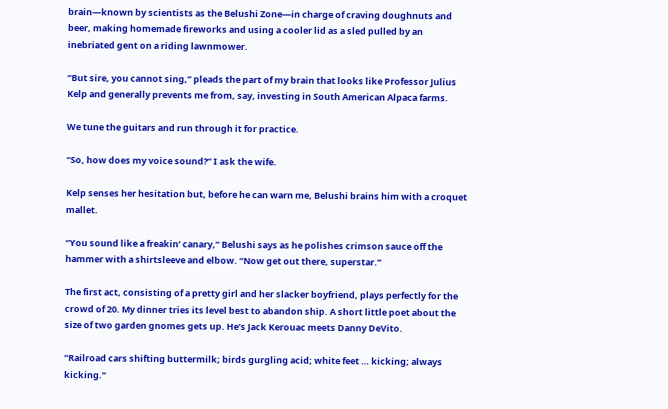brain—known by scientists as the Belushi Zone—in charge of craving doughnuts and beer, making homemade fireworks and using a cooler lid as a sled pulled by an inebriated gent on a riding lawnmower.

“But sire, you cannot sing,” pleads the part of my brain that looks like Professor Julius Kelp and generally prevents me from, say, investing in South American Alpaca farms.

We tune the guitars and run through it for practice.

“So, how does my voice sound?” I ask the wife.

Kelp senses her hesitation but, before he can warn me, Belushi brains him with a croquet mallet.

“You sound like a freakin’ canary,” Belushi says as he polishes crimson sauce off the hammer with a shirtsleeve and elbow. “Now get out there, superstar.”

The first act, consisting of a pretty girl and her slacker boyfriend, plays perfectly for the crowd of 20. My dinner tries its level best to abandon ship. A short little poet about the size of two garden gnomes gets up. He’s Jack Kerouac meets Danny DeVito.

“Railroad cars shifting buttermilk; birds gurgling acid; white feet … kicking; always kicking.”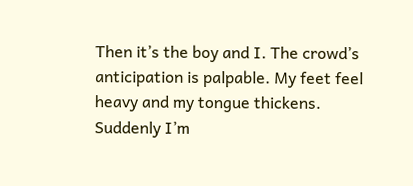Then it’s the boy and I. The crowd’s anticipation is palpable. My feet feel heavy and my tongue thickens. Suddenly I’m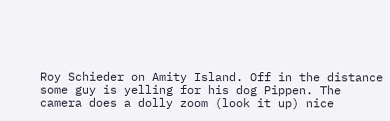Roy Schieder on Amity Island. Off in the distance some guy is yelling for his dog Pippen. The camera does a dolly zoom (look it up) nice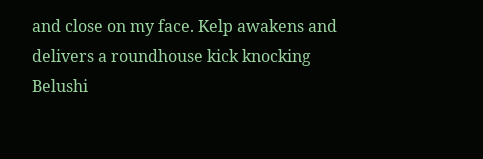and close on my face. Kelp awakens and delivers a roundhouse kick knocking Belushi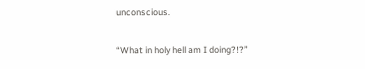unconscious.

“What in holy hell am I doing?!?”